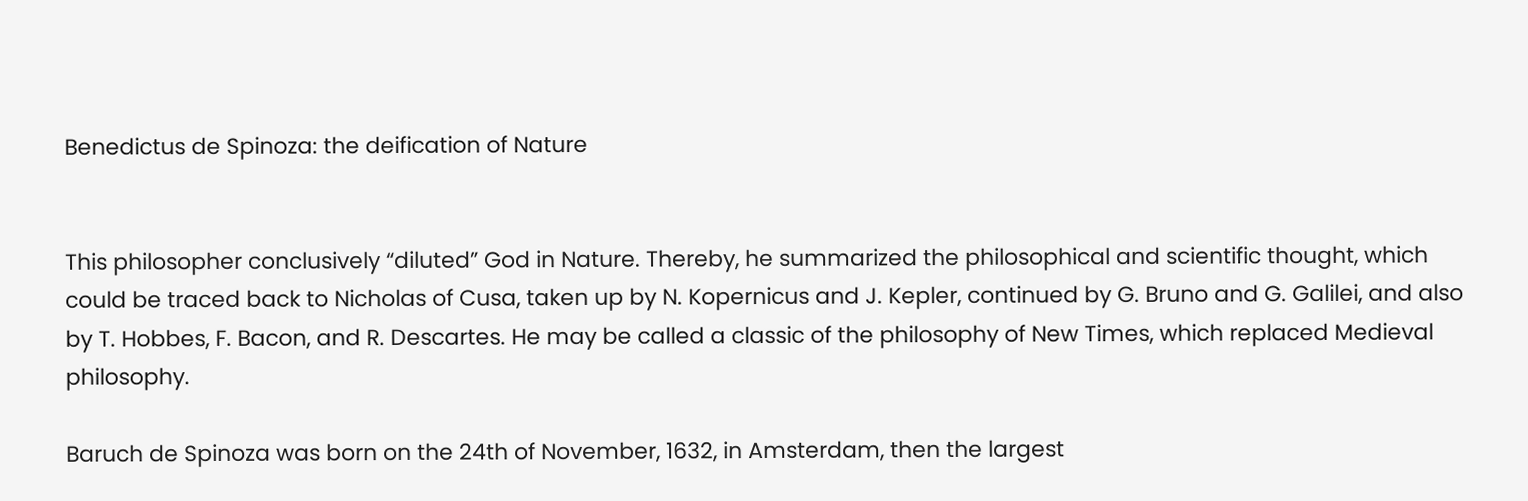Benedictus de Spinoza: the deification of Nature


This philosopher conclusively “diluted” God in Nature. Thereby, he summarized the philosophical and scientific thought, which could be traced back to Nicholas of Cusa, taken up by N. Kopernicus and J. Kepler, continued by G. Bruno and G. Galilei, and also by T. Hobbes, F. Bacon, and R. Descartes. He may be called a classic of the philosophy of New Times, which replaced Medieval philosophy.

Baruch de Spinoza was born on the 24th of November, 1632, in Amsterdam, then the largest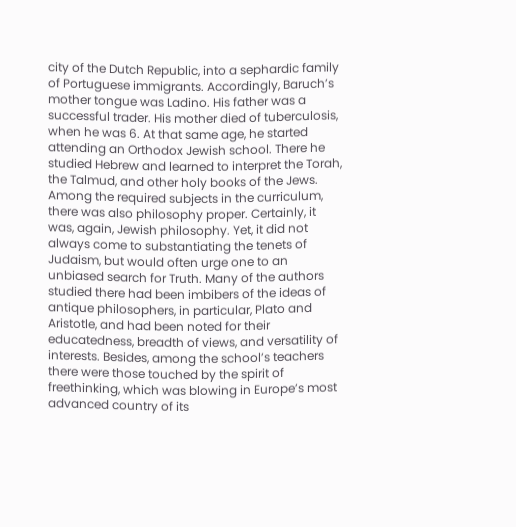city of the Dutch Republic, into a sephardic family of Portuguese immigrants. Accordingly, Baruch’s mother tongue was Ladino. His father was a successful trader. His mother died of tuberculosis, when he was 6. At that same age, he started attending an Orthodox Jewish school. There he studied Hebrew and learned to interpret the Torah, the Talmud, and other holy books of the Jews. Among the required subjects in the curriculum, there was also philosophy proper. Certainly, it was, again, Jewish philosophy. Yet, it did not always come to substantiating the tenets of Judaism, but would often urge one to an unbiased search for Truth. Many of the authors studied there had been imbibers of the ideas of antique philosophers, in particular, Plato and Aristotle, and had been noted for their educatedness, breadth of views, and versatility of interests. Besides, among the school’s teachers there were those touched by the spirit of freethinking, which was blowing in Europe’s most advanced country of its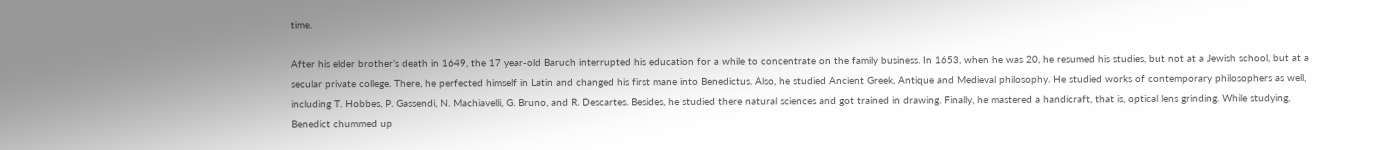time.

After his elder brother’s death in 1649, the 17 year-old Baruch interrupted his education for a while to concentrate on the family business. In 1653, when he was 20, he resumed his studies, but not at a Jewish school, but at a secular private college. There, he perfected himself in Latin and changed his first mane into Benedictus. Also, he studied Ancient Greek, Antique and Medieval philosophy. He studied works of contemporary philosophers as well, including T. Hobbes, P. Gassendi, N. Machiavelli, G. Bruno, and R. Descartes. Besides, he studied there natural sciences and got trained in drawing. Finally, he mastered a handicraft, that is, optical lens grinding. While studying, Benedict chummed up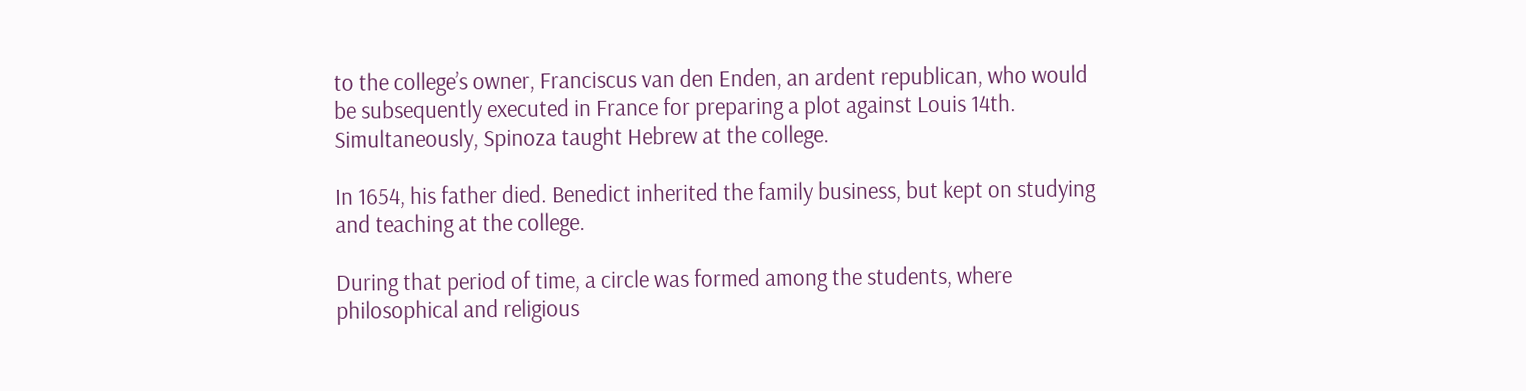to the college’s owner, Franciscus van den Enden, an ardent republican, who would be subsequently executed in France for preparing a plot against Louis 14th. Simultaneously, Spinoza taught Hebrew at the college.

In 1654, his father died. Benedict inherited the family business, but kept on studying and teaching at the college.

During that period of time, a circle was formed among the students, where philosophical and religious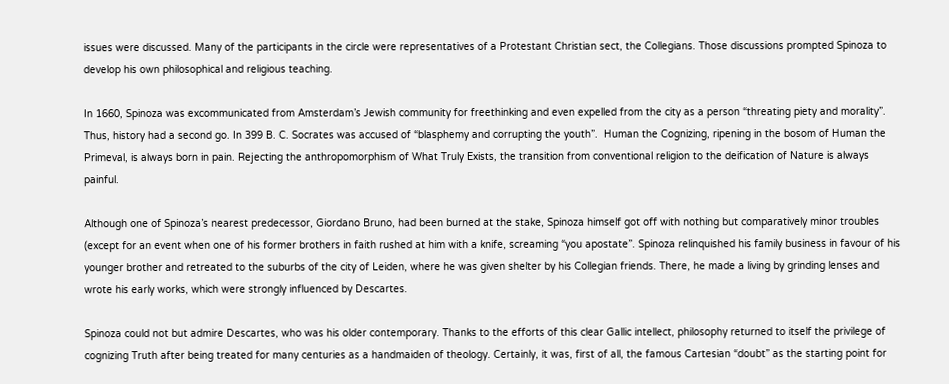issues were discussed. Many of the participants in the circle were representatives of a Protestant Christian sect, the Collegians. Those discussions prompted Spinoza to develop his own philosophical and religious teaching.

In 1660, Spinoza was excommunicated from Amsterdam’s Jewish community for freethinking and even expelled from the city as a person “threating piety and morality”. Thus, history had a second go. In 399 B. C. Socrates was accused of “blasphemy and corrupting the youth”.  Human the Cognizing, ripening in the bosom of Human the Primeval, is always born in pain. Rejecting the anthropomorphism of What Truly Exists, the transition from conventional religion to the deification of Nature is always painful.

Although one of Spinoza’s nearest predecessor, Giordano Bruno, had been burned at the stake, Spinoza himself got off with nothing but comparatively minor troubles (except for an event when one of his former brothers in faith rushed at him with a knife, screaming “you apostate”. Spinoza relinquished his family business in favour of his younger brother and retreated to the suburbs of the city of Leiden, where he was given shelter by his Collegian friends. There, he made a living by grinding lenses and wrote his early works, which were strongly influenced by Descartes.

Spinoza could not but admire Descartes, who was his older contemporary. Thanks to the efforts of this clear Gallic intellect, philosophy returned to itself the privilege of cognizing Truth after being treated for many centuries as a handmaiden of theology. Certainly, it was, first of all, the famous Cartesian “doubt” as the starting point for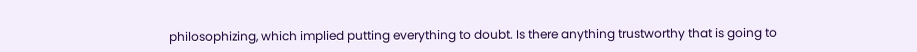philosophizing, which implied putting everything to doubt. Is there anything trustworthy that is going to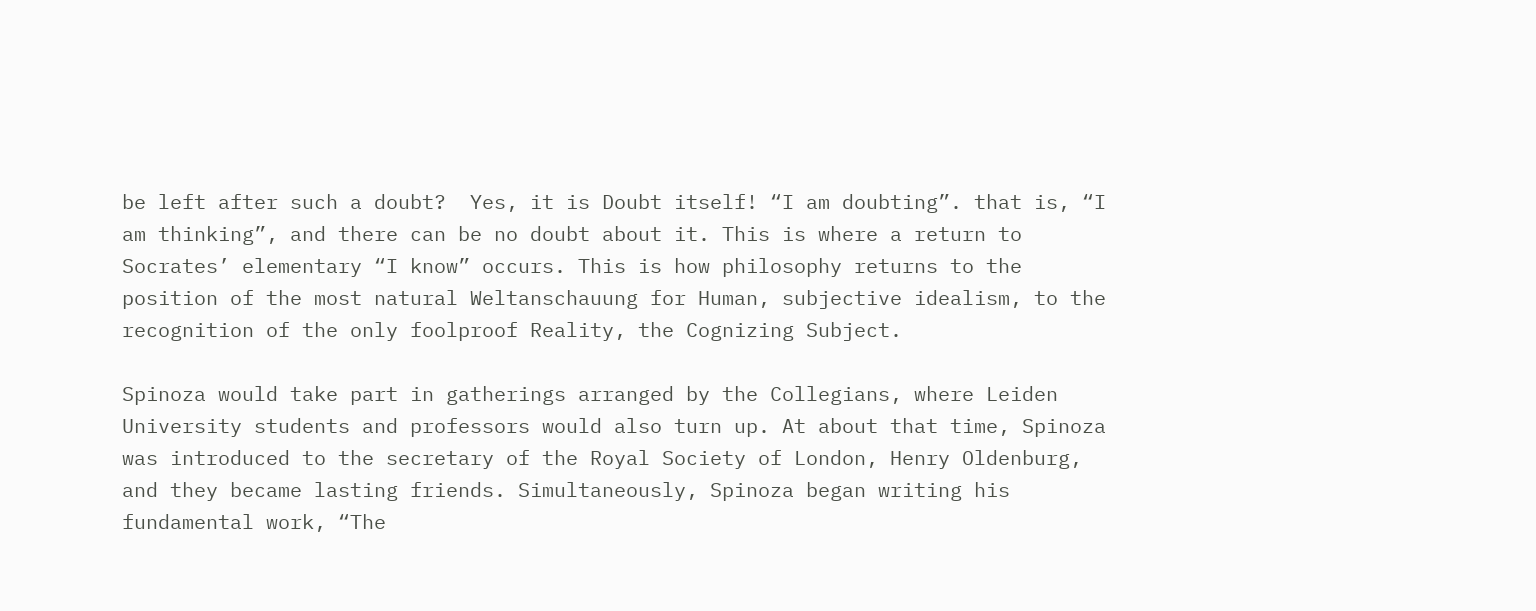be left after such a doubt?  Yes, it is Doubt itself! “I am doubting”. that is, “I am thinking”, and there can be no doubt about it. This is where a return to Socrates’ elementary “I know” occurs. This is how philosophy returns to the position of the most natural Weltanschauung for Human, subjective idealism, to the recognition of the only foolproof Reality, the Cognizing Subject.

Spinoza would take part in gatherings arranged by the Collegians, where Leiden University students and professors would also turn up. At about that time, Spinoza was introduced to the secretary of the Royal Society of London, Henry Oldenburg, and they became lasting friends. Simultaneously, Spinoza began writing his fundamental work, “The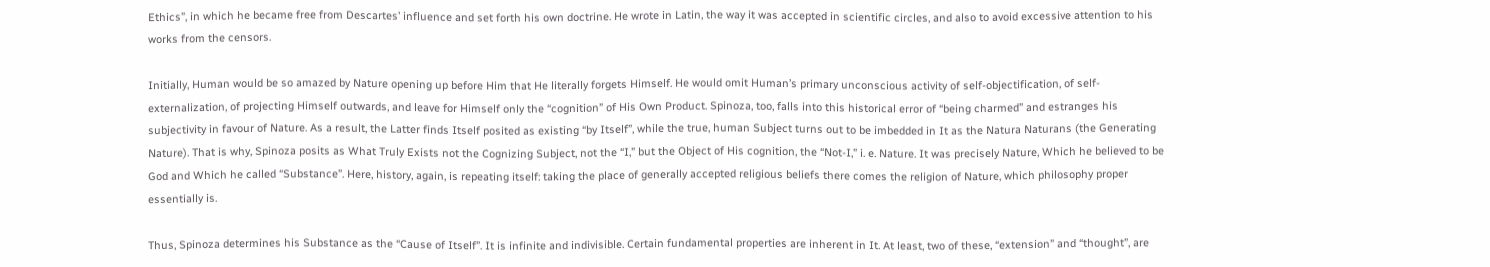Ethics”, in which he became free from Descartes’ influence and set forth his own doctrine. He wrote in Latin, the way it was accepted in scientific circles, and also to avoid excessive attention to his works from the censors.

Initially, Human would be so amazed by Nature opening up before Him that He literally forgets Himself. He would omit Human’s primary unconscious activity of self-objectification, of self-externalization, of projecting Himself outwards, and leave for Himself only the “cognition” of His Own Product. Spinoza, too, falls into this historical error of “being charmed” and estranges his subjectivity in favour of Nature. As a result, the Latter finds Itself posited as existing “by Itself”, while the true, human Subject turns out to be imbedded in It as the Natura Naturans (the Generating Nature). That is why, Spinoza posits as What Truly Exists not the Cognizing Subject, not the “I,” but the Object of His cognition, the “Not-I,” i. e. Nature. It was precisely Nature, Which he believed to be God and Which he called “Substance”. Here, history, again, is repeating itself: taking the place of generally accepted religious beliefs there comes the religion of Nature, which philosophy proper essentially is.

Thus, Spinoza determines his Substance as the “Cause of Itself”. It is infinite and indivisible. Certain fundamental properties are inherent in It. At least, two of these, “extension” and “thought”, are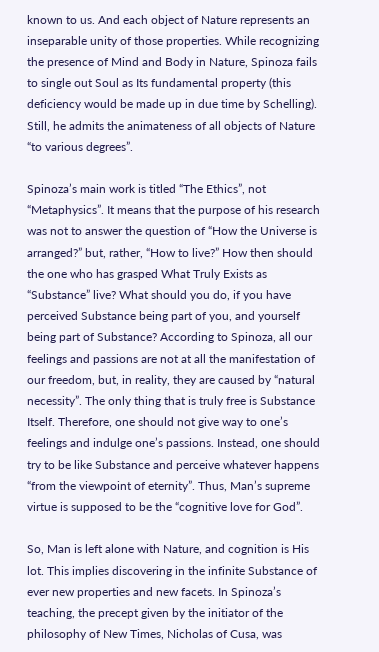known to us. And each object of Nature represents an inseparable unity of those properties. While recognizing the presence of Mind and Body in Nature, Spinoza fails to single out Soul as Its fundamental property (this deficiency would be made up in due time by Schelling). Still, he admits the animateness of all objects of Nature “to various degrees”.

Spinoza’s main work is titled “The Ethics”, not “Metaphysics”. It means that the purpose of his research was not to answer the question of “How the Universe is arranged?” but, rather, “How to live?” How then should the one who has grasped What Truly Exists as “Substance” live? What should you do, if you have perceived Substance being part of you, and yourself being part of Substance? According to Spinoza, all our feelings and passions are not at all the manifestation of our freedom, but, in reality, they are caused by “natural necessity”. The only thing that is truly free is Substance Itself. Therefore, one should not give way to one’s feelings and indulge one’s passions. Instead, one should try to be like Substance and perceive whatever happens “from the viewpoint of eternity”. Thus, Man’s supreme virtue is supposed to be the “cognitive love for God”.

So, Man is left alone with Nature, and cognition is His lot. This implies discovering in the infinite Substance of ever new properties and new facets. In Spinoza’s teaching, the precept given by the initiator of the philosophy of New Times, Nicholas of Cusa, was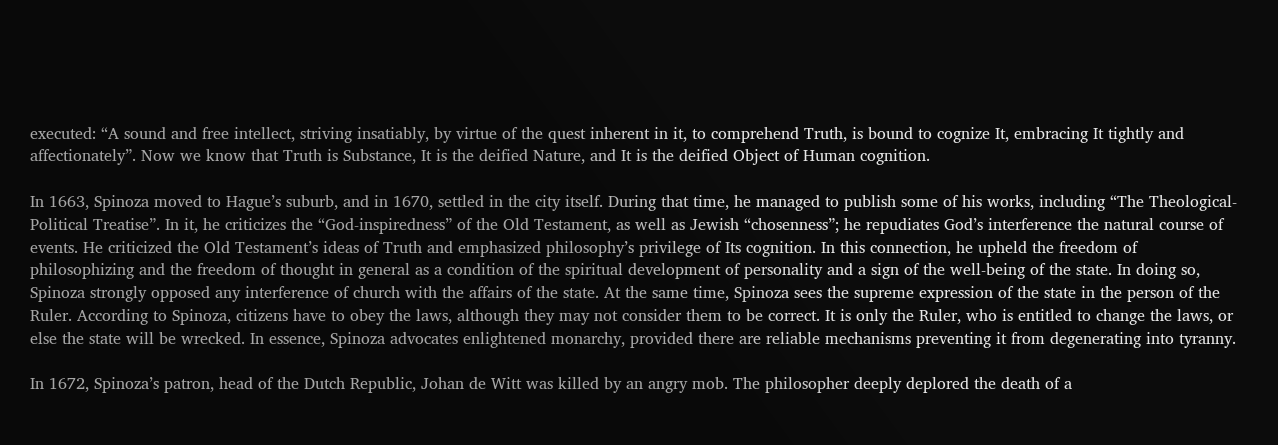executed: “A sound and free intellect, striving insatiably, by virtue of the quest inherent in it, to comprehend Truth, is bound to cognize It, embracing It tightly and affectionately”. Now we know that Truth is Substance, It is the deified Nature, and It is the deified Object of Human cognition.

In 1663, Spinoza moved to Hague’s suburb, and in 1670, settled in the city itself. During that time, he managed to publish some of his works, including “The Theological-Political Treatise”. In it, he criticizes the “God-inspiredness” of the Old Testament, as well as Jewish “chosenness”; he repudiates God’s interference the natural course of events. He criticized the Old Testament’s ideas of Truth and emphasized philosophy’s privilege of Its cognition. In this connection, he upheld the freedom of philosophizing and the freedom of thought in general as a condition of the spiritual development of personality and a sign of the well-being of the state. In doing so, Spinoza strongly opposed any interference of church with the affairs of the state. At the same time, Spinoza sees the supreme expression of the state in the person of the Ruler. According to Spinoza, citizens have to obey the laws, although they may not consider them to be correct. It is only the Ruler, who is entitled to change the laws, or else the state will be wrecked. In essence, Spinoza advocates enlightened monarchy, provided there are reliable mechanisms preventing it from degenerating into tyranny.

In 1672, Spinoza’s patron, head of the Dutch Republic, Johan de Witt was killed by an angry mob. The philosopher deeply deplored the death of a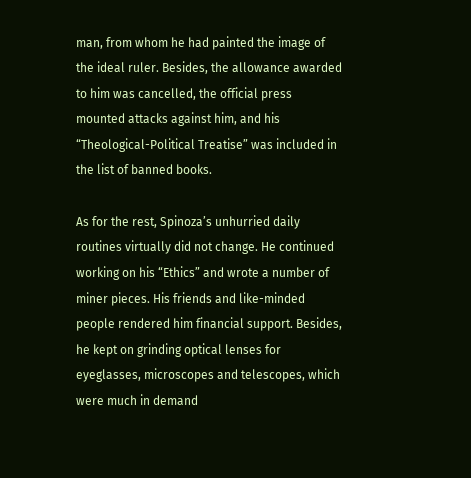man, from whom he had painted the image of the ideal ruler. Besides, the allowance awarded to him was cancelled, the official press mounted attacks against him, and his “Theological-Political Treatise” was included in the list of banned books.

As for the rest, Spinoza’s unhurried daily routines virtually did not change. He continued working on his “Ethics” and wrote a number of miner pieces. His friends and like-minded people rendered him financial support. Besides, he kept on grinding optical lenses for eyeglasses, microscopes and telescopes, which were much in demand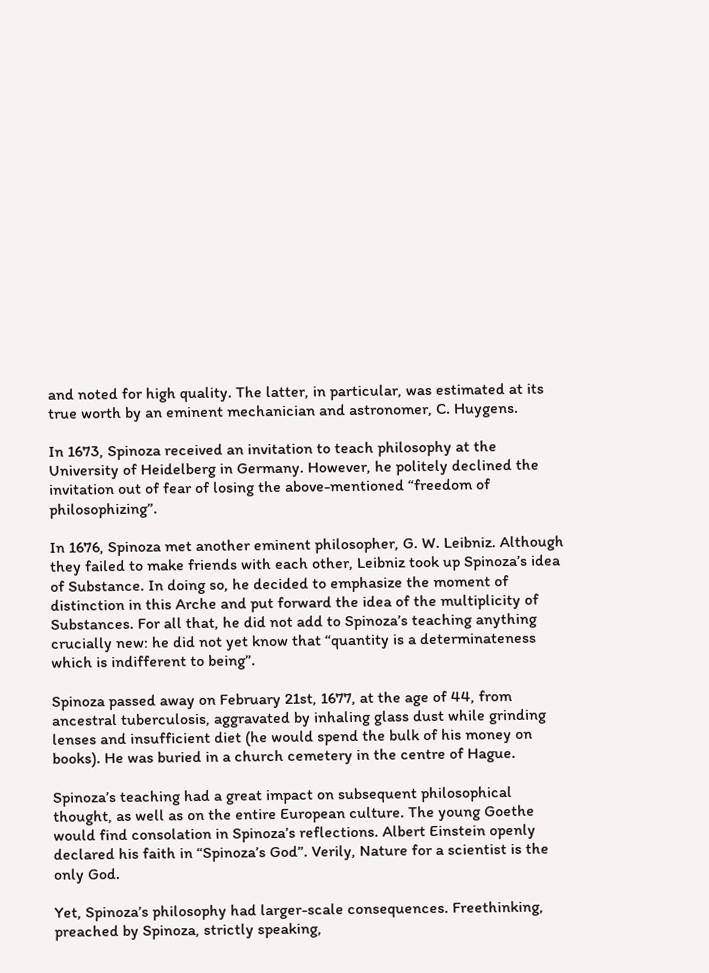and noted for high quality. The latter, in particular, was estimated at its true worth by an eminent mechanician and astronomer, C. Huygens.

In 1673, Spinoza received an invitation to teach philosophy at the University of Heidelberg in Germany. However, he politely declined the invitation out of fear of losing the above-mentioned “freedom of philosophizing”.

In 1676, Spinoza met another eminent philosopher, G. W. Leibniz. Although they failed to make friends with each other, Leibniz took up Spinoza’s idea of Substance. In doing so, he decided to emphasize the moment of distinction in this Arche and put forward the idea of the multiplicity of Substances. For all that, he did not add to Spinoza’s teaching anything crucially new: he did not yet know that “quantity is a determinateness which is indifferent to being”.

Spinoza passed away on February 21st, 1677, at the age of 44, from ancestral tuberculosis, aggravated by inhaling glass dust while grinding lenses and insufficient diet (he would spend the bulk of his money on books). He was buried in a church cemetery in the centre of Hague.

Spinoza’s teaching had a great impact on subsequent philosophical thought, as well as on the entire European culture. The young Goethe would find consolation in Spinoza’s reflections. Albert Einstein openly declared his faith in “Spinoza’s God”. Verily, Nature for a scientist is the only God.

Yet, Spinoza’s philosophy had larger-scale consequences. Freethinking, preached by Spinoza, strictly speaking,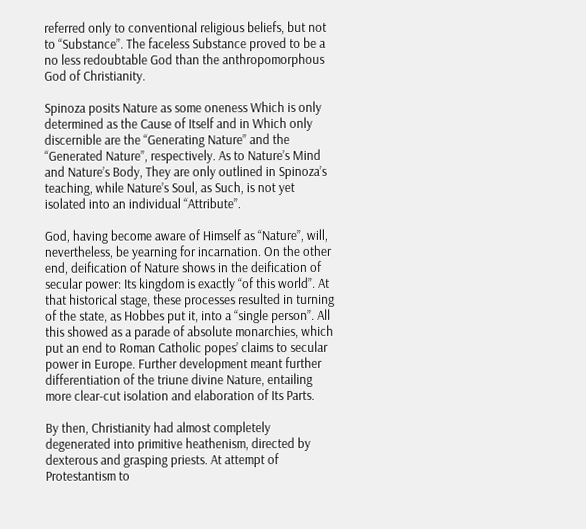referred only to conventional religious beliefs, but not to “Substance”. The faceless Substance proved to be a no less redoubtable God than the anthropomorphous God of Christianity.

Spinoza posits Nature as some oneness Which is only determined as the Cause of Itself and in Which only discernible are the “Generating Nature” and the “Generated Nature”, respectively. As to Nature’s Mind and Nature’s Body, They are only outlined in Spinoza’s teaching, while Nature’s Soul, as Such, is not yet isolated into an individual “Attribute”.

God, having become aware of Himself as “Nature”, will, nevertheless, be yearning for incarnation. On the other end, deification of Nature shows in the deification of secular power: Its kingdom is exactly “of this world”. At that historical stage, these processes resulted in turning of the state, as Hobbes put it, into a “single person”. All this showed as a parade of absolute monarchies, which put an end to Roman Catholic popes’ claims to secular power in Europe. Further development meant further differentiation of the triune divine Nature, entailing more clear-cut isolation and elaboration of Its Parts.

By then, Christianity had almost completely degenerated into primitive heathenism, directed by dexterous and grasping priests. At attempt of Protestantism to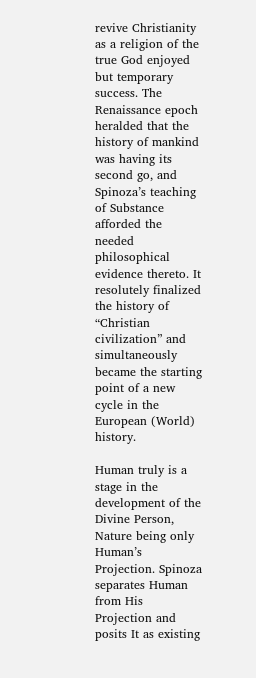revive Christianity as a religion of the true God enjoyed but temporary success. The Renaissance epoch heralded that the history of mankind was having its second go, and Spinoza’s teaching of Substance afforded the needed philosophical evidence thereto. It resolutely finalized the history of “Christian civilization” and simultaneously became the starting point of a new cycle in the European (World) history.

Human truly is a stage in the development of the Divine Person, Nature being only Human’s Projection. Spinoza separates Human from His Projection and posits It as existing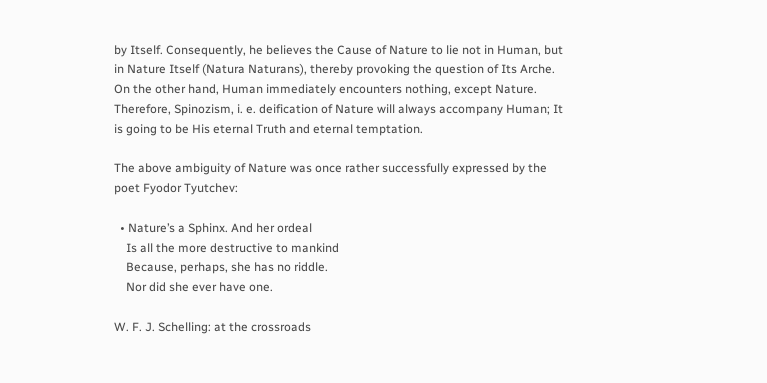by Itself. Consequently, he believes the Cause of Nature to lie not in Human, but in Nature Itself (Natura Naturans), thereby provoking the question of Its Arche. On the other hand, Human immediately encounters nothing, except Nature. Therefore, Spinozism, i. e. deification of Nature will always accompany Human; It is going to be His eternal Truth and eternal temptation.

The above ambiguity of Nature was once rather successfully expressed by the poet Fyodor Tyutchev:

  • Nature’s a Sphinx. And her ordeal
    Is all the more destructive to mankind
    Because, perhaps, she has no riddle.
    Nor did she ever have one.

W. F. J. Schelling: at the crossroads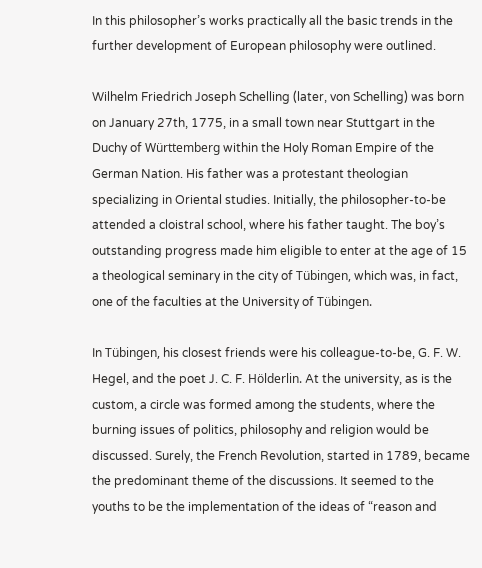In this philosopher’s works practically all the basic trends in the further development of European philosophy were outlined.

Wilhelm Friedrich Joseph Schelling (later, von Schelling) was born on January 27th, 1775, in a small town near Stuttgart in the Duchy of Württemberg within the Holy Roman Empire of the German Nation. His father was a protestant theologian specializing in Oriental studies. Initially, the philosopher-to-be attended a cloistral school, where his father taught. The boy’s outstanding progress made him eligible to enter at the age of 15 a theological seminary in the city of Tübingen, which was, in fact, one of the faculties at the University of Tübingen.

In Tübingen, his closest friends were his colleague-to-be, G. F. W. Hegel, and the poet J. C. F. Hölderlin. At the university, as is the custom, a circle was formed among the students, where the burning issues of politics, philosophy and religion would be discussed. Surely, the French Revolution, started in 1789, became the predominant theme of the discussions. It seemed to the youths to be the implementation of the ideas of “reason and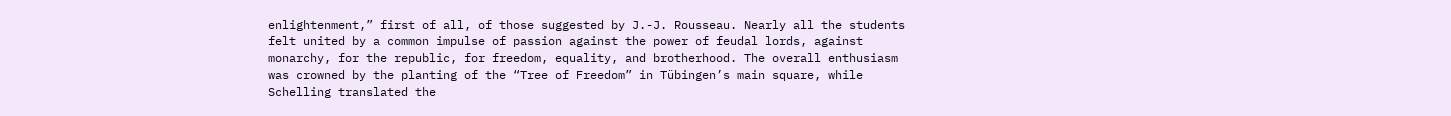enlightenment,” first of all, of those suggested by J.-J. Rousseau. Nearly all the students felt united by a common impulse of passion against the power of feudal lords, against monarchy, for the republic, for freedom, equality, and brotherhood. The overall enthusiasm was crowned by the planting of the “Tree of Freedom” in Tübingen’s main square, while Schelling translated the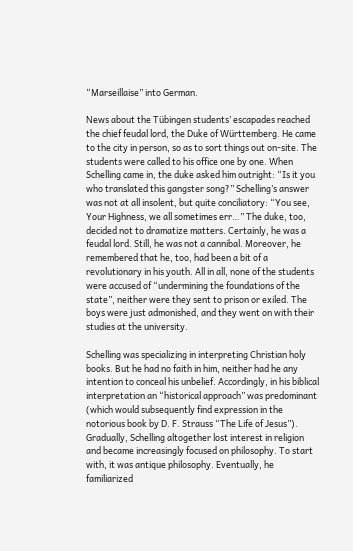“Marseillaise” into German.

News about the Tübingen students’ escapades reached the chief feudal lord, the Duke of Württemberg. He came to the city in person, so as to sort things out on-site. The students were called to his office one by one. When Schelling came in, the duke asked him outright: “Is it you who translated this gangster song?” Schelling’s answer was not at all insolent, but quite conciliatory: “You see, Your Highness, we all sometimes err…” The duke, too, decided not to dramatize matters. Certainly, he was a feudal lord. Still, he was not a cannibal. Moreover, he remembered that he, too, had been a bit of a revolutionary in his youth. All in all, none of the students were accused of “undermining the foundations of the state”, neither were they sent to prison or exiled. The boys were just admonished, and they went on with their studies at the university.

Schelling was specializing in interpreting Christian holy books. But he had no faith in him, neither had he any intention to conceal his unbelief. Accordingly, in his biblical interpretation an “historical approach” was predominant (which would subsequently find expression in the notorious book by D. F. Strauss “The Life of Jesus”). Gradually, Schelling altogether lost interest in religion and became increasingly focused on philosophy. To start with, it was antique philosophy. Eventually, he familiarized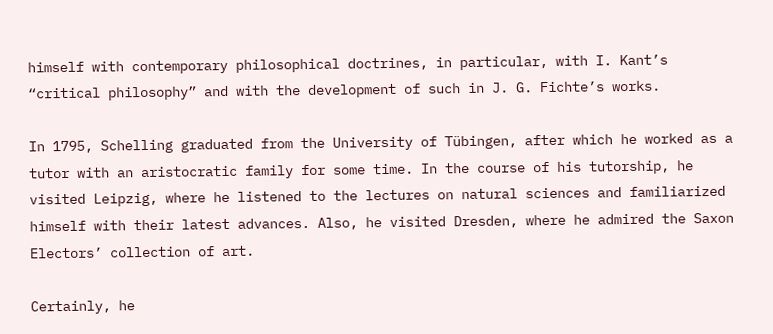himself with contemporary philosophical doctrines, in particular, with I. Kant’s “critical philosophy” and with the development of such in J. G. Fichte’s works.

In 1795, Schelling graduated from the University of Tübingen, after which he worked as a tutor with an aristocratic family for some time. In the course of his tutorship, he visited Leipzig, where he listened to the lectures on natural sciences and familiarized himself with their latest advances. Also, he visited Dresden, where he admired the Saxon Electors’ collection of art.

Certainly, he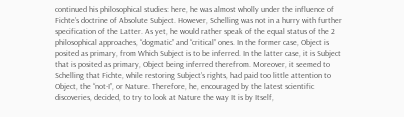continued his philosophical studies: here, he was almost wholly under the influence of Fichte’s doctrine of Absolute Subject. However, Schelling was not in a hurry with further specification of the Latter. As yet, he would rather speak of the equal status of the 2 philosophical approaches, “dogmatic” and “critical” ones. In the former case, Object is posited as primary, from Which Subject is to be inferred. In the latter case, it is Subject that is posited as primary, Object being inferred therefrom. Moreover, it seemed to Schelling that Fichte, while restoring Subject’s rights, had paid too little attention to Object, the “not-I”, or Nature. Therefore, he, encouraged by the latest scientific discoveries, decided, to try to look at Nature the way It is by Itself,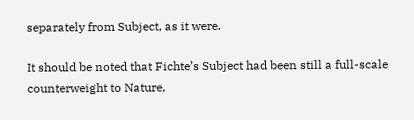separately from Subject, as it were.

It should be noted that Fichte’s Subject had been still a full-scale counterweight to Nature,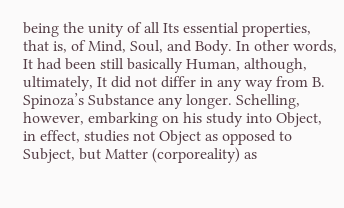being the unity of all Its essential properties, that is, of Mind, Soul, and Body. In other words, It had been still basically Human, although, ultimately, It did not differ in any way from B. Spinoza’s Substance any longer. Schelling, however, embarking on his study into Object, in effect, studies not Object as opposed to Subject, but Matter (corporeality) as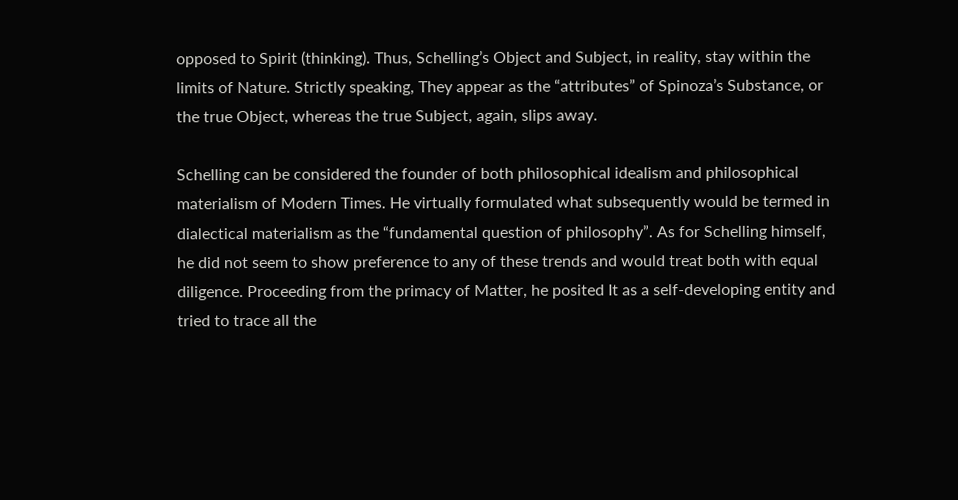opposed to Spirit (thinking). Thus, Schelling’s Object and Subject, in reality, stay within the limits of Nature. Strictly speaking, They appear as the “attributes” of Spinoza’s Substance, or the true Object, whereas the true Subject, again, slips away.

Schelling can be considered the founder of both philosophical idealism and philosophical materialism of Modern Times. He virtually formulated what subsequently would be termed in dialectical materialism as the “fundamental question of philosophy”. As for Schelling himself, he did not seem to show preference to any of these trends and would treat both with equal diligence. Proceeding from the primacy of Matter, he posited It as a self-developing entity and tried to trace all the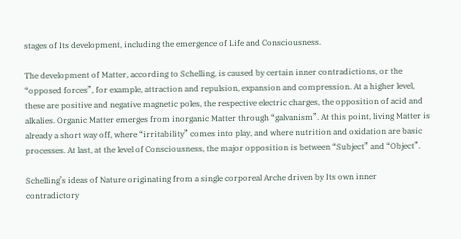stages of Its development, including the emergence of Life and Consciousness.

The development of Matter, according to Schelling, is caused by certain inner contradictions, or the “opposed forces”, for example, attraction and repulsion, expansion and compression. At a higher level, these are positive and negative magnetic poles, the respective electric charges, the opposition of acid and alkalies. Organic Matter emerges from inorganic Matter through “galvanism”. At this point, living Matter is already a short way off, where “irritability” comes into play, and where nutrition and oxidation are basic processes. At last, at the level of Consciousness, the major opposition is between “Subject” and “Object”.

Schelling’s ideas of Nature originating from a single corporeal Arche driven by Its own inner contradictory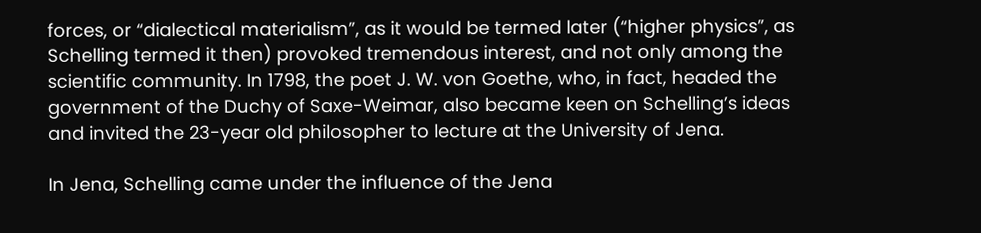forces, or “dialectical materialism”, as it would be termed later (“higher physics”, as Schelling termed it then) provoked tremendous interest, and not only among the scientific community. In 1798, the poet J. W. von Goethe, who, in fact, headed the government of the Duchy of Saxe-Weimar, also became keen on Schelling’s ideas and invited the 23-year old philosopher to lecture at the University of Jena.

In Jena, Schelling came under the influence of the Jena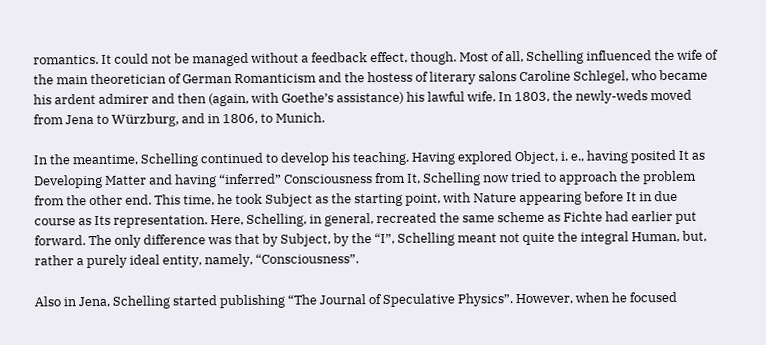romantics. It could not be managed without a feedback effect, though. Most of all, Schelling influenced the wife of the main theoretician of German Romanticism and the hostess of literary salons Caroline Schlegel, who became his ardent admirer and then (again, with Goethe’s assistance) his lawful wife. In 1803, the newly-weds moved from Jena to Würzburg, and in 1806, to Munich.

In the meantime, Schelling continued to develop his teaching. Having explored Object, i. e., having posited It as Developing Matter and having “inferred” Consciousness from It, Schelling now tried to approach the problem from the other end. This time, he took Subject as the starting point, with Nature appearing before It in due course as Its representation. Here, Schelling, in general, recreated the same scheme as Fichte had earlier put forward. The only difference was that by Subject, by the “I”, Schelling meant not quite the integral Human, but, rather a purely ideal entity, namely, “Consciousness”.

Also in Jena, Schelling started publishing “The Journal of Speculative Physics”. However, when he focused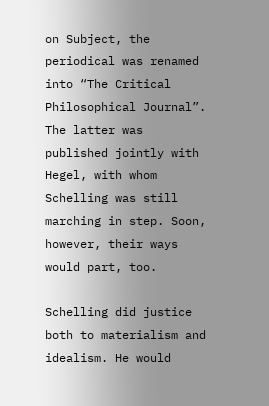on Subject, the periodical was renamed into “The Critical Philosophical Journal”. The latter was published jointly with Hegel, with whom Schelling was still marching in step. Soon, however, their ways would part, too.

Schelling did justice both to materialism and idealism. He would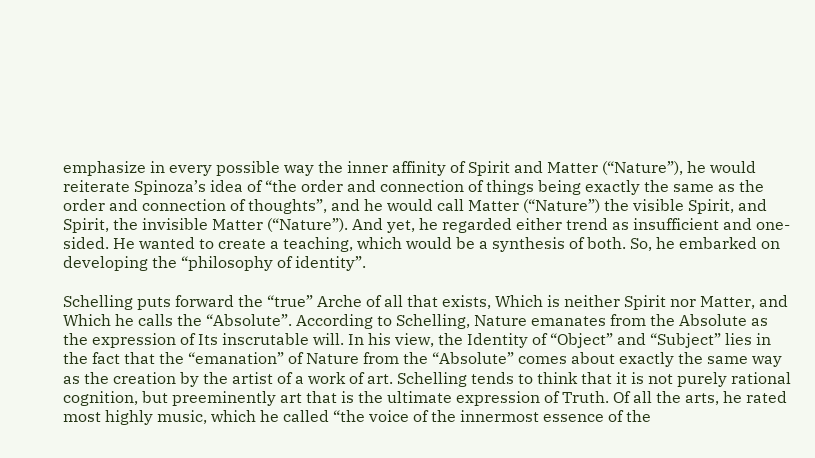emphasize in every possible way the inner affinity of Spirit and Matter (“Nature”), he would reiterate Spinoza’s idea of “the order and connection of things being exactly the same as the order and connection of thoughts”, and he would call Matter (“Nature”) the visible Spirit, and Spirit, the invisible Matter (“Nature”). And yet, he regarded either trend as insufficient and one-sided. He wanted to create a teaching, which would be a synthesis of both. So, he embarked on developing the “philosophy of identity”.

Schelling puts forward the “true” Arche of all that exists, Which is neither Spirit nor Matter, and Which he calls the “Absolute”. According to Schelling, Nature emanates from the Absolute as the expression of Its inscrutable will. In his view, the Identity of “Object” and “Subject” lies in the fact that the “emanation” of Nature from the “Absolute” comes about exactly the same way as the creation by the artist of a work of art. Schelling tends to think that it is not purely rational cognition, but preeminently art that is the ultimate expression of Truth. Of all the arts, he rated most highly music, which he called “the voice of the innermost essence of the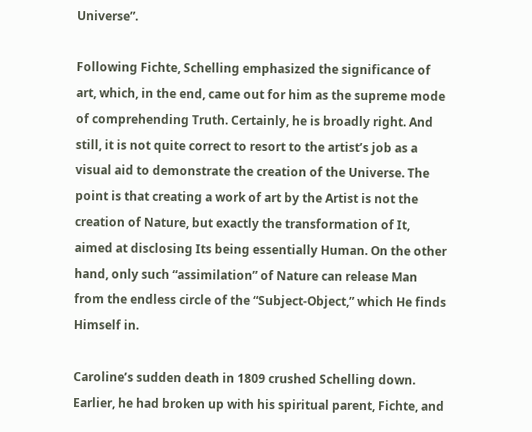Universe”.

Following Fichte, Schelling emphasized the significance of art, which, in the end, came out for him as the supreme mode of comprehending Truth. Certainly, he is broadly right. And still, it is not quite correct to resort to the artist’s job as a visual aid to demonstrate the creation of the Universe. The point is that creating a work of art by the Artist is not the creation of Nature, but exactly the transformation of It, aimed at disclosing Its being essentially Human. On the other hand, only such “assimilation” of Nature can release Man from the endless circle of the “Subject-Object,” which He finds Himself in.

Caroline’s sudden death in 1809 crushed Schelling down. Earlier, he had broken up with his spiritual parent, Fichte, and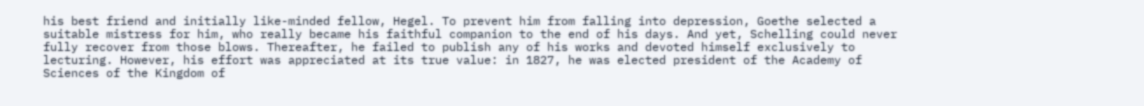his best friend and initially like-minded fellow, Hegel. To prevent him from falling into depression, Goethe selected a suitable mistress for him, who really became his faithful companion to the end of his days. And yet, Schelling could never fully recover from those blows. Thereafter, he failed to publish any of his works and devoted himself exclusively to lecturing. However, his effort was appreciated at its true value: in 1827, he was elected president of the Academy of Sciences of the Kingdom of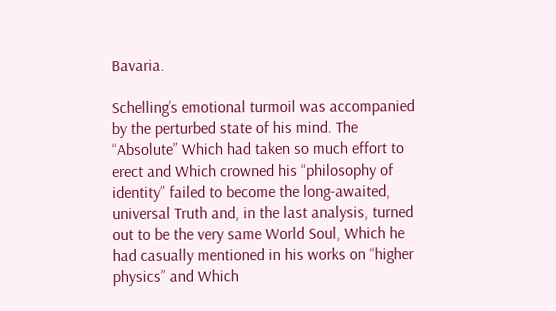Bavaria.

Schelling’s emotional turmoil was accompanied by the perturbed state of his mind. The “Absolute” Which had taken so much effort to erect and Which crowned his “philosophy of identity” failed to become the long-awaited, universal Truth and, in the last analysis, turned out to be the very same World Soul, Which he had casually mentioned in his works on “higher physics” and Which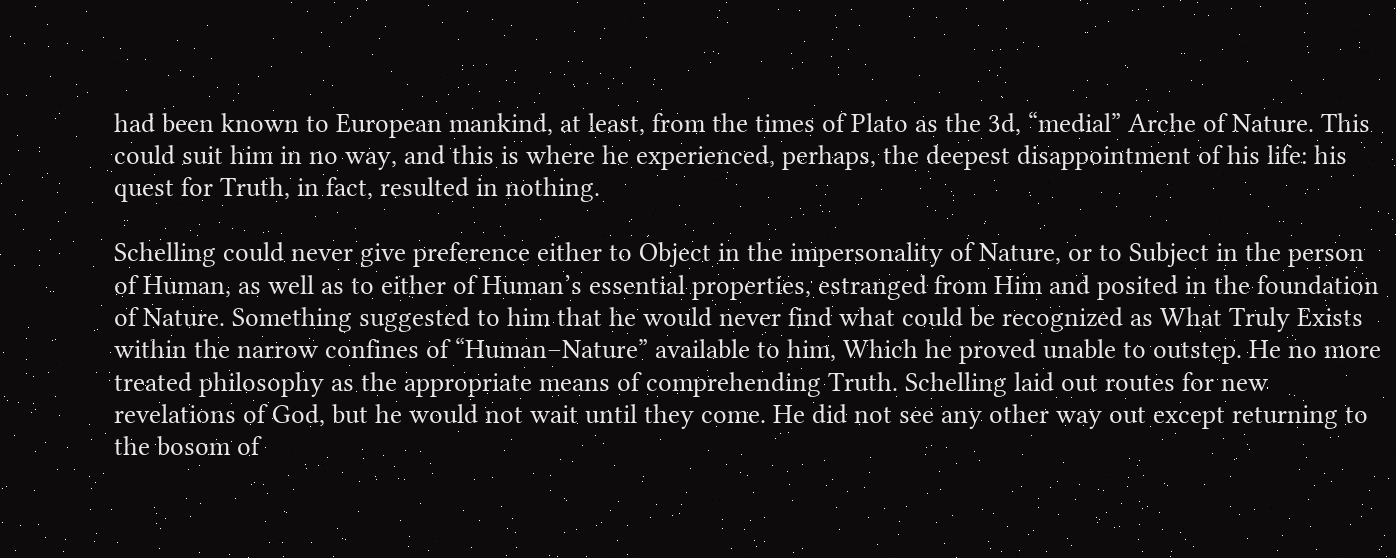had been known to European mankind, at least, from the times of Plato as the 3d, “medial” Arche of Nature. This could suit him in no way, and this is where he experienced, perhaps, the deepest disappointment of his life: his quest for Truth, in fact, resulted in nothing.

Schelling could never give preference either to Object in the impersonality of Nature, or to Subject in the person of Human, as well as to either of Human’s essential properties, estranged from Him and posited in the foundation of Nature. Something suggested to him that he would never find what could be recognized as What Truly Exists within the narrow confines of “Human–Nature” available to him, Which he proved unable to outstep. He no more treated philosophy as the appropriate means of comprehending Truth. Schelling laid out routes for new revelations of God, but he would not wait until they come. He did not see any other way out except returning to the bosom of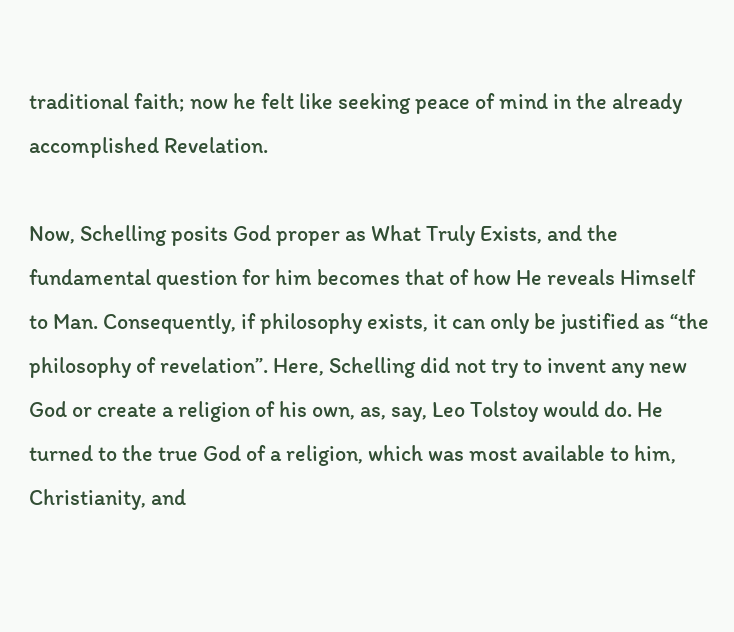traditional faith; now he felt like seeking peace of mind in the already accomplished Revelation.

Now, Schelling posits God proper as What Truly Exists, and the fundamental question for him becomes that of how He reveals Himself to Man. Consequently, if philosophy exists, it can only be justified as “the philosophy of revelation”. Here, Schelling did not try to invent any new God or create a religion of his own, as, say, Leo Tolstoy would do. He turned to the true God of a religion, which was most available to him, Christianity, and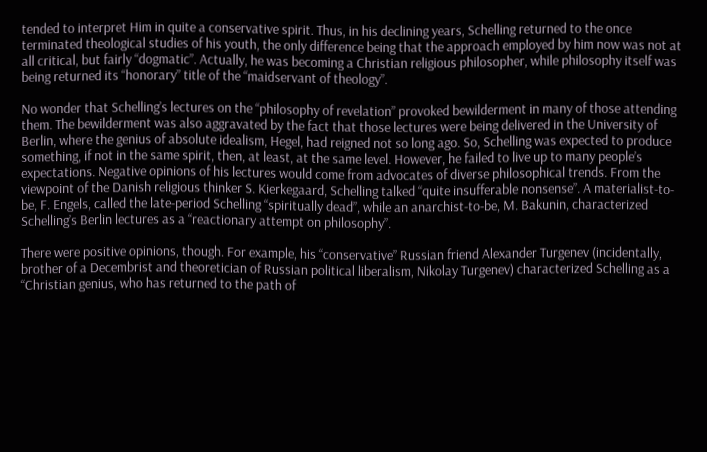tended to interpret Him in quite a conservative spirit. Thus, in his declining years, Schelling returned to the once terminated theological studies of his youth, the only difference being that the approach employed by him now was not at all critical, but fairly “dogmatic”. Actually, he was becoming a Christian religious philosopher, while philosophy itself was being returned its “honorary” title of the “maidservant of theology”.

No wonder that Schelling’s lectures on the “philosophy of revelation” provoked bewilderment in many of those attending them. The bewilderment was also aggravated by the fact that those lectures were being delivered in the University of Berlin, where the genius of absolute idealism, Hegel, had reigned not so long ago. So, Schelling was expected to produce something, if not in the same spirit, then, at least, at the same level. However, he failed to live up to many people’s expectations. Negative opinions of his lectures would come from advocates of diverse philosophical trends. From the viewpoint of the Danish religious thinker S. Kierkegaard, Schelling talked “quite insufferable nonsense”. A materialist-to-be, F. Engels, called the late-period Schelling “spiritually dead”, while an anarchist-to-be, M. Bakunin, characterized Schelling’s Berlin lectures as a “reactionary attempt on philosophy”.

There were positive opinions, though. For example, his “conservative” Russian friend Alexander Turgenev (incidentally, brother of a Decembrist and theoretician of Russian political liberalism, Nikolay Turgenev) characterized Schelling as a “Christian genius, who has returned to the path of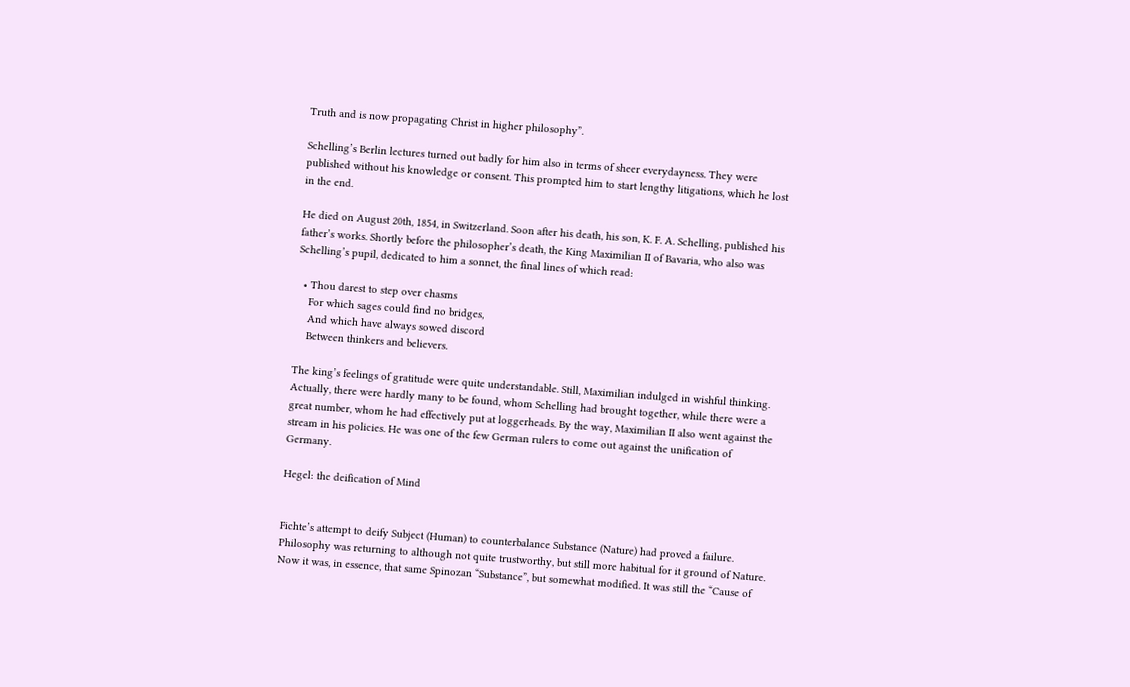Truth and is now propagating Christ in higher philosophy”.

Schelling’s Berlin lectures turned out badly for him also in terms of sheer everydayness. They were published without his knowledge or consent. This prompted him to start lengthy litigations, which he lost in the end.

He died on August 20th, 1854, in Switzerland. Soon after his death, his son, K. F. A. Schelling, published his father’s works. Shortly before the philosopher’s death, the King Maximilian II of Bavaria, who also was Schelling’s pupil, dedicated to him a sonnet, the final lines of which read:

  • Thou darest to step over chasms
    For which sages could find no bridges,
    And which have always sowed discord
    Between thinkers and believers.

The king’s feelings of gratitude were quite understandable. Still, Maximilian indulged in wishful thinking. Actually, there were hardly many to be found, whom Schelling had brought together, while there were a great number, whom he had effectively put at loggerheads. By the way, Maximilian II also went against the stream in his policies. He was one of the few German rulers to come out against the unification of Germany.

Hegel: the deification of Mind


Fichte’s attempt to deify Subject (Human) to counterbalance Substance (Nature) had proved a failure. Philosophy was returning to although not quite trustworthy, but still more habitual for it ground of Nature. Now it was, in essence, that same Spinozan “Substance”, but somewhat modified. It was still the “Cause of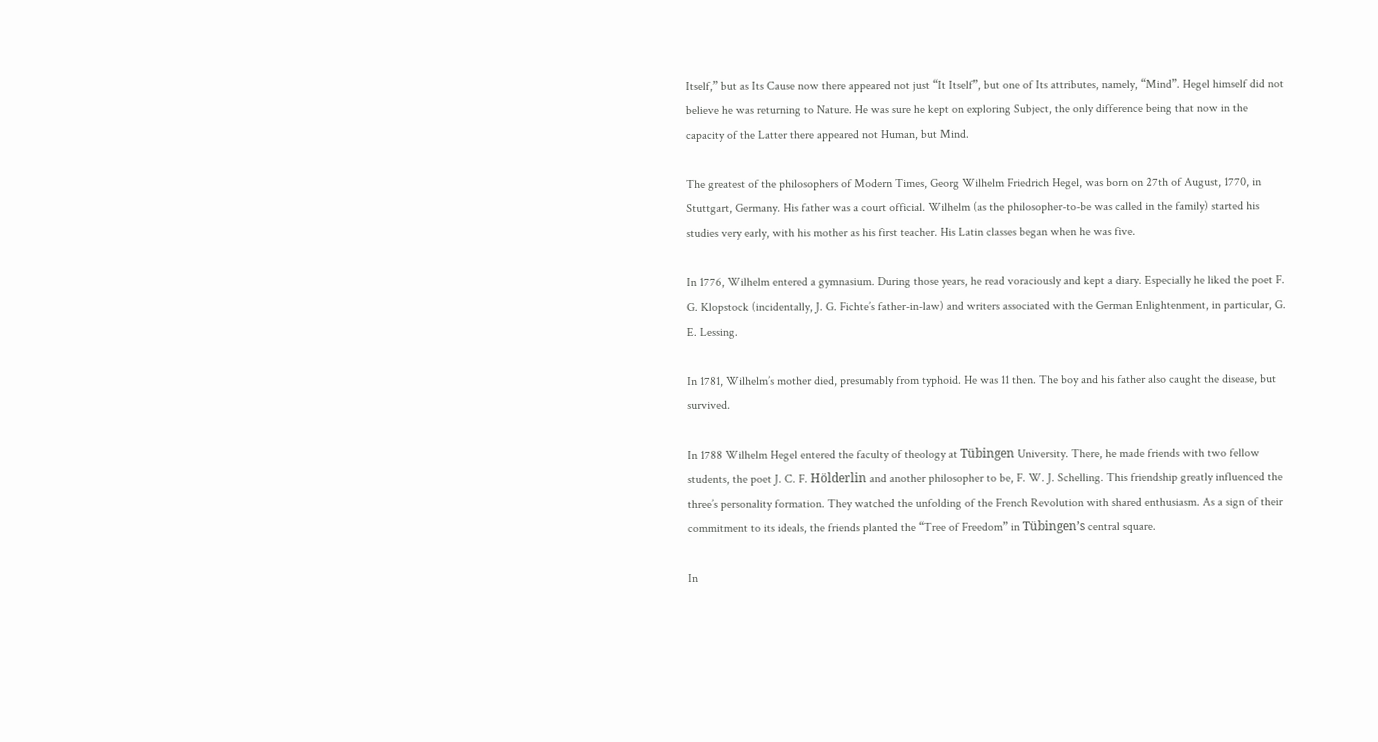Itself,” but as Its Cause now there appeared not just “It Itself”, but one of Its attributes, namely, “Mind”. Hegel himself did not believe he was returning to Nature. He was sure he kept on exploring Subject, the only difference being that now in the capacity of the Latter there appeared not Human, but Mind.

The greatest of the philosophers of Modern Times, Georg Wilhelm Friedrich Hegel, was born on 27th of August, 1770, in Stuttgart, Germany. His father was a court official. Wilhelm (as the philosopher-to-be was called in the family) started his studies very early, with his mother as his first teacher. His Latin classes began when he was five.

In 1776, Wilhelm entered a gymnasium. During those years, he read voraciously and kept a diary. Especially he liked the poet F. G. Klopstock (incidentally, J. G. Fichte’s father-in-law) and writers associated with the German Enlightenment, in particular, G. E. Lessing.

In 1781, Wilhelm’s mother died, presumably from typhoid. He was 11 then. The boy and his father also caught the disease, but survived.

In 1788 Wilhelm Hegel entered the faculty of theology at Tübingen University. There, he made friends with two fellow students, the poet J. C. F. Hölderlin and another philosopher to be, F. W. J. Schelling. This friendship greatly influenced the three’s personality formation. They watched the unfolding of the French Revolution with shared enthusiasm. As a sign of their commitment to its ideals, the friends planted the “Tree of Freedom” in Tübingen’s central square.

In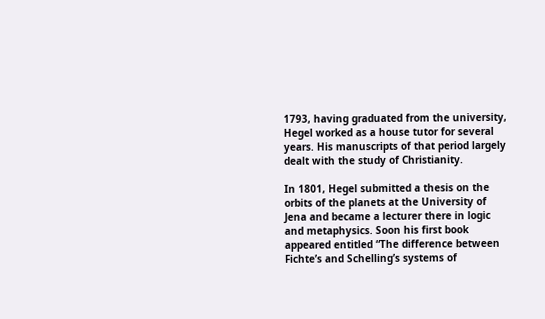1793, having graduated from the university, Hegel worked as a house tutor for several years. His manuscripts of that period largely dealt with the study of Christianity.

In 1801, Hegel submitted a thesis on the orbits of the planets at the University of Jena and became a lecturer there in logic and metaphysics. Soon his first book appeared entitled “The difference between Fichte’s and Schelling’s systems of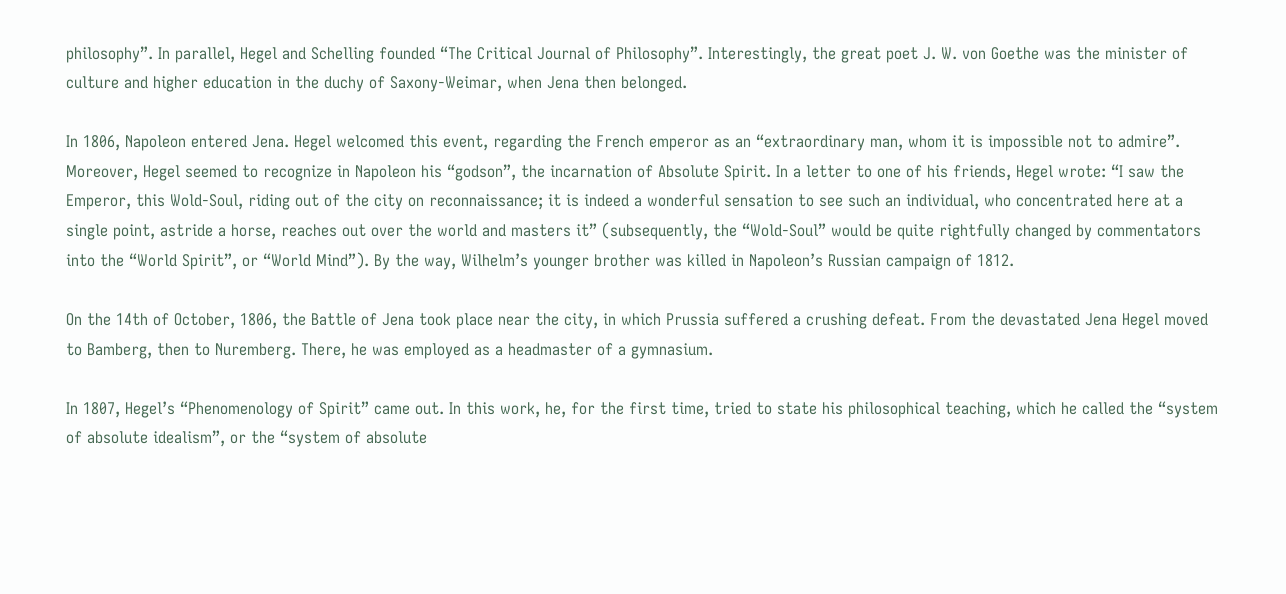philosophy”. In parallel, Hegel and Schelling founded “The Critical Journal of Philosophy”. Interestingly, the great poet J. W. von Goethe was the minister of culture and higher education in the duchy of Saxony-Weimar, when Jena then belonged.

In 1806, Napoleon entered Jena. Hegel welcomed this event, regarding the French emperor as an “extraordinary man, whom it is impossible not to admire”. Moreover, Hegel seemed to recognize in Napoleon his “godson”, the incarnation of Absolute Spirit. In a letter to one of his friends, Hegel wrote: “I saw the Emperor, this Wold-Soul, riding out of the city on reconnaissance; it is indeed a wonderful sensation to see such an individual, who concentrated here at a single point, astride a horse, reaches out over the world and masters it” (subsequently, the “Wold-Soul” would be quite rightfully changed by commentators into the “World Spirit”, or “World Mind”). By the way, Wilhelm’s younger brother was killed in Napoleon’s Russian campaign of 1812.

On the 14th of October, 1806, the Battle of Jena took place near the city, in which Prussia suffered a crushing defeat. From the devastated Jena Hegel moved to Bamberg, then to Nuremberg. There, he was employed as a headmaster of a gymnasium.

In 1807, Hegel’s “Phenomenology of Spirit” came out. In this work, he, for the first time, tried to state his philosophical teaching, which he called the “system of absolute idealism”, or the “system of absolute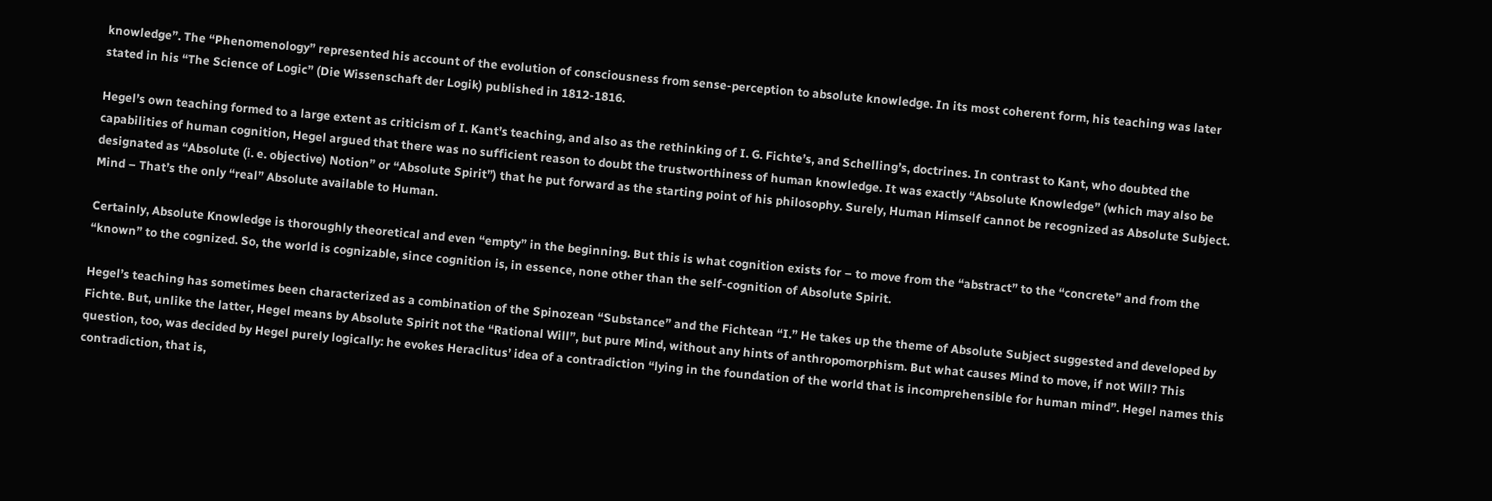knowledge”. The “Phenomenology” represented his account of the evolution of consciousness from sense-perception to absolute knowledge. In its most coherent form, his teaching was later stated in his “The Science of Logic” (Die Wissenschaft der Logik) published in 1812-1816.

Hegel’s own teaching formed to a large extent as criticism of I. Kant’s teaching, and also as the rethinking of I. G. Fichte’s, and Schelling’s, doctrines. In contrast to Kant, who doubted the capabilities of human cognition, Hegel argued that there was no sufficient reason to doubt the trustworthiness of human knowledge. It was exactly “Absolute Knowledge” (which may also be designated as “Absolute (i. e. objective) Notion” or “Absolute Spirit”) that he put forward as the starting point of his philosophy. Surely, Human Himself cannot be recognized as Absolute Subject. Mind – That’s the only “real” Absolute available to Human.

Certainly, Absolute Knowledge is thoroughly theoretical and even “empty” in the beginning. But this is what cognition exists for – to move from the “abstract” to the “concrete” and from the “known” to the cognized. So, the world is cognizable, since cognition is, in essence, none other than the self-cognition of Absolute Spirit.

Hegel’s teaching has sometimes been characterized as a combination of the Spinozean “Substance” and the Fichtean “I.” He takes up the theme of Absolute Subject suggested and developed by Fichte. But, unlike the latter, Hegel means by Absolute Spirit not the “Rational Will”, but pure Mind, without any hints of anthropomorphism. But what causes Mind to move, if not Will? This question, too, was decided by Hegel purely logically: he evokes Heraclitus’ idea of a contradiction “lying in the foundation of the world that is incomprehensible for human mind”. Hegel names this contradiction, that is,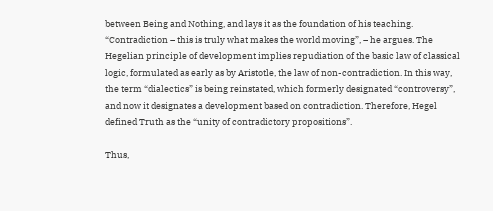between Being and Nothing, and lays it as the foundation of his teaching. “Contradiction – this is truly what makes the world moving”, – he argues. The Hegelian principle of development implies repudiation of the basic law of classical logic, formulated as early as by Aristotle, the law of non-contradiction. In this way, the term “dialectics” is being reinstated, which formerly designated “controversy”, and now it designates a development based on contradiction. Therefore, Hegel defined Truth as the “unity of contradictory propositions”.

Thus,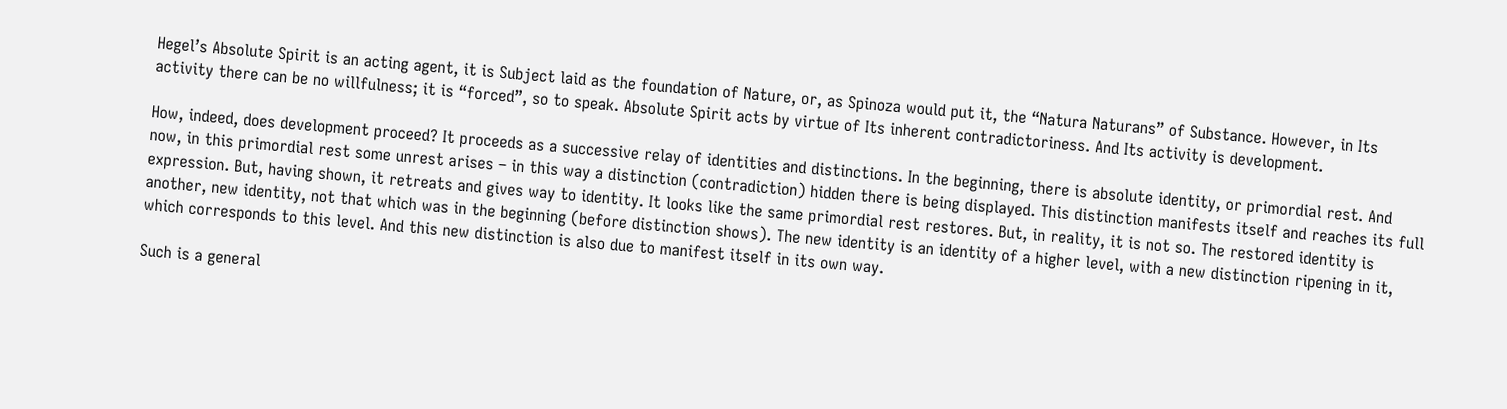Hegel’s Absolute Spirit is an acting agent, it is Subject laid as the foundation of Nature, or, as Spinoza would put it, the “Natura Naturans” of Substance. However, in Its activity there can be no willfulness; it is “forced”, so to speak. Absolute Spirit acts by virtue of Its inherent contradictoriness. And Its activity is development.

How, indeed, does development proceed? It proceeds as a successive relay of identities and distinctions. In the beginning, there is absolute identity, or primordial rest. And now, in this primordial rest some unrest arises – in this way a distinction (contradiction) hidden there is being displayed. This distinction manifests itself and reaches its full expression. But, having shown, it retreats and gives way to identity. It looks like the same primordial rest restores. But, in reality, it is not so. The restored identity is another, new identity, not that which was in the beginning (before distinction shows). The new identity is an identity of a higher level, with a new distinction ripening in it, which corresponds to this level. And this new distinction is also due to manifest itself in its own way.

Such is a general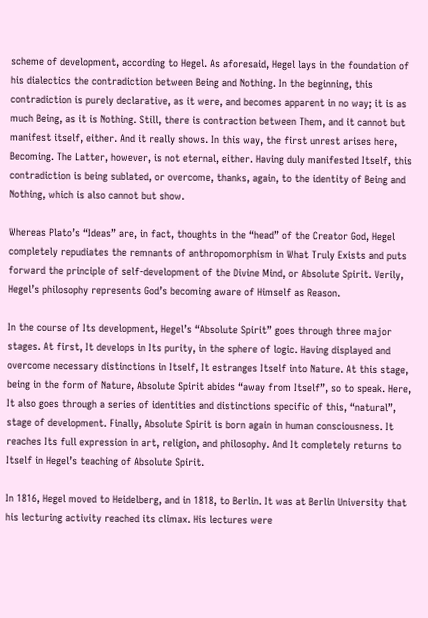scheme of development, according to Hegel. As aforesaid, Hegel lays in the foundation of his dialectics the contradiction between Being and Nothing. In the beginning, this contradiction is purely declarative, as it were, and becomes apparent in no way; it is as much Being, as it is Nothing. Still, there is contraction between Them, and it cannot but manifest itself, either. And it really shows. In this way, the first unrest arises here, Becoming. The Latter, however, is not eternal, either. Having duly manifested Itself, this contradiction is being sublated, or overcome, thanks, again, to the identity of Being and Nothing, which is also cannot but show.

Whereas Plato’s “Ideas” are, in fact, thoughts in the “head” of the Creator God, Hegel completely repudiates the remnants of anthropomorphism in What Truly Exists and puts forward the principle of self-development of the Divine Mind, or Absolute Spirit. Verily, Hegel’s philosophy represents God’s becoming aware of Himself as Reason.

In the course of Its development, Hegel’s “Absolute Spirit” goes through three major stages. At first, It develops in Its purity, in the sphere of logic. Having displayed and overcome necessary distinctions in Itself, It estranges Itself into Nature. At this stage, being in the form of Nature, Absolute Spirit abides “away from Itself”, so to speak. Here, It also goes through a series of identities and distinctions specific of this, “natural”, stage of development. Finally, Absolute Spirit is born again in human consciousness. It reaches Its full expression in art, religion, and philosophy. And It completely returns to Itself in Hegel’s teaching of Absolute Spirit.

In 1816, Hegel moved to Heidelberg, and in 1818, to Berlin. It was at Berlin University that his lecturing activity reached its climax. His lectures were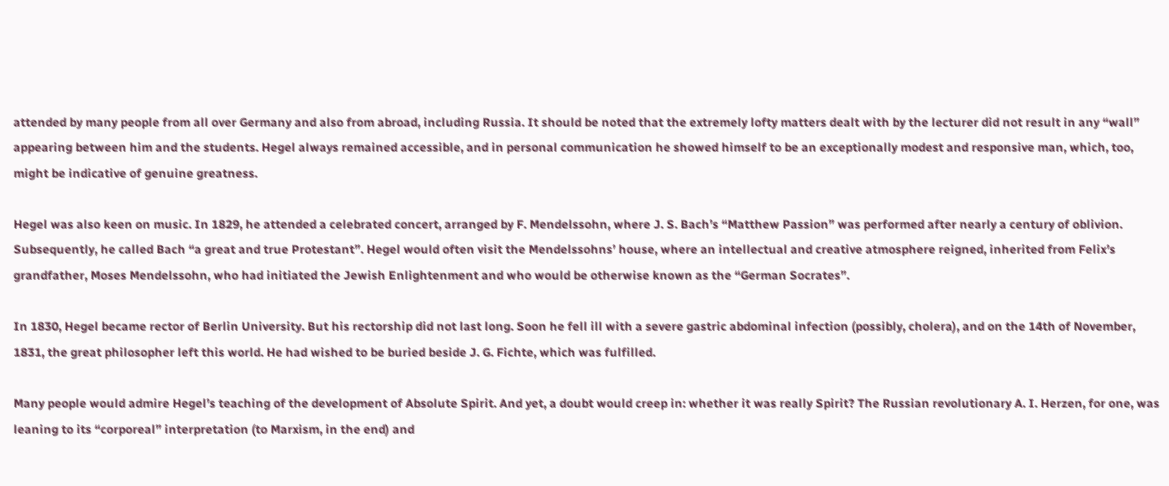attended by many people from all over Germany and also from abroad, including Russia. It should be noted that the extremely lofty matters dealt with by the lecturer did not result in any “wall” appearing between him and the students. Hegel always remained accessible, and in personal communication he showed himself to be an exceptionally modest and responsive man, which, too, might be indicative of genuine greatness.

Hegel was also keen on music. In 1829, he attended a celebrated concert, arranged by F. Mendelssohn, where J. S. Bach’s “Matthew Passion” was performed after nearly a century of oblivion. Subsequently, he called Bach “a great and true Protestant”. Hegel would often visit the Mendelssohns’ house, where an intellectual and creative atmosphere reigned, inherited from Felix’s grandfather, Moses Mendelssohn, who had initiated the Jewish Enlightenment and who would be otherwise known as the “German Socrates”.

In 1830, Hegel became rector of Berlin University. But his rectorship did not last long. Soon he fell ill with a severe gastric abdominal infection (possibly, cholera), and on the 14th of November, 1831, the great philosopher left this world. He had wished to be buried beside J. G. Fichte, which was fulfilled.

Many people would admire Hegel’s teaching of the development of Absolute Spirit. And yet, a doubt would creep in: whether it was really Spirit? The Russian revolutionary A. I. Herzen, for one, was leaning to its “corporeal” interpretation (to Marxism, in the end) and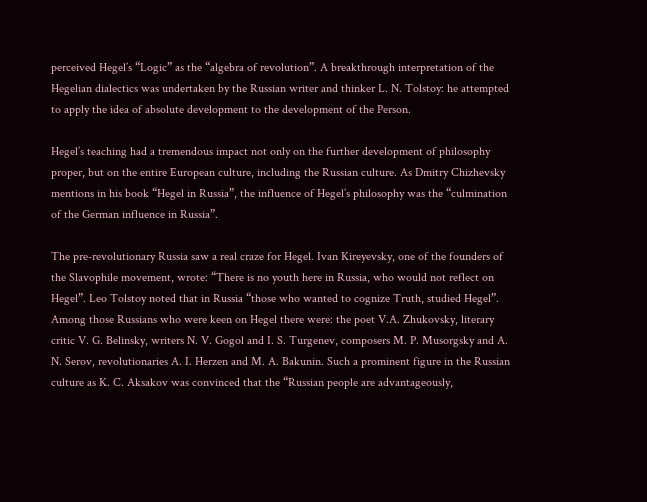perceived Hegel’s “Logic” as the “algebra of revolution”. A breakthrough interpretation of the Hegelian dialectics was undertaken by the Russian writer and thinker L. N. Tolstoy: he attempted to apply the idea of absolute development to the development of the Person.

Hegel’s teaching had a tremendous impact not only on the further development of philosophy proper, but on the entire European culture, including the Russian culture. As Dmitry Chizhevsky mentions in his book “Hegel in Russia”, the influence of Hegel’s philosophy was the “culmination of the German influence in Russia”.

The pre-revolutionary Russia saw a real craze for Hegel. Ivan Kireyevsky, one of the founders of the Slavophile movement, wrote: “There is no youth here in Russia, who would not reflect on Hegel”. Leo Tolstoy noted that in Russia “those who wanted to cognize Truth, studied Hegel”. Among those Russians who were keen on Hegel there were: the poet V.A. Zhukovsky, literary critic V. G. Belinsky, writers N. V. Gogol and I. S. Turgenev, composers M. P. Musorgsky and A. N. Serov, revolutionaries A. I. Herzen and M. A. Bakunin. Such a prominent figure in the Russian culture as K. C. Aksakov was convinced that the “Russian people are advantageously,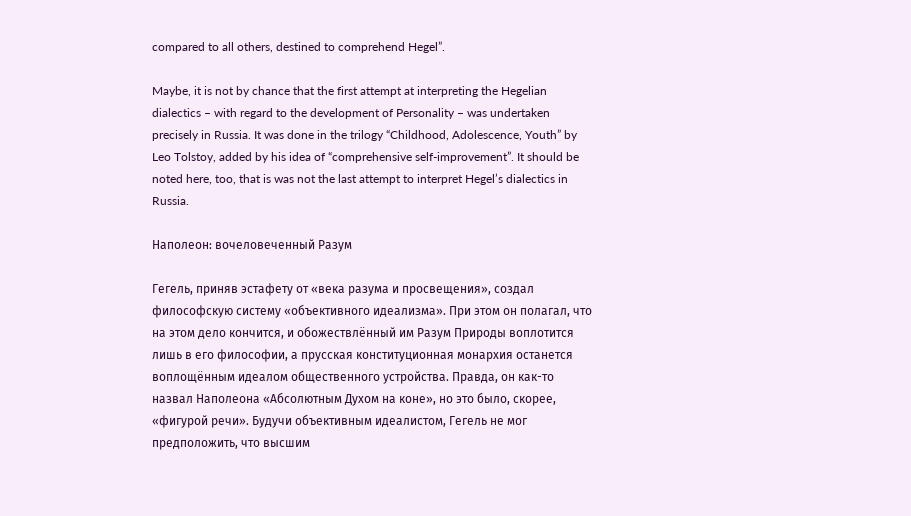compared to all others, destined to comprehend Hegel”.

Maybe, it is not by chance that the first attempt at interpreting the Hegelian dialectics – with regard to the development of Personality – was undertaken precisely in Russia. It was done in the trilogy “Childhood, Adolescence, Youth” by Leo Tolstoy, added by his idea of “comprehensive self-improvement”. It should be noted here, too, that is was not the last attempt to interpret Hegel’s dialectics in Russia.

Наполеон: вочеловеченный Разум

Гегель, приняв эстафету от «века разума и просвещения», создал философскую систему «объективного идеализма». При этом он полагал, что на этом дело кончится, и обожествлённый им Разум Природы воплотится лишь в его философии, а прусская конституционная монархия останется воплощённым идеалом общественного устройства. Правда, он как-то назвал Наполеона «Абсолютным Духом на коне», но это было, скорее, «фигурой речи». Будучи объективным идеалистом, Гегель не мог предположить, что высшим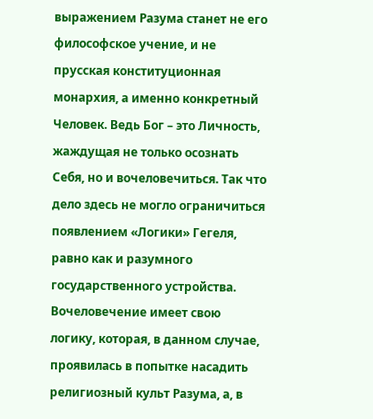выражением Разума станет не его философское учение, и не прусская конституционная монархия, а именно конкретный Человек. Ведь Бог – это Личность, жаждущая не только осознать Себя, но и вочеловечиться. Так что дело здесь не могло ограничиться появлением «Логики» Гегеля, равно как и разумного государственного устройства. Вочеловечение имеет свою логику, которая, в данном случае, проявилась в попытке насадить религиозный культ Разума, а, в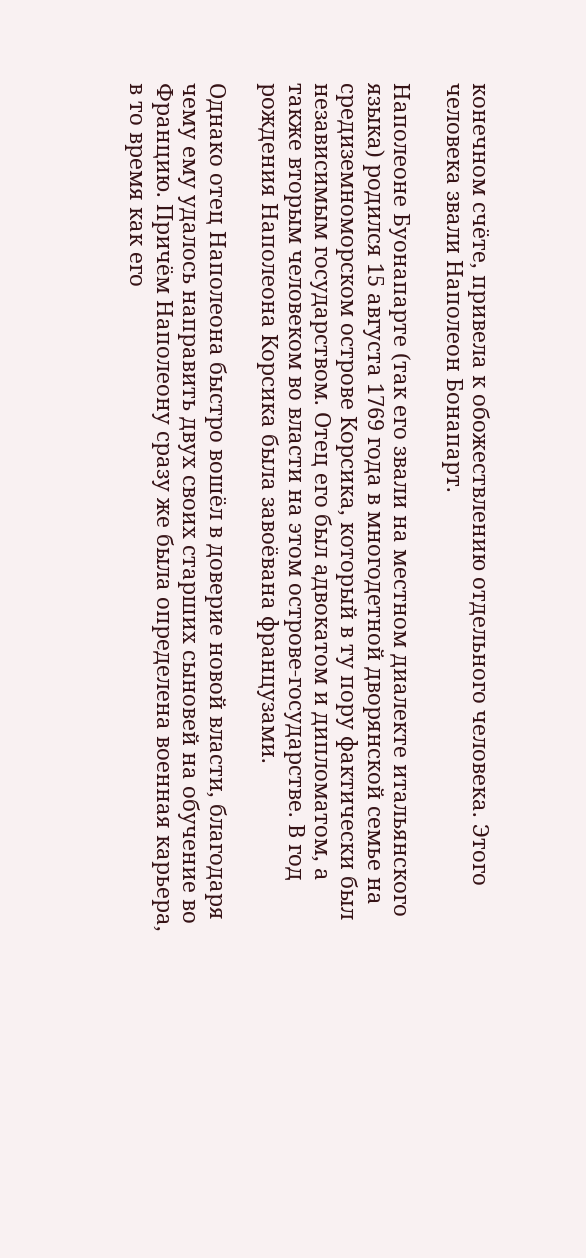конечном счёте, привела к обожествлению отдельного человека. Этого человека звали Наполеон Бонапарт.

Наполеоне Буонапарте (так его звали на местном диалекте итальянского языка) родился 15 августа 1769 года в многодетной дворянской семье на средиземноморском острове Корсика, который в ту пору фактически был независимым государством. Отец его был адвокатом и дипломатом, а также вторым человеком во власти на этом острове-государстве. В год рождения Наполеона Корсика была завоёвана французами.

Однако отец Наполеона быстро вошёл в доверие новой власти, благодаря чему ему удалось направить двух своих старших сыновей на обучение во Францию. Причём Наполеону сразу же была определена военная карьера, в то время как его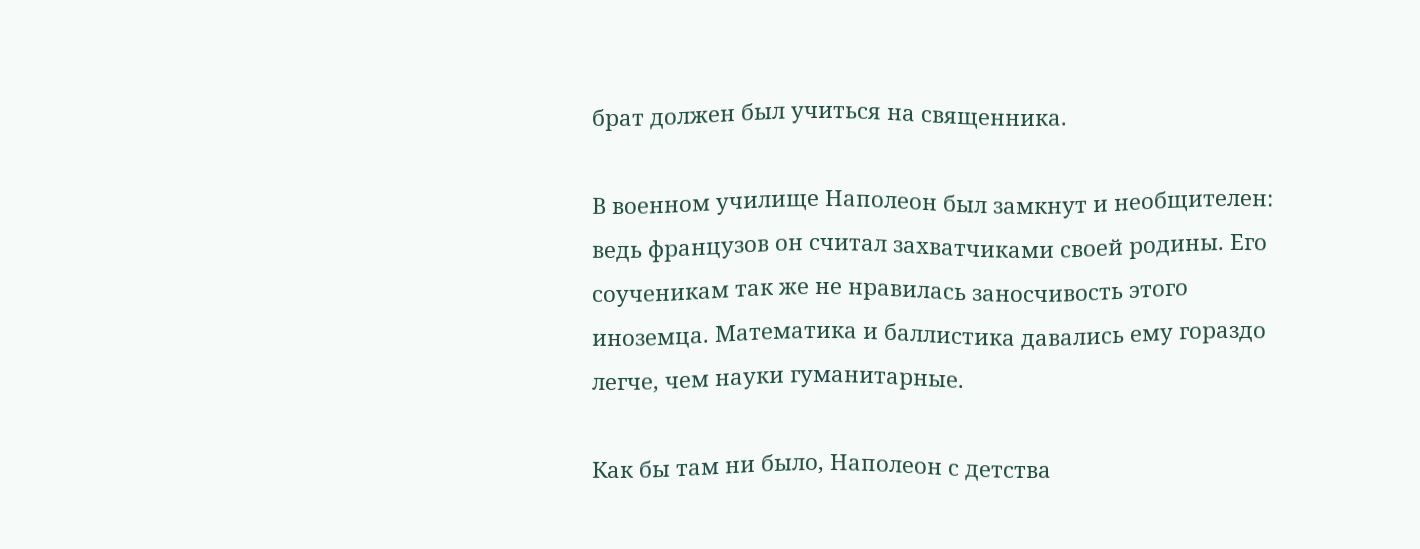брат должен был учиться на священника.

В военном училище Наполеон был замкнут и необщителен: ведь французов он считал захватчиками своей родины. Его соученикам так же не нравилась заносчивость этого иноземца. Математика и баллистика давались ему гораздо легче, чем науки гуманитарные.

Как бы там ни было, Наполеон с детства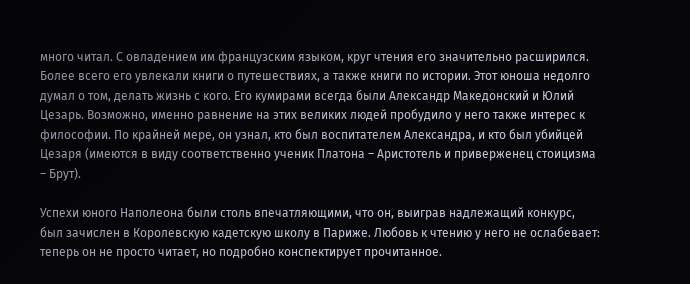много читал. С овладением им французским языком, круг чтения его значительно расширился. Более всего его увлекали книги о путешествиях, а также книги по истории. Этот юноша недолго думал о том, делать жизнь с кого. Его кумирами всегда были Александр Македонский и Юлий Цезарь. Возможно, именно равнение на этих великих людей пробудило у него также интерес к философии. По крайней мере, он узнал, кто был воспитателем Александра, и кто был убийцей Цезаря (имеются в виду соответственно ученик Платона – Аристотель и приверженец стоицизма – Брут).

Успехи юного Наполеона были столь впечатляющими, что он, выиграв надлежащий конкурс, был зачислен в Королевскую кадетскую школу в Париже. Любовь к чтению у него не ослабевает: теперь он не просто читает, но подробно конспектирует прочитанное.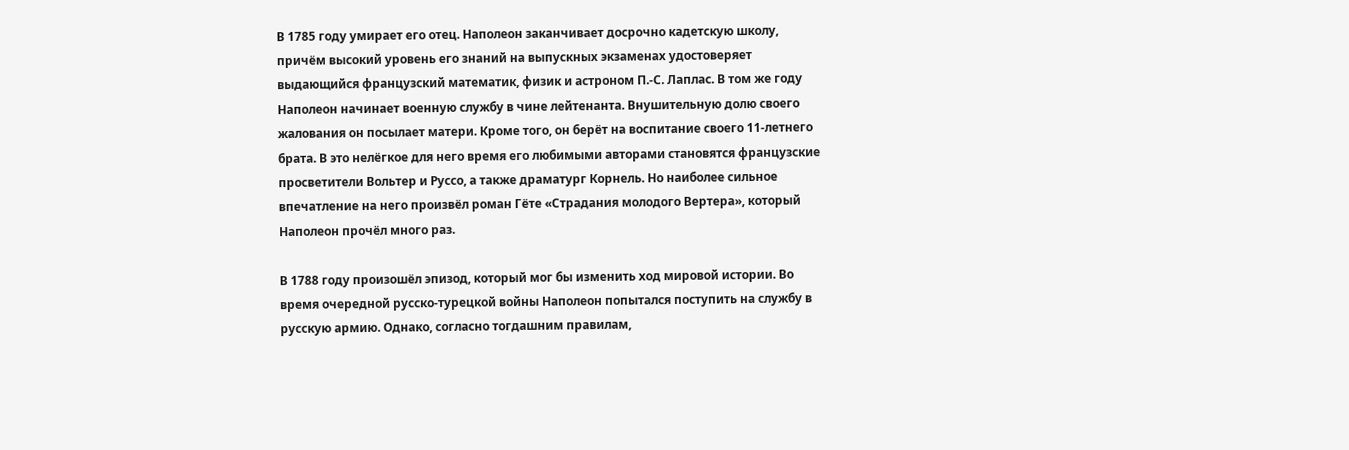В 1785 году умирает его отец. Наполеон заканчивает досрочно кадетскую школу, причём высокий уровень его знаний на выпускных экзаменах удостоверяет выдающийся французский математик, физик и астроном П.-С. Лаплас. В том же году Наполеон начинает военную службу в чине лейтенанта. Внушительную долю своего жалования он посылает матери. Кроме того, он берёт на воспитание своего 11-летнего брата. В это нелёгкое для него время его любимыми авторами становятся французские просветители Вольтер и Руссо, а также драматург Корнель. Но наиболее сильное впечатление на него произвёл роман Гёте «Страдания молодого Вертера», который Наполеон прочёл много раз.

В 1788 году произошёл эпизод, который мог бы изменить ход мировой истории. Во время очередной русско-турецкой войны Наполеон попытался поступить на службу в русскую армию. Однако, согласно тогдашним правилам,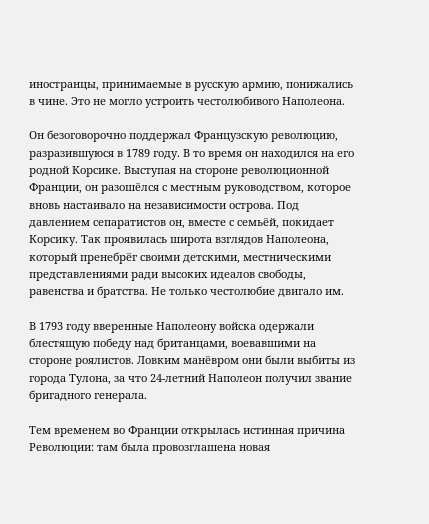иностранцы, принимаемые в русскую армию, понижались в чине. Это не могло устроить честолюбивого Наполеона.

Он безоговорочно поддержал Французскую революцию, разразившуюся в 1789 году. В то время он находился на его родной Корсике. Выступая на стороне революционной Франции, он разошёлся с местным руководством, которое вновь настаивало на независимости острова. Под давлением сепаратистов он, вместе с семьёй, покидает Корсику. Так проявилась широта взглядов Наполеона, который пренебрёг своими детскими, местническими представлениями ради высоких идеалов свободы, равенства и братства. Не только честолюбие двигало им.

В 1793 году вверенные Наполеону войска одержали блестящую победу над британцами, воевавшими на стороне роялистов. Ловким манёвром они были выбиты из города Тулона, за что 24-летний Наполеон получил звание бригадного генерала.

Тем временем во Франции открылась истинная причина Революции: там была провозглашена новая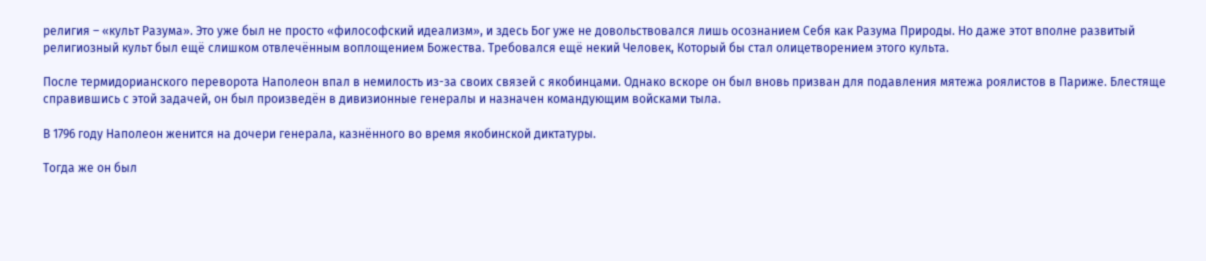религия – «культ Разума». Это уже был не просто «философский идеализм», и здесь Бог уже не довольствовался лишь осознанием Себя как Разума Природы. Но даже этот вполне развитый религиозный культ был ещё слишком отвлечённым воплощением Божества. Требовался ещё некий Человек, Который бы стал олицетворением этого культа.

После термидорианского переворота Наполеон впал в немилость из-за своих связей с якобинцами. Однако вскоре он был вновь призван для подавления мятежа роялистов в Париже. Блестяще справившись с этой задачей, он был произведён в дивизионные генералы и назначен командующим войсками тыла.

В 1796 году Наполеон женится на дочери генерала, казнённого во время якобинской диктатуры.

Тогда же он был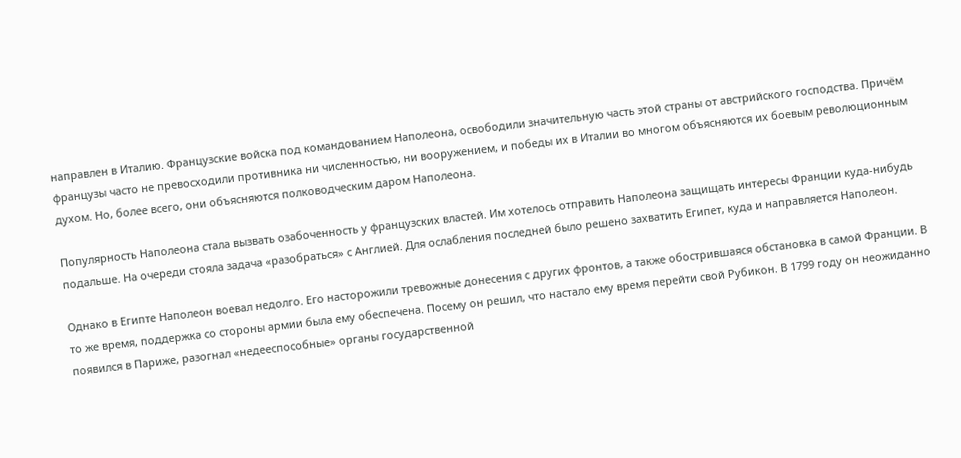направлен в Италию. Французские войска под командованием Наполеона, освободили значительную часть этой страны от австрийского господства. Причём французы часто не превосходили противника ни численностью, ни вооружением, и победы их в Италии во многом объясняются их боевым революционным духом. Но, более всего, они объясняются полководческим даром Наполеона.

Популярность Наполеона стала вызвать озабоченность у французских властей. Им хотелось отправить Наполеона защищать интересы Франции куда-нибудь подальше. На очереди стояла задача «разобраться» с Англией. Для ослабления последней было решено захватить Египет, куда и направляется Наполеон.

Однако в Египте Наполеон воевал недолго. Его насторожили тревожные донесения с других фронтов, а также обострившаяся обстановка в самой Франции. В то же время, поддержка со стороны армии была ему обеспечена. Посему он решил, что настало ему время перейти свой Рубикон. В 1799 году он неожиданно появился в Париже, разогнал «недееспособные» органы государственной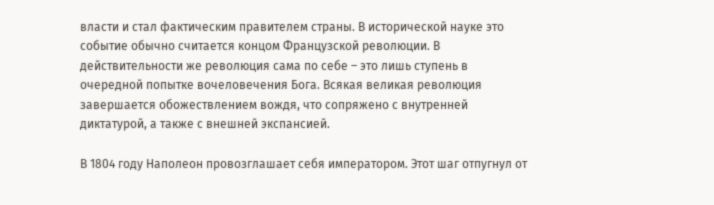власти и стал фактическим правителем страны. В исторической науке это событие обычно считается концом Французской революции. В действительности же революция сама по себе – это лишь ступень в очередной попытке вочеловечения Бога. Всякая великая революция завершается обожествлением вождя, что сопряжено с внутренней диктатурой, а также с внешней экспансией.

В 1804 году Наполеон провозглашает себя императором. Этот шаг отпугнул от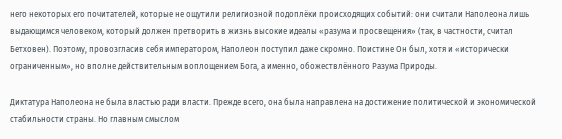него некоторых его почитателей, которые не ощутили религиозной подоплёки происходящих событий: они считали Наполеона лишь выдающимся человеком, который должен претворить в жизнь высокие идеалы «разума и просвещения» (так, в частности, считал Бетховен). Поэтому, провозгласив себя императором, Наполеон поступил даже скромно. Поистине Он был, хотя и «исторически ограниченным», но вполне действительным воплощением Бога, а именно, обожествлённого Разума Природы.

Диктатура Наполеона не была властью ради власти. Прежде всего, она была направлена на достижение политической и экономической стабильности страны. Но главным смыслом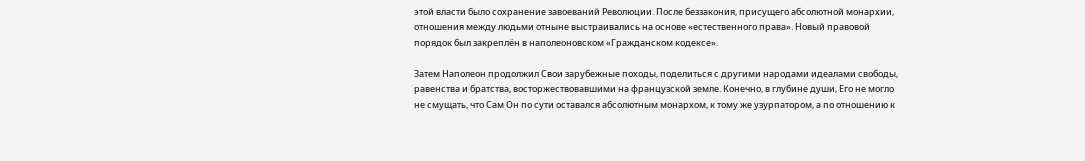этой власти было сохранение завоеваний Революции. После беззакония, присущего абсолютной монархии, отношения между людьми отныне выстраивались на основе «естественного права». Новый правовой порядок был закреплён в наполеоновском «Гражданском кодексе».

Затем Наполеон продолжил Свои зарубежные походы, поделиться с другими народами идеалами свободы, равенства и братства, восторжествовавшими на французской земле. Конечно, в глубине души, Его не могло не смущать, что Сам Он по сути оставался абсолютным монархом, к тому же узурпатором, а по отношению к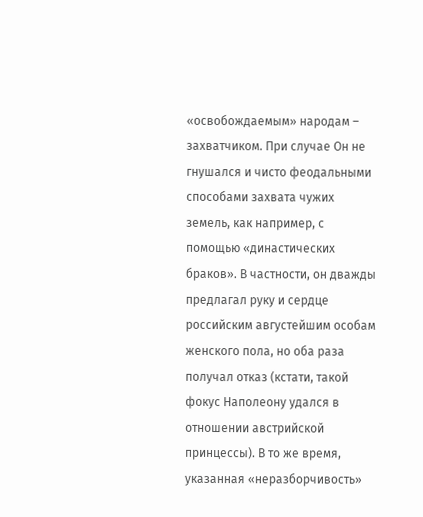«освобождаемым» народам – захватчиком. При случае Он не гнушался и чисто феодальными способами захвата чужих земель, как например, с помощью «династических браков». В частности, он дважды предлагал руку и сердце российским августейшим особам женского пола, но оба раза получал отказ (кстати, такой фокус Наполеону удался в отношении австрийской принцессы). В то же время, указанная «неразборчивость»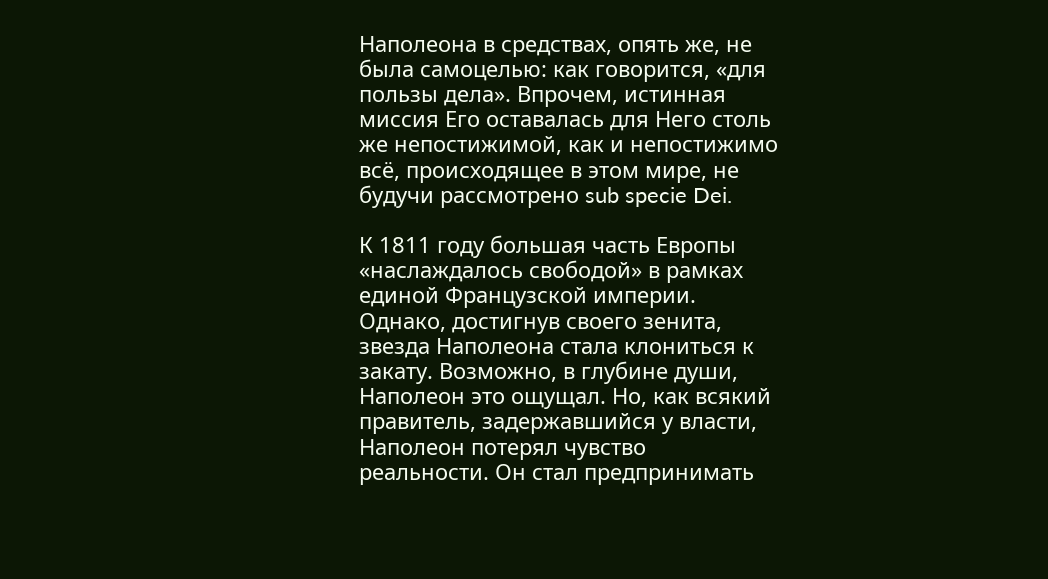Наполеона в средствах, опять же, не была самоцелью: как говорится, «для пользы дела». Впрочем, истинная миссия Его оставалась для Него столь же непостижимой, как и непостижимо всё, происходящее в этом мире, не будучи рассмотрено sub specie Dei.

К 1811 году большая часть Европы «наслаждалось свободой» в рамках единой Французской империи. Однако, достигнув своего зенита, звезда Наполеона стала клониться к закату. Возможно, в глубине души, Наполеон это ощущал. Но, как всякий правитель, задержавшийся у власти, Наполеон потерял чувство реальности. Он стал предпринимать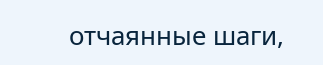отчаянные шаги,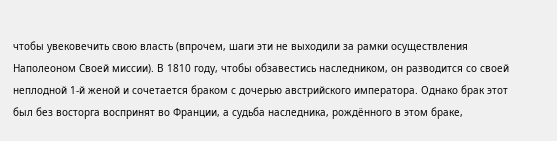чтобы увековечить свою власть (впрочем, шаги эти не выходили за рамки осуществления Наполеоном Своей миссии). В 1810 году, чтобы обзавестись наследником, он разводится со своей неплодной 1-й женой и сочетается браком с дочерью австрийского императора. Однако брак этот был без восторга воспринят во Франции, а судьба наследника, рождённого в этом браке,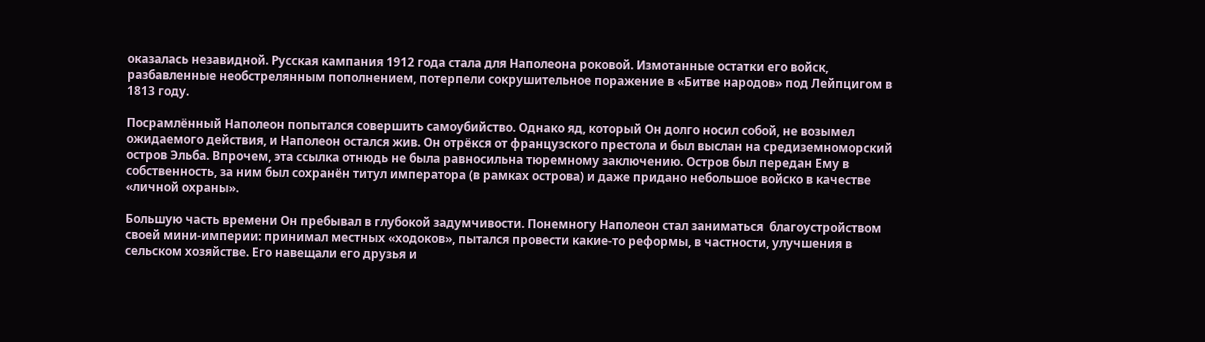оказалась незавидной. Русская кампания 1912 года стала для Наполеона роковой. Измотанные остатки его войск, разбавленные необстрелянным пополнением, потерпели сокрушительное поражение в «Битве народов» под Лейпцигом в 1813 году.

Посрамлённый Наполеон попытался совершить самоубийство. Однако яд, который Он долго носил собой, не возымел ожидаемого действия, и Наполеон остался жив. Он отрёкся от французского престола и был выслан на средиземноморский остров Эльба. Впрочем, эта ссылка отнюдь не была равносильна тюремному заключению. Остров был передан Ему в собственность, за ним был сохранён титул императора (в рамках острова) и даже придано небольшое войско в качестве «личной охраны».

Большую часть времени Он пребывал в глубокой задумчивости. Понемногу Наполеон стал заниматься  благоустройством своей мини-империи: принимал местных «ходоков», пытался провести какие-то реформы, в частности, улучшения в сельском хозяйстве. Его навещали его друзья и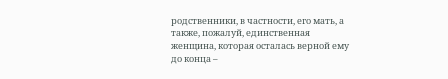родственники, в частности, его мать, а также, пожалуй, единственная женщина, которая осталась верной ему до конца –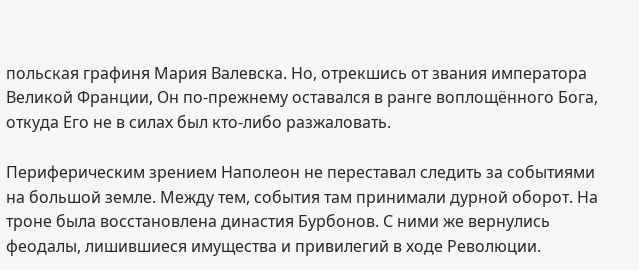польская графиня Мария Валевска. Но, отрекшись от звания императора Великой Франции, Он по-прежнему оставался в ранге воплощённого Бога, откуда Его не в силах был кто-либо разжаловать.

Периферическим зрением Наполеон не переставал следить за событиями на большой земле. Между тем, события там принимали дурной оборот. На троне была восстановлена династия Бурбонов. С ними же вернулись феодалы, лишившиеся имущества и привилегий в ходе Революции.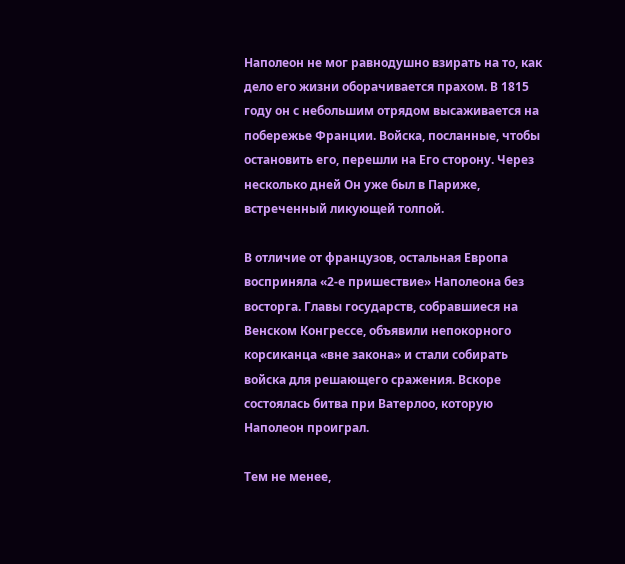Наполеон не мог равнодушно взирать на то, как  дело его жизни оборачивается прахом. В 1815 году он с небольшим отрядом высаживается на побережье Франции. Войска, посланные, чтобы остановить его, перешли на Его сторону. Через несколько дней Он уже был в Париже, встреченный ликующей толпой.

В отличие от французов, остальная Европа восприняла «2-е пришествие» Наполеона без восторга. Главы государств, собравшиеся на Венском Конгрессе, объявили непокорного корсиканца «вне закона» и стали собирать войска для решающего сражения. Вскоре состоялась битва при Ватерлоо, которую Наполеон проиграл.

Тем не менее,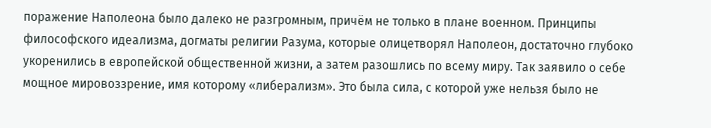поражение Наполеона было далеко не разгромным, причём не только в плане военном. Принципы философского идеализма, догматы религии Разума, которые олицетворял Наполеон, достаточно глубоко укоренились в европейской общественной жизни, а затем разошлись по всему миру. Так заявило о себе мощное мировоззрение, имя которому «либерализм». Это была сила, с которой уже нельзя было не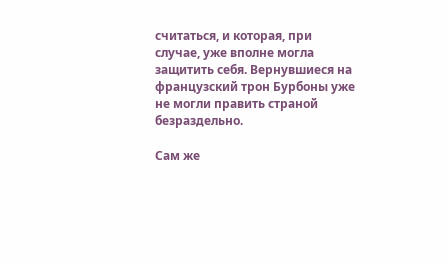считаться, и которая, при случае, уже вполне могла защитить себя. Вернувшиеся на французский трон Бурбоны уже не могли править страной безраздельно.

Сам же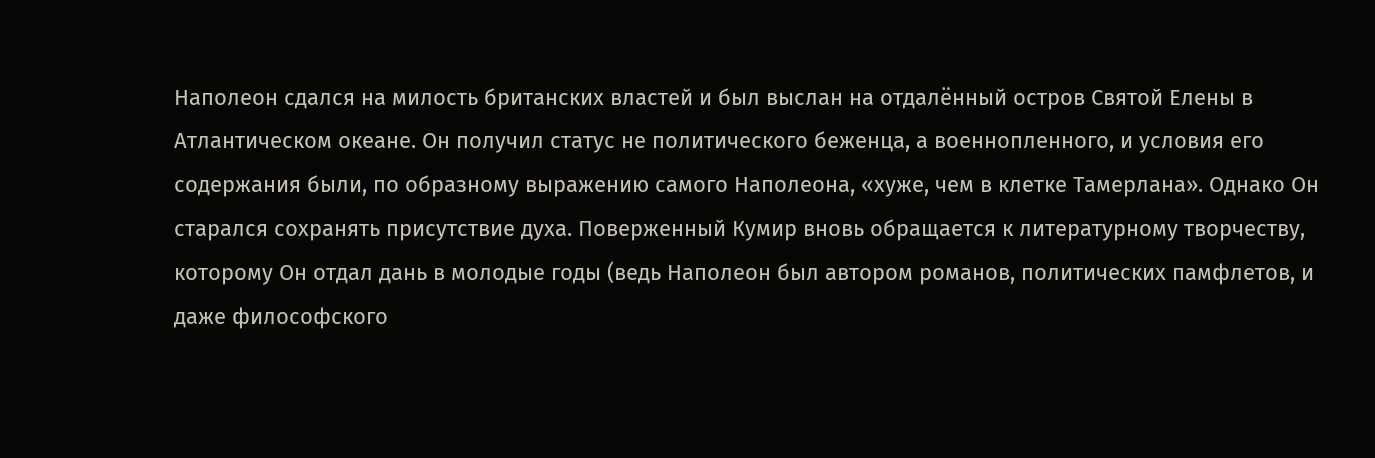Наполеон сдался на милость британских властей и был выслан на отдалённый остров Святой Елены в Атлантическом океане. Он получил статус не политического беженца, а военнопленного, и условия его содержания были, по образному выражению самого Наполеона, «хуже, чем в клетке Тамерлана». Однако Он старался сохранять присутствие духа. Поверженный Кумир вновь обращается к литературному творчеству, которому Он отдал дань в молодые годы (ведь Наполеон был автором романов, политических памфлетов, и даже философского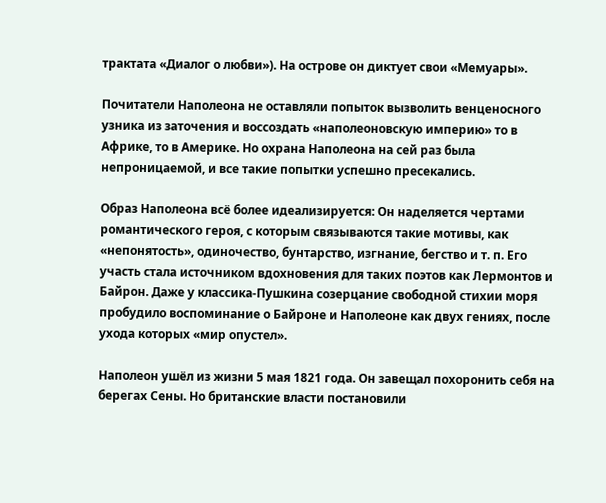трактата «Диалог о любви»). На острове он диктует свои «Мемуары».

Почитатели Наполеона не оставляли попыток вызволить венценосного узника из заточения и воссоздать «наполеоновскую империю» то в Африке, то в Америке. Но охрана Наполеона на сей раз была непроницаемой, и все такие попытки успешно пресекались.

Образ Наполеона всё более идеализируется: Он наделяется чертами романтического героя, с которым связываются такие мотивы, как «непонятость», одиночество, бунтарство, изгнание, бегство и т. п. Его участь стала источником вдохновения для таких поэтов как Лермонтов и Байрон. Даже у классика-Пушкина созерцание свободной стихии моря пробудило воспоминание о Байроне и Наполеоне как двух гениях, после ухода которых «мир опустел».

Наполеон ушёл из жизни 5 мая 1821 года. Он завещал похоронить себя на берегах Сены. Но британские власти постановили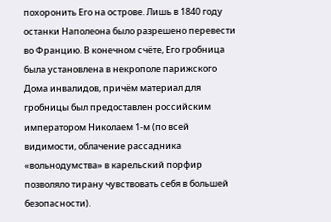похоронить Его на острове. Лишь в 1840 году останки Наполеона было разрешено перевести во Францию. В конечном счёте, Его гробница была установлена в некрополе парижского Дома инвалидов, причём материал для гробницы был предоставлен российским императором Николаем 1-м (по всей видимости, облачение рассадника «вольнодумства» в карельский порфир позволяло тирану чувствовать себя в большей безопасности).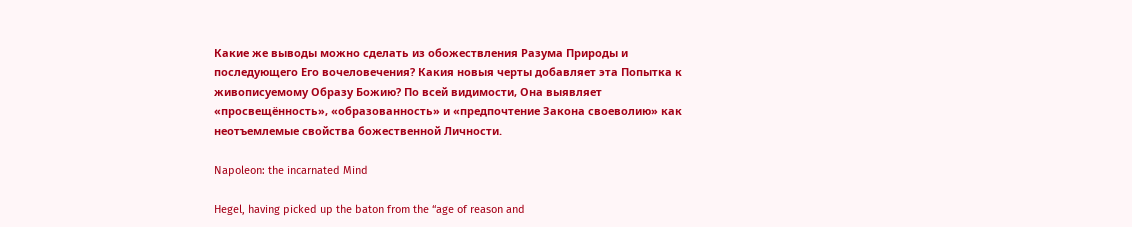Какие же выводы можно сделать из обожествления Разума Природы и последующего Его вочеловечения? Какия новыя черты добавляет эта Попытка к живописуемому Образу Божию? По всей видимости, Она выявляет «просвещённость», «образованность» и «предпочтение Закона своеволию» как неотъемлемые свойства божественной Личности.

Napoleon: the incarnated Mind

Hegel, having picked up the baton from the “age of reason and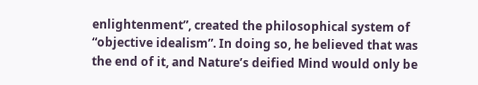enlightenment”, created the philosophical system of “objective idealism”. In doing so, he believed that was the end of it, and Nature’s deified Mind would only be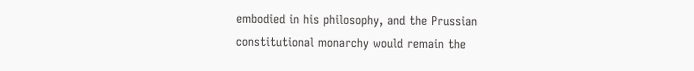embodied in his philosophy, and the Prussian constitutional monarchy would remain the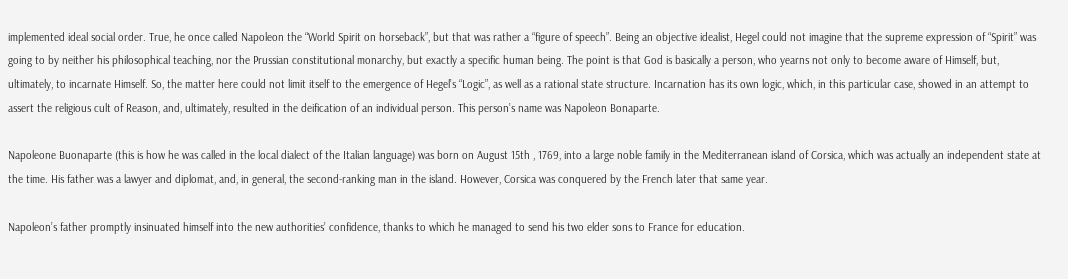implemented ideal social order. True, he once called Napoleon the “World Spirit on horseback”, but that was rather a “figure of speech”. Being an objective idealist, Hegel could not imagine that the supreme expression of “Spirit” was going to by neither his philosophical teaching, nor the Prussian constitutional monarchy, but exactly a specific human being. The point is that God is basically a person, who yearns not only to become aware of Himself, but, ultimately, to incarnate Himself. So, the matter here could not limit itself to the emergence of Hegel’s “Logic”, as well as a rational state structure. Incarnation has its own logic, which, in this particular case, showed in an attempt to assert the religious cult of Reason, and, ultimately, resulted in the deification of an individual person. This person’s name was Napoleon Bonaparte.

Napoleone Buonaparte (this is how he was called in the local dialect of the Italian language) was born on August 15th , 1769, into a large noble family in the Mediterranean island of Corsica, which was actually an independent state at the time. His father was a lawyer and diplomat, and, in general, the second-ranking man in the island. However, Corsica was conquered by the French later that same year.

Napoleon’s father promptly insinuated himself into the new authorities’ confidence, thanks to which he managed to send his two elder sons to France for education.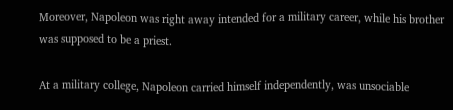Moreover, Napoleon was right away intended for a military career, while his brother was supposed to be a priest.

At a military college, Napoleon carried himself independently, was unsociable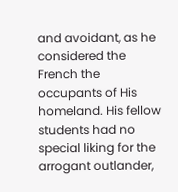and avoidant, as he considered the French the occupants of His homeland. His fellow students had no special liking for the arrogant outlander,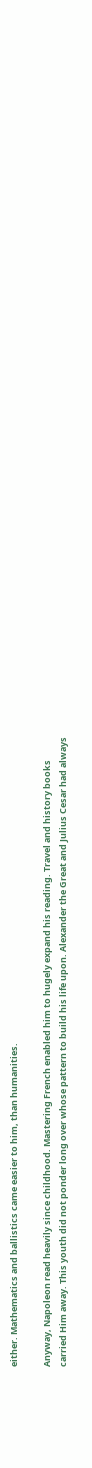either. Mathematics and ballistics came easier to him, than humanities.

Anyway, Napoleon read heavily since childhood. Mastering French enabled him to hugely expand his reading. Travel and history books carried Him away. This youth did not ponder long over whose pattern to build his life upon. Alexander the Great and Julius Cesar had always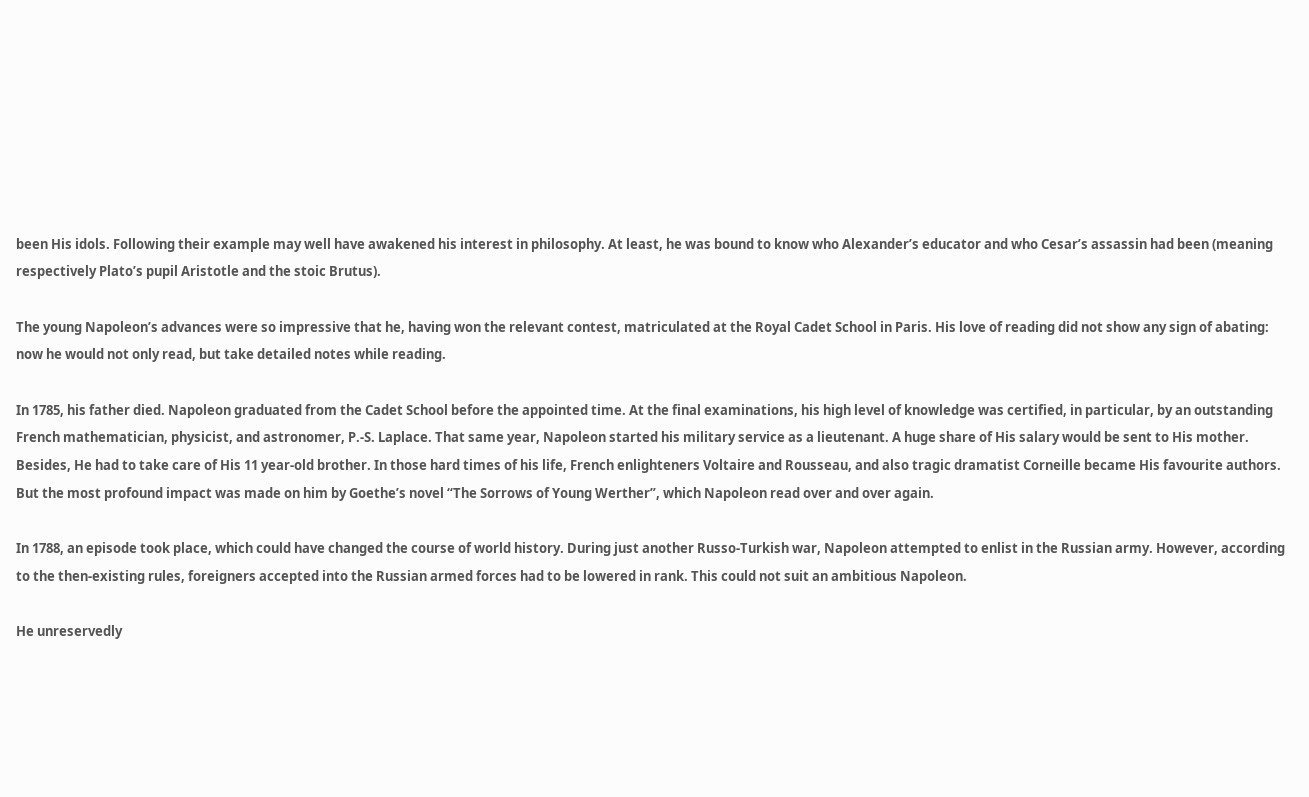been His idols. Following their example may well have awakened his interest in philosophy. At least, he was bound to know who Alexander’s educator and who Cesar’s assassin had been (meaning respectively Plato’s pupil Aristotle and the stoic Brutus).

The young Napoleon’s advances were so impressive that he, having won the relevant contest, matriculated at the Royal Cadet School in Paris. His love of reading did not show any sign of abating: now he would not only read, but take detailed notes while reading.

In 1785, his father died. Napoleon graduated from the Cadet School before the appointed time. At the final examinations, his high level of knowledge was certified, in particular, by an outstanding French mathematician, physicist, and astronomer, P.-S. Laplace. That same year, Napoleon started his military service as a lieutenant. A huge share of His salary would be sent to His mother. Besides, He had to take care of His 11 year-old brother. In those hard times of his life, French enlighteners Voltaire and Rousseau, and also tragic dramatist Corneille became His favourite authors. But the most profound impact was made on him by Goethe’s novel “The Sorrows of Young Werther”, which Napoleon read over and over again.

In 1788, an episode took place, which could have changed the course of world history. During just another Russo-Turkish war, Napoleon attempted to enlist in the Russian army. However, according to the then-existing rules, foreigners accepted into the Russian armed forces had to be lowered in rank. This could not suit an ambitious Napoleon.

He unreservedly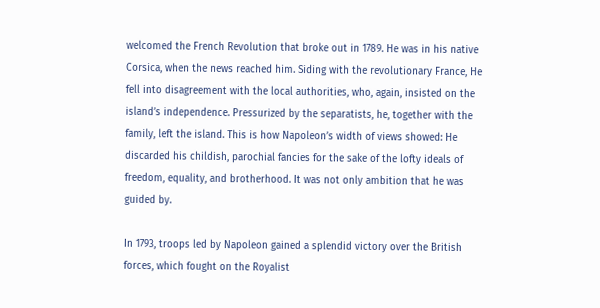welcomed the French Revolution that broke out in 1789. He was in his native Corsica, when the news reached him. Siding with the revolutionary France, He fell into disagreement with the local authorities, who, again, insisted on the island’s independence. Pressurized by the separatists, he, together with the family, left the island. This is how Napoleon’s width of views showed: He discarded his childish, parochial fancies for the sake of the lofty ideals of freedom, equality, and brotherhood. It was not only ambition that he was guided by.

In 1793, troops led by Napoleon gained a splendid victory over the British forces, which fought on the Royalist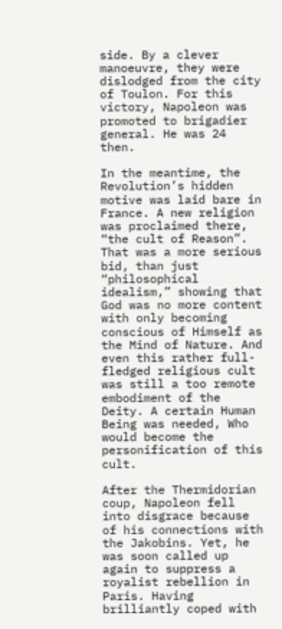side. By a clever manoeuvre, they were dislodged from the city of Toulon. For this victory, Napoleon was promoted to brigadier general. He was 24 then.

In the meantime, the Revolution’s hidden motive was laid bare in France. A new religion was proclaimed there, “the cult of Reason”. That was a more serious bid, than just “philosophical idealism,” showing that God was no more content with only becoming conscious of Himself as the Mind of Nature. And even this rather full-fledged religious cult was still a too remote embodiment of the Deity. A certain Human Being was needed, Who would become the personification of this cult.

After the Thermidorian coup, Napoleon fell into disgrace because of his connections with the Jakobins. Yet, he was soon called up again to suppress a royalist rebellion in Paris. Having brilliantly coped with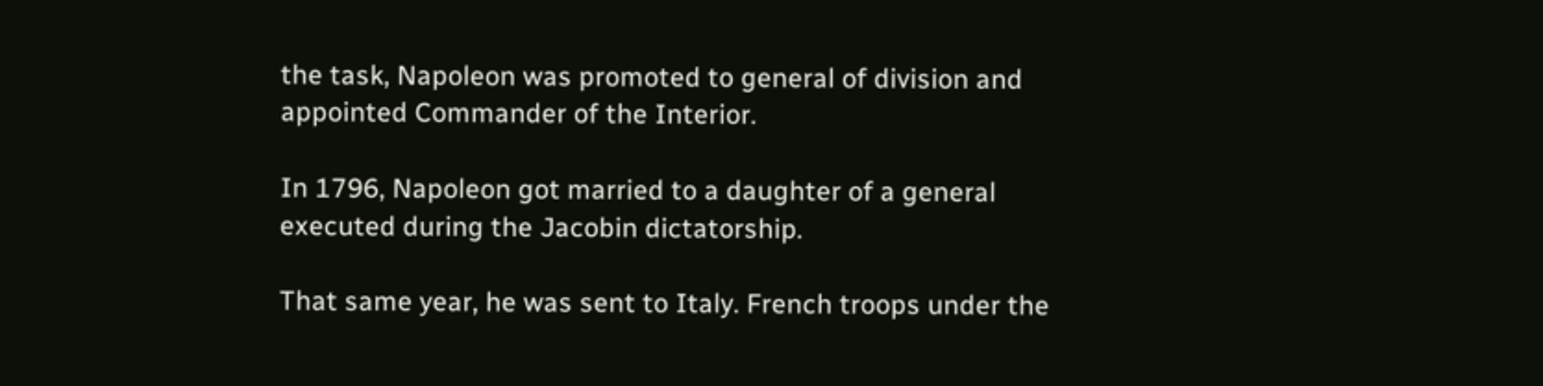the task, Napoleon was promoted to general of division and appointed Commander of the Interior.

In 1796, Napoleon got married to a daughter of a general executed during the Jacobin dictatorship.

That same year, he was sent to Italy. French troops under the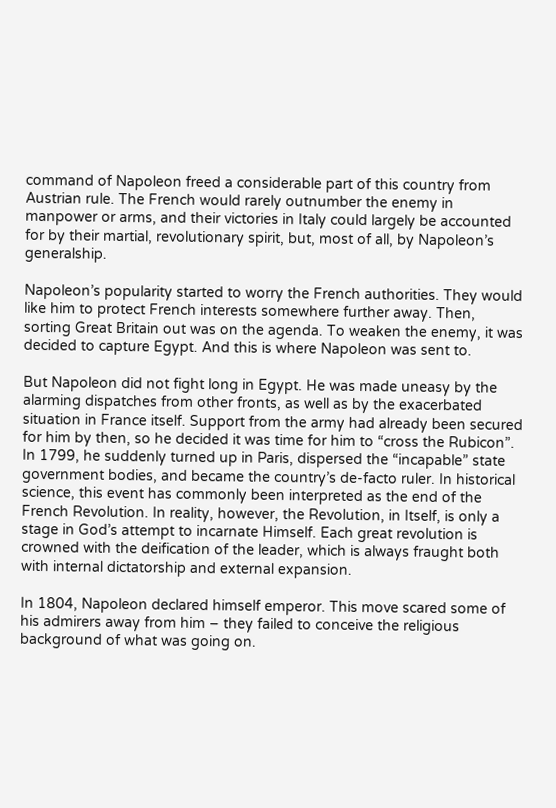command of Napoleon freed a considerable part of this country from Austrian rule. The French would rarely outnumber the enemy in manpower or arms, and their victories in Italy could largely be accounted for by their martial, revolutionary spirit, but, most of all, by Napoleon’s generalship.

Napoleon’s popularity started to worry the French authorities. They would like him to protect French interests somewhere further away. Then, sorting Great Britain out was on the agenda. To weaken the enemy, it was decided to capture Egypt. And this is where Napoleon was sent to.

But Napoleon did not fight long in Egypt. He was made uneasy by the alarming dispatches from other fronts, as well as by the exacerbated situation in France itself. Support from the army had already been secured for him by then, so he decided it was time for him to “cross the Rubicon”. In 1799, he suddenly turned up in Paris, dispersed the “incapable” state government bodies, and became the country’s de-facto ruler. In historical science, this event has commonly been interpreted as the end of the French Revolution. In reality, however, the Revolution, in Itself, is only a stage in God’s attempt to incarnate Himself. Each great revolution is crowned with the deification of the leader, which is always fraught both with internal dictatorship and external expansion.

In 1804, Napoleon declared himself emperor. This move scared some of his admirers away from him – they failed to conceive the religious background of what was going on.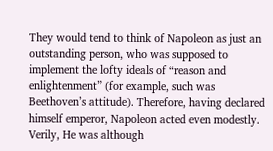They would tend to think of Napoleon as just an outstanding person, who was supposed to implement the lofty ideals of “reason and enlightenment” (for example, such was Beethoven’s attitude). Therefore, having declared himself emperor, Napoleon acted even modestly. Verily, He was although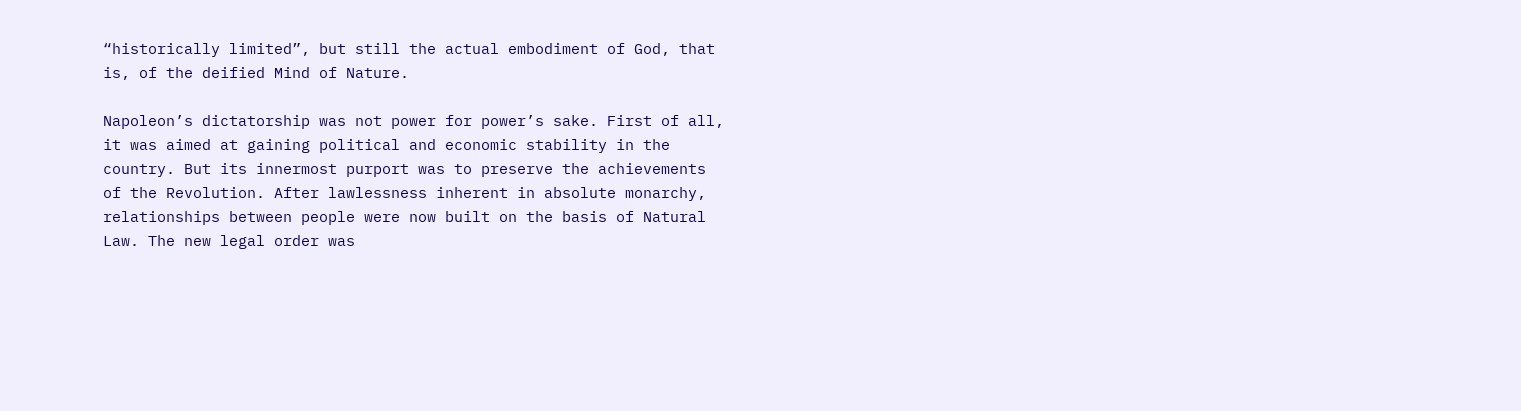“historically limited”, but still the actual embodiment of God, that is, of the deified Mind of Nature.

Napoleon’s dictatorship was not power for power’s sake. First of all, it was aimed at gaining political and economic stability in the country. But its innermost purport was to preserve the achievements of the Revolution. After lawlessness inherent in absolute monarchy, relationships between people were now built on the basis of Natural Law. The new legal order was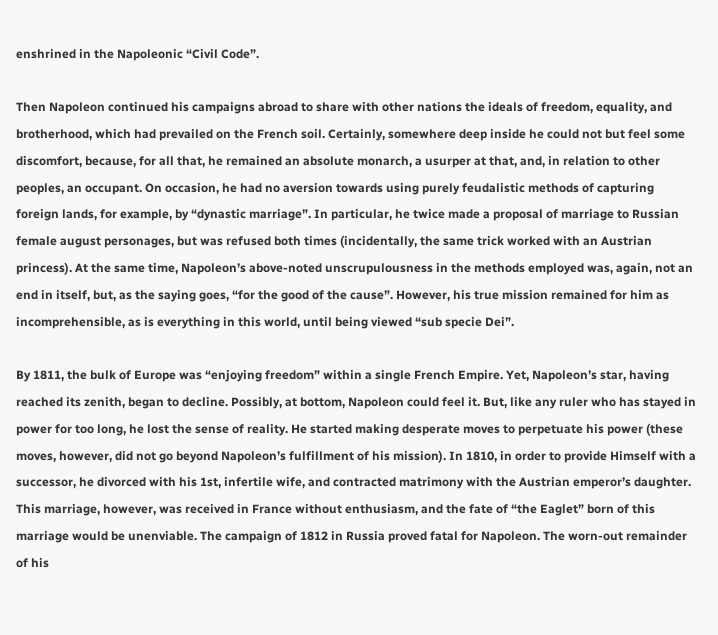enshrined in the Napoleonic “Civil Code”.

Then Napoleon continued his campaigns abroad to share with other nations the ideals of freedom, equality, and brotherhood, which had prevailed on the French soil. Certainly, somewhere deep inside he could not but feel some discomfort, because, for all that, he remained an absolute monarch, a usurper at that, and, in relation to other peoples, an occupant. On occasion, he had no aversion towards using purely feudalistic methods of capturing foreign lands, for example, by “dynastic marriage”. In particular, he twice made a proposal of marriage to Russian female august personages, but was refused both times (incidentally, the same trick worked with an Austrian princess). At the same time, Napoleon’s above-noted unscrupulousness in the methods employed was, again, not an end in itself, but, as the saying goes, “for the good of the cause”. However, his true mission remained for him as incomprehensible, as is everything in this world, until being viewed “sub specie Dei”.

By 1811, the bulk of Europe was “enjoying freedom” within a single French Empire. Yet, Napoleon’s star, having reached its zenith, began to decline. Possibly, at bottom, Napoleon could feel it. But, like any ruler who has stayed in power for too long, he lost the sense of reality. He started making desperate moves to perpetuate his power (these moves, however, did not go beyond Napoleon’s fulfillment of his mission). In 1810, in order to provide Himself with a successor, he divorced with his 1st, infertile wife, and contracted matrimony with the Austrian emperor’s daughter. This marriage, however, was received in France without enthusiasm, and the fate of “the Eaglet” born of this marriage would be unenviable. The campaign of 1812 in Russia proved fatal for Napoleon. The worn-out remainder of his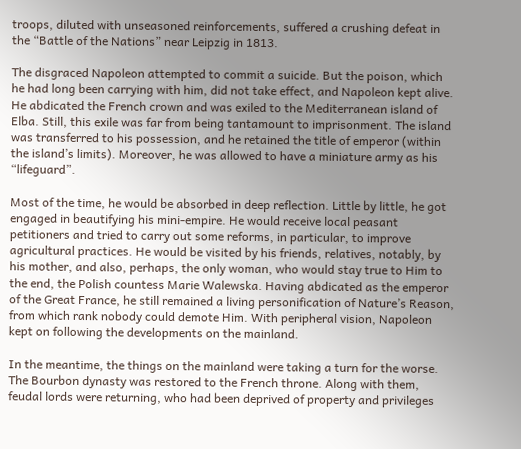troops, diluted with unseasoned reinforcements, suffered a crushing defeat in the “Battle of the Nations” near Leipzig in 1813.

The disgraced Napoleon attempted to commit a suicide. But the poison, which he had long been carrying with him, did not take effect, and Napoleon kept alive. He abdicated the French crown and was exiled to the Mediterranean island of Elba. Still, this exile was far from being tantamount to imprisonment. The island was transferred to his possession, and he retained the title of emperor (within the island’s limits). Moreover, he was allowed to have a miniature army as his “lifeguard”.

Most of the time, he would be absorbed in deep reflection. Little by little, he got engaged in beautifying his mini-empire. He would receive local peasant petitioners and tried to carry out some reforms, in particular, to improve agricultural practices. He would be visited by his friends, relatives, notably, by his mother, and also, perhaps, the only woman, who would stay true to Him to the end, the Polish countess Marie Walewska. Having abdicated as the emperor of the Great France, he still remained a living personification of Nature’s Reason, from which rank nobody could demote Him. With peripheral vision, Napoleon kept on following the developments on the mainland.

In the meantime, the things on the mainland were taking a turn for the worse. The Bourbon dynasty was restored to the French throne. Along with them, feudal lords were returning, who had been deprived of property and privileges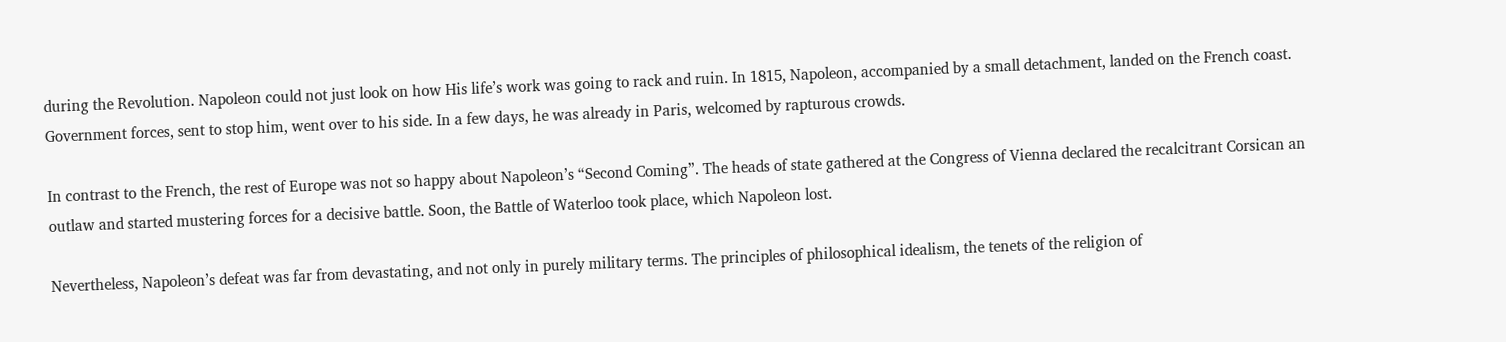during the Revolution. Napoleon could not just look on how His life’s work was going to rack and ruin. In 1815, Napoleon, accompanied by a small detachment, landed on the French coast. Government forces, sent to stop him, went over to his side. In a few days, he was already in Paris, welcomed by rapturous crowds.

In contrast to the French, the rest of Europe was not so happy about Napoleon’s “Second Coming”. The heads of state gathered at the Congress of Vienna declared the recalcitrant Corsican an outlaw and started mustering forces for a decisive battle. Soon, the Battle of Waterloo took place, which Napoleon lost.

Nevertheless, Napoleon’s defeat was far from devastating, and not only in purely military terms. The principles of philosophical idealism, the tenets of the religion of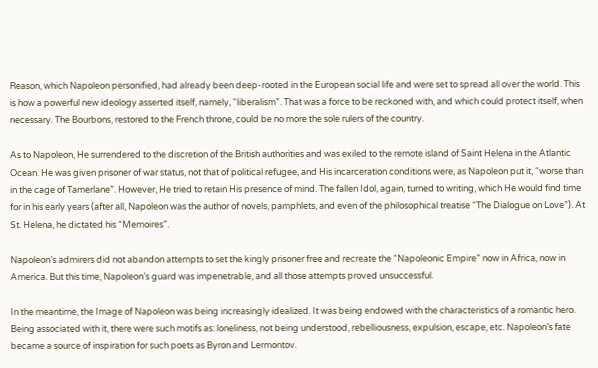Reason, which Napoleon personified, had already been deep-rooted in the European social life and were set to spread all over the world. This is how a powerful new ideology asserted itself, namely, “liberalism”. That was a force to be reckoned with, and which could protect itself, when necessary. The Bourbons, restored to the French throne, could be no more the sole rulers of the country.

As to Napoleon, He surrendered to the discretion of the British authorities and was exiled to the remote island of Saint Helena in the Atlantic Ocean. He was given prisoner of war status, not that of political refugee, and His incarceration conditions were, as Napoleon put it, “worse than in the cage of Tamerlane”. However, He tried to retain His presence of mind. The fallen Idol, again, turned to writing, which He would find time for in his early years (after all, Napoleon was the author of novels, pamphlets, and even of the philosophical treatise “The Dialogue on Love”). At St. Helena, he dictated his “Memoires”.

Napoleon’s admirers did not abandon attempts to set the kingly prisoner free and recreate the “Napoleonic Empire” now in Africa, now in America. But this time, Napoleon’s guard was impenetrable, and all those attempts proved unsuccessful.

In the meantime, the Image of Napoleon was being increasingly idealized. It was being endowed with the characteristics of a romantic hero. Being associated with it, there were such motifs as: loneliness, not being understood, rebelliousness, expulsion, escape, etc. Napoleon’s fate became a source of inspiration for such poets as Byron and Lermontov.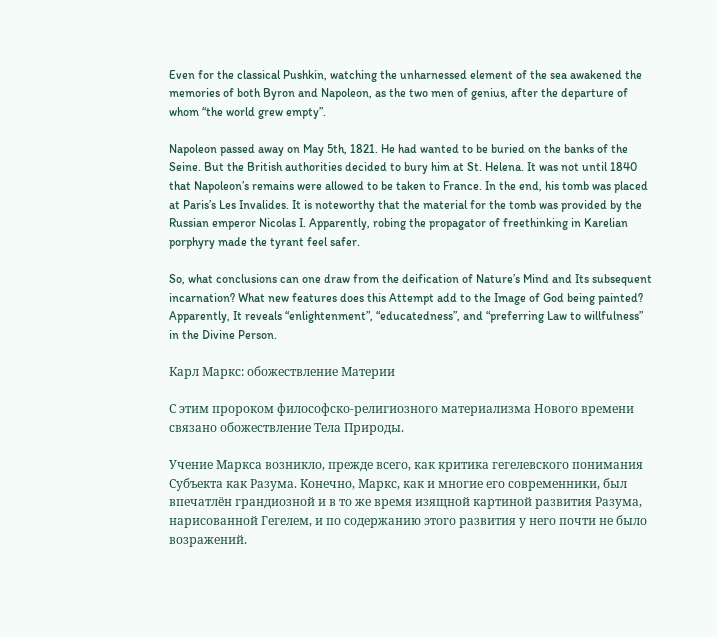Even for the classical Pushkin, watching the unharnessed element of the sea awakened the memories of both Byron and Napoleon, as the two men of genius, after the departure of whom “the world grew empty”.

Napoleon passed away on May 5th, 1821. He had wanted to be buried on the banks of the Seine. But the British authorities decided to bury him at St. Helena. It was not until 1840 that Napoleon’s remains were allowed to be taken to France. In the end, his tomb was placed at Paris’s Les Invalides. It is noteworthy that the material for the tomb was provided by the Russian emperor Nicolas I. Apparently, robing the propagator of freethinking in Karelian porphyry made the tyrant feel safer.

So, what conclusions can one draw from the deification of Nature’s Mind and Its subsequent incarnation? What new features does this Attempt add to the Image of God being painted? Apparently, It reveals “enlightenment”, “educatedness”, and “preferring Law to willfulness” in the Divine Person.

Карл Маркс: обожествление Материи

С этим пророком философско-религиозного материализма Нового времени связано обожествление Тела Природы.

Учение Маркса возникло, прежде всего, как критика гегелевского понимания Субъекта как Разума. Конечно, Маркс, как и многие его современники, был впечатлён грандиозной и в то же время изящной картиной развития Разума, нарисованной Гегелем, и по содержанию этого развития у него почти не было возражений.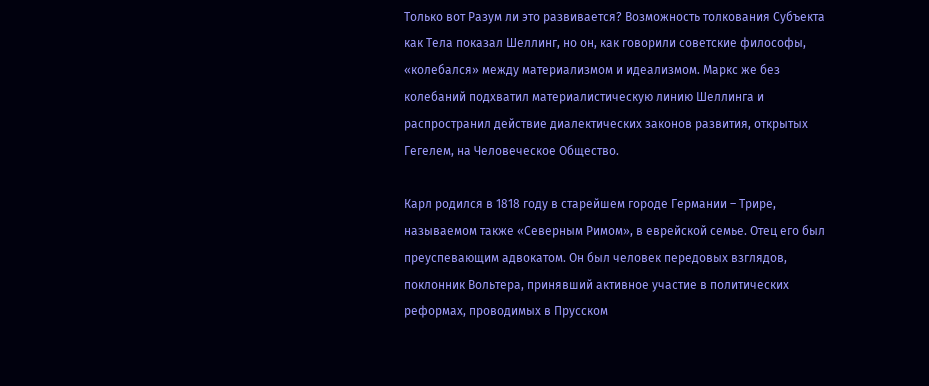Только вот Разум ли это развивается? Возможность толкования Субъекта как Тела показал Шеллинг, но он, как говорили советские философы, «колебался» между материализмом и идеализмом. Маркс же без колебаний подхватил материалистическую линию Шеллинга и распространил действие диалектических законов развития, открытых Гегелем, на Человеческое Общество.

Карл родился в 1818 году в старейшем городе Германии – Трире, называемом также «Северным Римом», в еврейской семье. Отец его был преуспевающим адвокатом. Он был человек передовых взглядов, поклонник Вольтера, принявший активное участие в политических реформах, проводимых в Прусском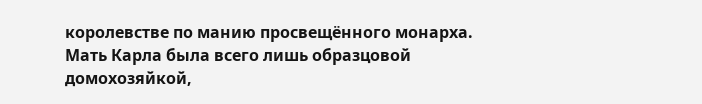королевстве по манию просвещённого монарха. Мать Карла была всего лишь образцовой домохозяйкой,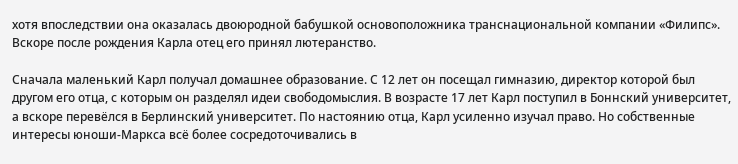хотя впоследствии она оказалась двоюродной бабушкой основоположника транснациональной компании «Филипс». Вскоре после рождения Карла отец его принял лютеранство.

Сначала маленький Карл получал домашнее образование. С 12 лет он посещал гимназию, директор которой был другом его отца, с которым он разделял идеи свободомыслия. В возрасте 17 лет Карл поступил в Боннский университет, а вскоре перевёлся в Берлинский университет. По настоянию отца, Карл усиленно изучал право. Но собственные интересы юноши-Маркса всё более сосредоточивались в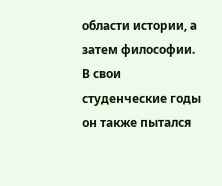области истории, а затем философии. В свои студенческие годы он также пытался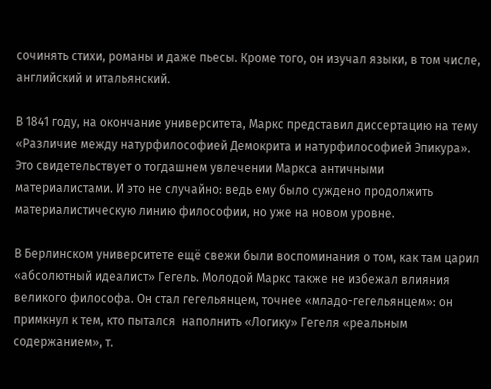сочинять стихи, романы и даже пьесы. Кроме того, он изучал языки, в том числе, английский и итальянский.

В 1841 году, на окончание университета, Маркс представил диссертацию на тему «Различие между натурфилософией Демокрита и натурфилософией Эпикура». Это свидетельствует о тогдашнем увлечении Маркса античными материалистами. И это не случайно: ведь ему было суждено продолжить материалистическую линию философии, но уже на новом уровне.

В Берлинском университете ещё свежи были воспоминания о том, как там царил «абсолютный идеалист» Гегель. Молодой Маркс также не избежал влияния великого философа. Он стал гегельянцем, точнее «младо-гегельянцем»: он примкнул к тем, кто пытался  наполнить «Логику» Гегеля «реальным содержанием», т.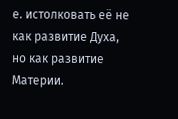е. истолковать её не как развитие Духа, но как развитие Материи.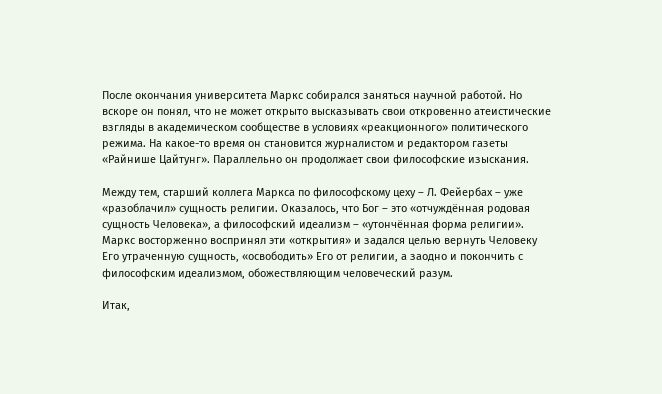После окончания университета Маркс собирался заняться научной работой. Но вскоре он понял, что не может открыто высказывать свои откровенно атеистические взгляды в академическом сообществе в условиях «реакционного» политического режима. На какое-то время он становится журналистом и редактором газеты «Райнише Цайтунг». Параллельно он продолжает свои философские изыскания.

Между тем, старший коллега Маркса по философскому цеху – Л. Фейербах – уже «разоблачил» сущность религии. Оказалось, что Бог – это «отчуждённая родовая сущность Человека», а философский идеализм – «утончённая форма религии». Маркс восторженно воспринял эти «открытия» и задался целью вернуть Человеку Его утраченную сущность, «освободить» Его от религии, а заодно и покончить с философским идеализмом, обожествляющим человеческий разум.

Итак,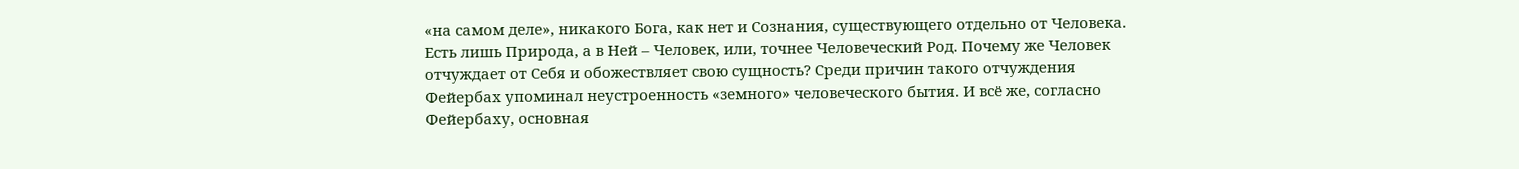«на самом деле», никакого Бога, как нет и Сознания, существующего отдельно от Человека. Есть лишь Природа, а в Ней – Человек, или, точнее Человеческий Род. Почему же Человек отчуждает от Себя и обожествляет свою сущность? Среди причин такого отчуждения Фейербах упоминал неустроенность «земного» человеческого бытия. И всё же, согласно Фейербаху, основная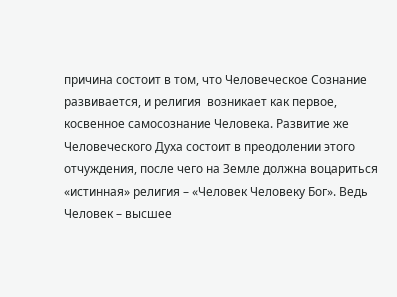причина состоит в том, что Человеческое Сознание развивается, и религия  возникает как первое, косвенное самосознание Человека. Развитие же Человеческого Духа состоит в преодолении этого отчуждения, после чего на Земле должна воцариться «истинная» религия – «Человек Человеку Бог». Ведь Человек – высшее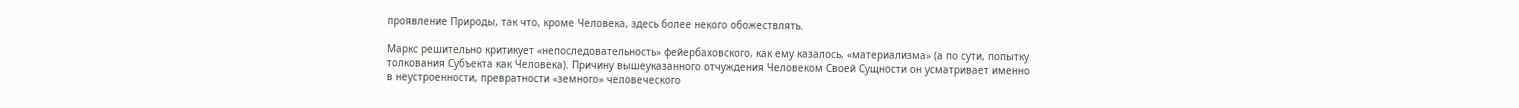проявление Природы, так что, кроме Человека, здесь более некого обожествлять.

Маркс решительно критикует «непоследовательность» фейербаховского, как ему казалось, «материализма» (а по сути, попытку толкования Субъекта как Человека). Причину вышеуказанного отчуждения Человеком Своей Сущности он усматривает именно в неустроенности, превратности «земного» человеческого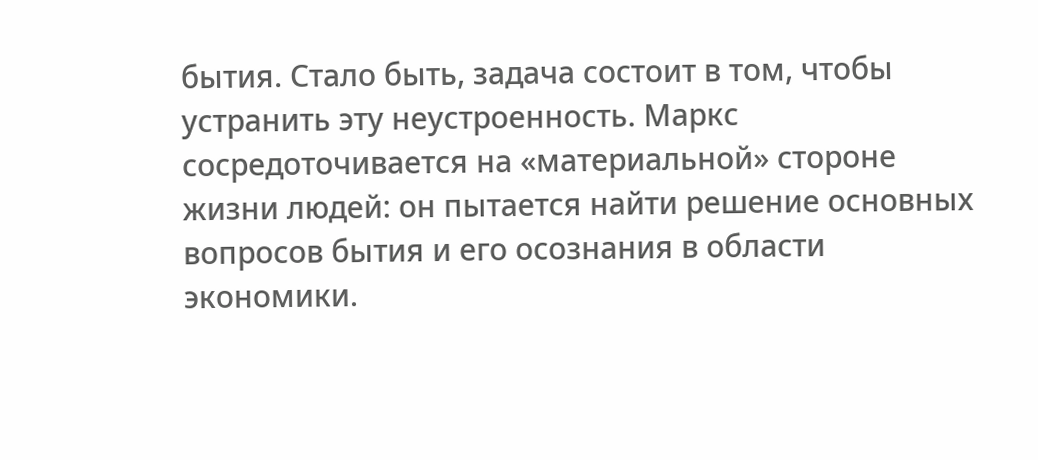бытия. Стало быть, задача состоит в том, чтобы устранить эту неустроенность. Маркс сосредоточивается на «материальной» стороне жизни людей: он пытается найти решение основных вопросов бытия и его осознания в области экономики.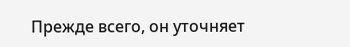Прежде всего, он уточняет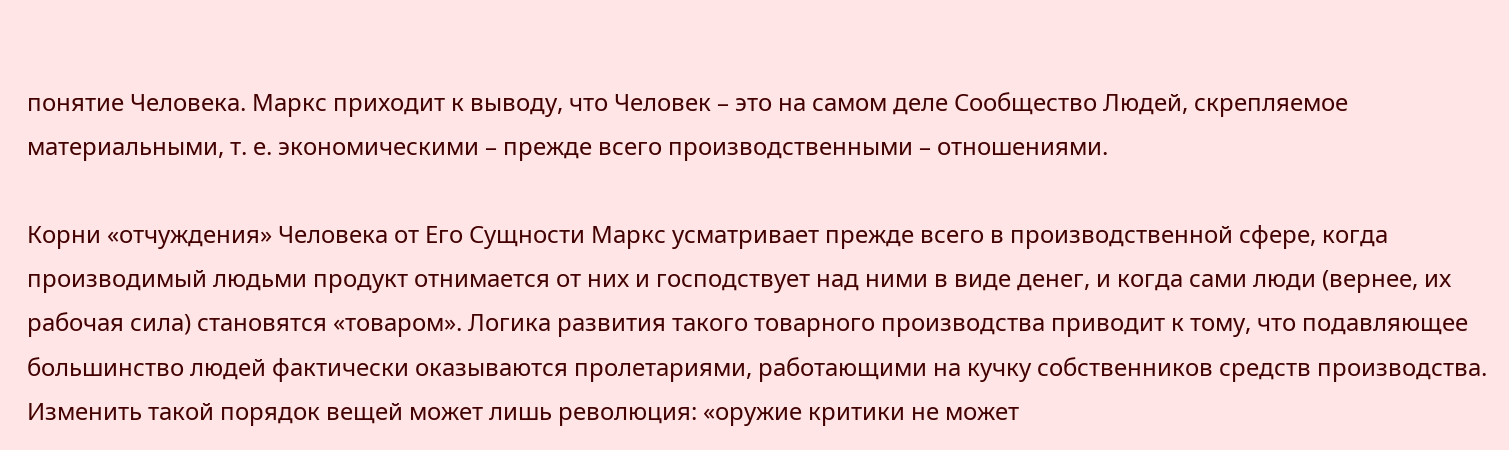понятие Человека. Маркс приходит к выводу, что Человек – это на самом деле Сообщество Людей, скрепляемое материальными, т. е. экономическими – прежде всего производственными – отношениями.

Корни «отчуждения» Человека от Его Сущности Маркс усматривает прежде всего в производственной сфере, когда производимый людьми продукт отнимается от них и господствует над ними в виде денег, и когда сами люди (вернее, их рабочая сила) становятся «товаром». Логика развития такого товарного производства приводит к тому, что подавляющее большинство людей фактически оказываются пролетариями, работающими на кучку собственников средств производства. Изменить такой порядок вещей может лишь революция: «оружие критики не может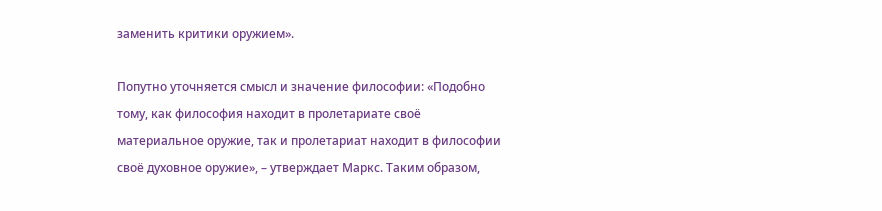заменить критики оружием».

Попутно уточняется смысл и значение философии: «Подобно тому, как философия находит в пролетариате своё материальное оружие, так и пролетариат находит в философии своё духовное оружие», – утверждает Маркс. Таким образом,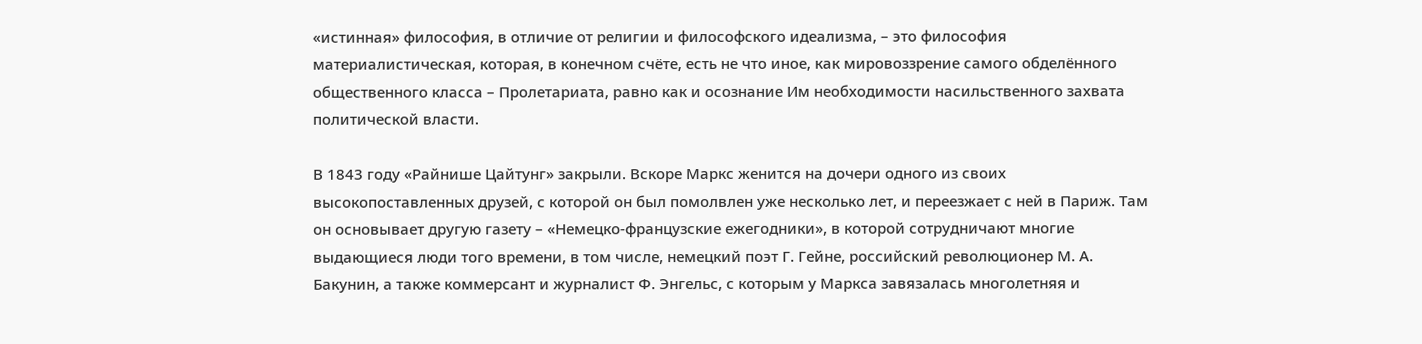«истинная» философия, в отличие от религии и философского идеализма, – это философия материалистическая, которая, в конечном счёте, есть не что иное, как мировоззрение самого обделённого общественного класса – Пролетариата, равно как и осознание Им необходимости насильственного захвата политической власти.

В 1843 году «Райнише Цайтунг» закрыли. Вскоре Маркс женится на дочери одного из своих высокопоставленных друзей, с которой он был помолвлен уже несколько лет, и переезжает с ней в Париж. Там он основывает другую газету – «Немецко-французские ежегодники», в которой сотрудничают многие выдающиеся люди того времени, в том числе, немецкий поэт Г. Гейне, российский революционер М. А. Бакунин, а также коммерсант и журналист Ф. Энгельс, с которым у Маркса завязалась многолетняя и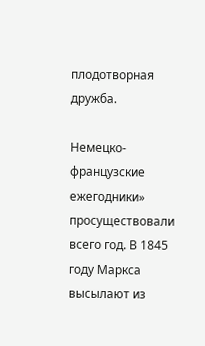плодотворная дружба.

Немецко-французские ежегодники» просуществовали всего год. В 1845 году Маркса высылают из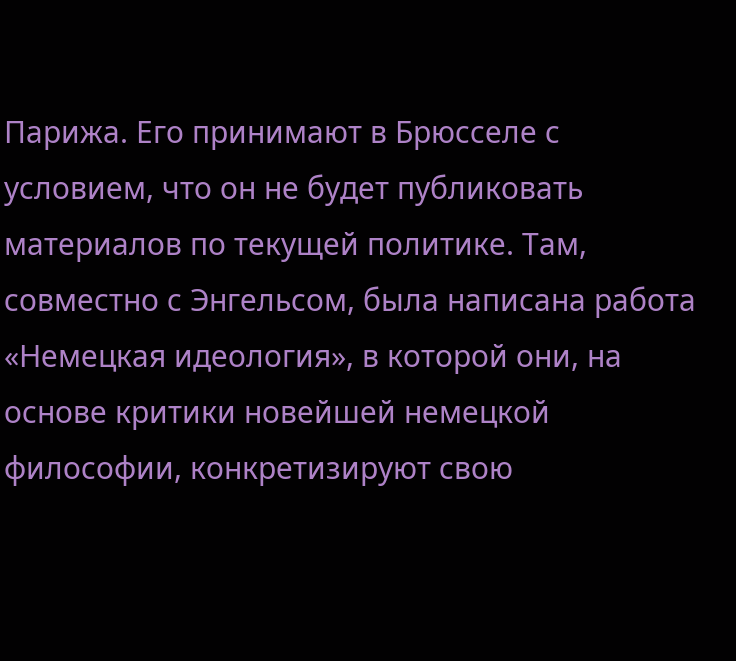Парижа. Его принимают в Брюсселе с условием, что он не будет публиковать материалов по текущей политике. Там, совместно с Энгельсом, была написана работа «Немецкая идеология», в которой они, на основе критики новейшей немецкой философии, конкретизируют свою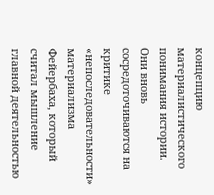концепцию материалистического понимания истории. Они вновь сосредоточиваются на критике «непоследовательности» материализма Фейербаха, который считал мышление главной деятельностью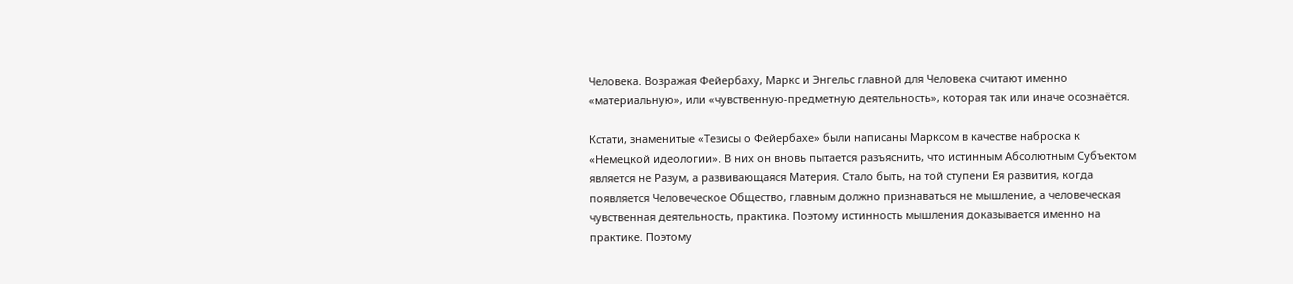Человека. Возражая Фейербаху, Маркс и Энгельс главной для Человека считают именно «материальную», или «чувственную-предметную деятельность», которая так или иначе осознаётся.

Кстати, знаменитые «Тезисы о Фейербахе» были написаны Марксом в качестве наброска к «Немецкой идеологии». В них он вновь пытается разъяснить, что истинным Абсолютным Субъектом является не Разум, а развивающаяся Материя. Стало быть, на той ступени Ея развития, когда появляется Человеческое Общество, главным должно признаваться не мышление, а человеческая чувственная деятельность, практика. Поэтому истинность мышления доказывается именно на практике. Поэтому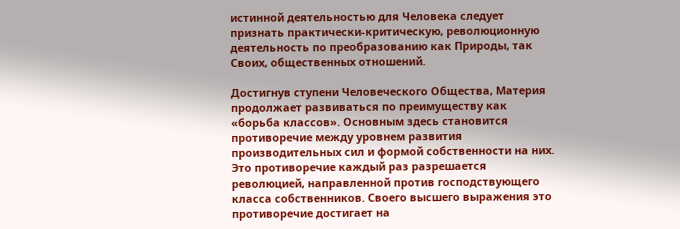истинной деятельностью для Человека следует признать практически-критическую, революционную деятельность по преобразованию как Природы, так Своих, общественных отношений.

Достигнув ступени Человеческого Общества, Материя продолжает развиваться по преимуществу как «борьба классов». Основным здесь становится противоречие между уровнем развития производительных сил и формой собственности на них. Это противоречие каждый раз разрешается революцией, направленной против господствующего класса собственников. Своего высшего выражения это противоречие достигает на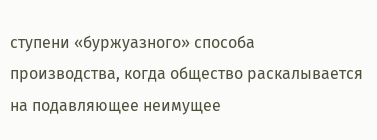ступени «буржуазного» способа производства, когда общество раскалывается на подавляющее неимущее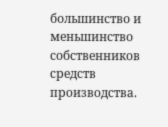большинство и меньшинство собственников средств производства.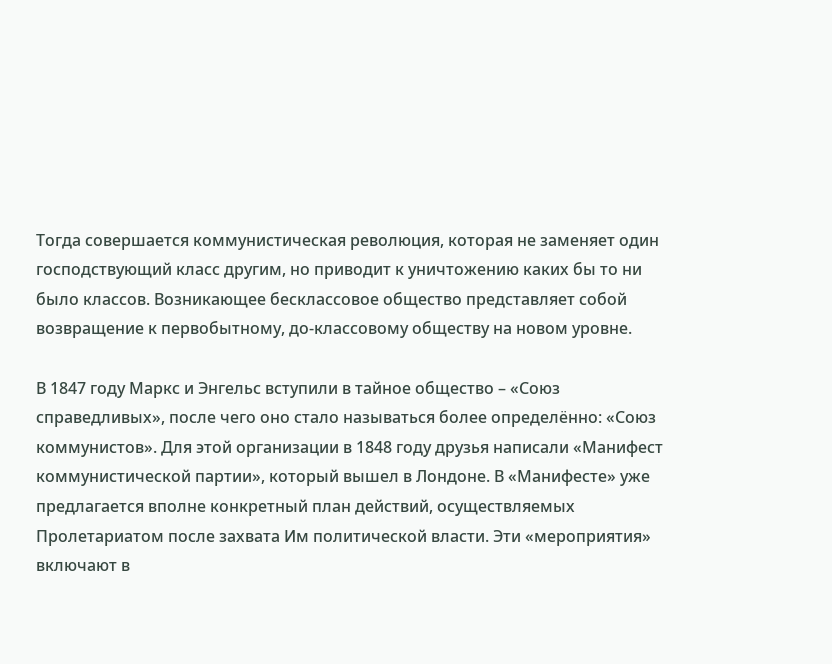Тогда совершается коммунистическая революция, которая не заменяет один господствующий класс другим, но приводит к уничтожению каких бы то ни было классов. Возникающее бесклассовое общество представляет собой возвращение к первобытному, до-классовому обществу на новом уровне.

В 1847 году Маркс и Энгельс вступили в тайное общество – «Союз справедливых», после чего оно стало называться более определённо: «Союз коммунистов». Для этой организации в 1848 году друзья написали «Манифест коммунистической партии», который вышел в Лондоне. В «Манифесте» уже предлагается вполне конкретный план действий, осуществляемых Пролетариатом после захвата Им политической власти. Эти «мероприятия» включают в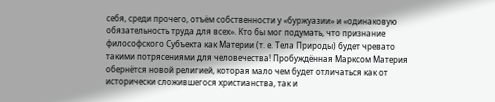себя, среди прочего, отъём собственности у «буржуазии» и «одинаковую обязательность труда для всех». Кто бы мог подумать, что признание философского Субъекта как Материи (т. е. Тела Природы) будет чревато такими потрясениями для человечества! Пробуждённая Марксом Материя обернётся новой религией, которая мало чем будет отличаться как от исторически сложившегося христианства, так и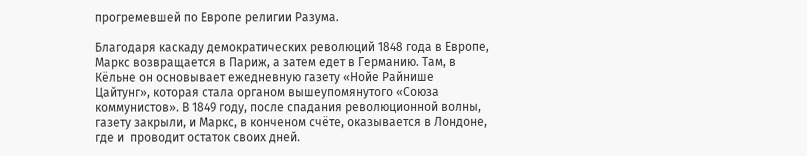прогремевшей по Европе религии Разума.

Благодаря каскаду демократических революций 1848 года в Европе, Маркс возвращается в Париж, а затем едет в Германию. Там, в Кёльне он основывает ежедневную газету «Нойе Райнише Цайтунг», которая стала органом вышеупомянутого «Союза коммунистов». В 1849 году, после спадания революционной волны, газету закрыли, и Маркс, в конченом счёте, оказывается в Лондоне, где и  проводит остаток своих дней.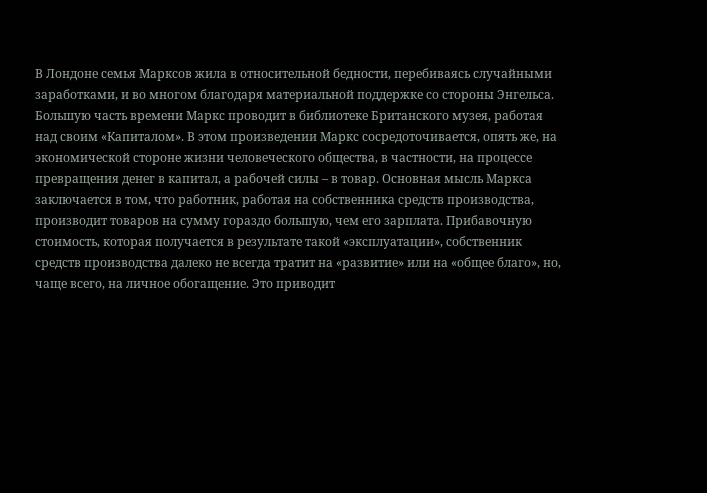В Лондоне семья Марксов жила в относительной бедности, перебиваясь случайными заработками, и во многом благодаря материальной поддержке со стороны Энгельса. Большую часть времени Маркс проводит в библиотеке Британского музея, работая над своим «Капиталом». В этом произведении Маркс сосредоточивается, опять же, на экономической стороне жизни человеческого общества, в частности, на процессе превращения денег в капитал, а рабочей силы – в товар. Основная мысль Маркса заключается в том, что работник, работая на собственника средств производства, производит товаров на сумму гораздо большую, чем его зарплата. Прибавочную стоимость, которая получается в результате такой «эксплуатации», собственник средств производства далеко не всегда тратит на «развитие» или на «общее благо», но, чаще всего, на личное обогащение. Это приводит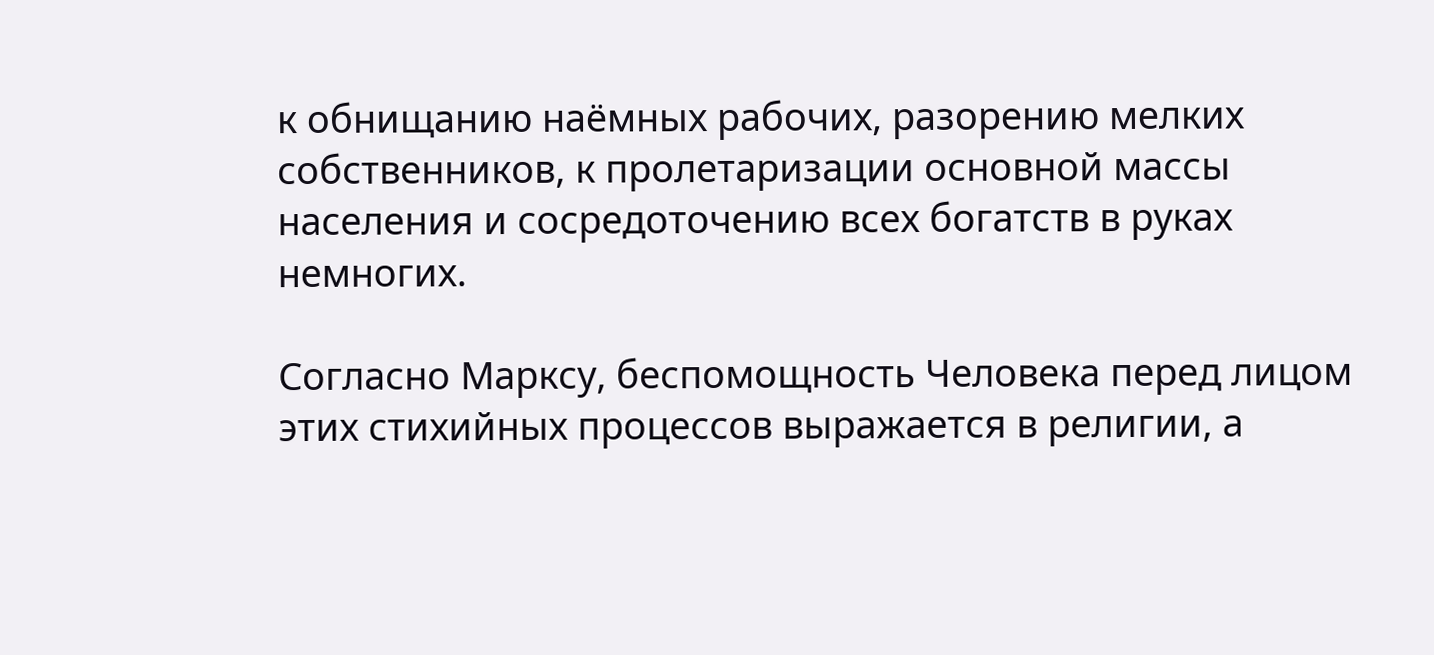к обнищанию наёмных рабочих, разорению мелких собственников, к пролетаризации основной массы населения и сосредоточению всех богатств в руках немногих.

Согласно Марксу, беспомощность Человека перед лицом этих стихийных процессов выражается в религии, а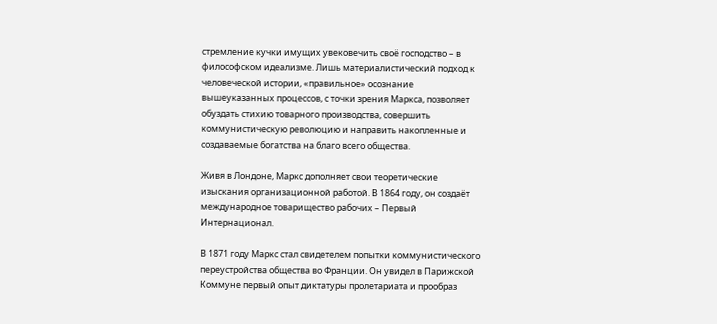стремление кучки имущих увековечить своё господство – в философском идеализме. Лишь материалистический подход к человеческой истории, «правильное» осознание вышеуказанных процессов, с точки зрения Маркса, позволяет обуздать стихию товарного производства, совершить коммунистическую революцию и направить накопленные и создаваемые богатства на благо всего общества.

Живя в Лондоне, Маркс дополняет свои теоретические изыскания организационной работой. В 1864 году, он создаёт международное товарищество рабочих – Первый Интернационал.

В 1871 году Маркс стал свидетелем попытки коммунистического переустройства общества во Франции. Он увидел в Парижской Коммуне первый опыт диктатуры пролетариата и прообраз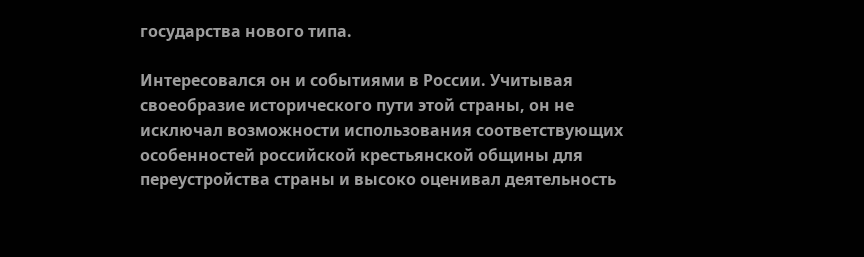государства нового типа.

Интересовался он и событиями в России. Учитывая своеобразие исторического пути этой страны, он не исключал возможности использования соответствующих особенностей российской крестьянской общины для переустройства страны и высоко оценивал деятельность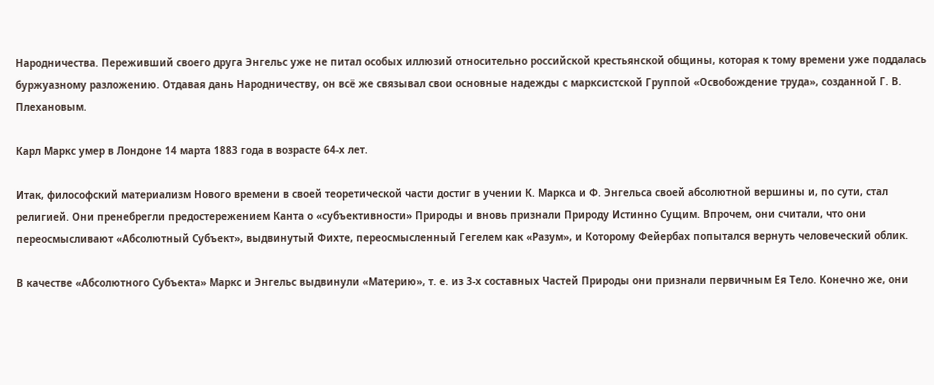Народничества. Переживший своего друга Энгельс уже не питал особых иллюзий относительно российской крестьянской общины, которая к тому времени уже поддалась буржуазному разложению. Отдавая дань Народничеству, он всё же связывал свои основные надежды с марксистской Группой «Освобождение труда», созданной Г. В. Плехановым.

Карл Маркс умер в Лондоне 14 марта 1883 года в возрасте 64-х лет.

Итак, философский материализм Нового времени в своей теоретической части достиг в учении К. Маркса и Ф. Энгельса своей абсолютной вершины и, по сути, стал религией. Они пренебрегли предостережением Канта о «субъективности» Природы и вновь признали Природу Истинно Сущим. Впрочем, они считали, что они переосмысливают «Абсолютный Субъект», выдвинутый Фихте, переосмысленный Гегелем как «Разум», и Которому Фейербах попытался вернуть человеческий облик.

В качестве «Абсолютного Субъекта» Маркс и Энгельс выдвинули «Материю», т. е. из 3-х составных Частей Природы они признали первичным Ея Тело. Конечно же, они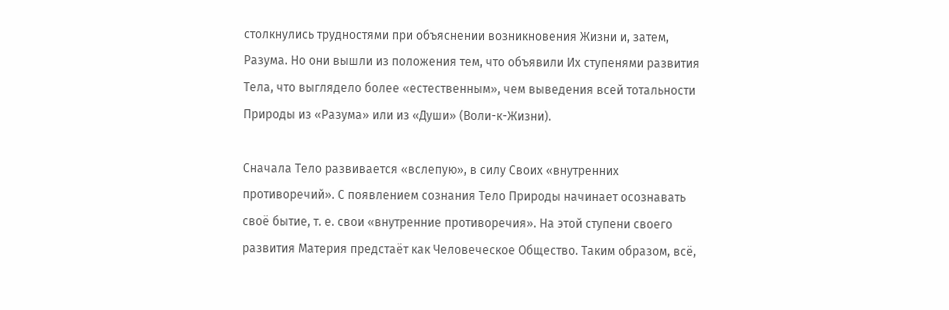столкнулись трудностями при объяснении возникновения Жизни и, затем, Разума. Но они вышли из положения тем, что объявили Их ступенями развития Тела, что выглядело более «естественным», чем выведения всей тотальности Природы из «Разума» или из «Души» (Воли-к-Жизни).

Сначала Тело развивается «вслепую», в силу Своих «внутренних противоречий». С появлением сознания Тело Природы начинает осознавать своё бытие, т. е. свои «внутренние противоречия». На этой ступени своего развития Материя предстаёт как Человеческое Общество. Таким образом, всё,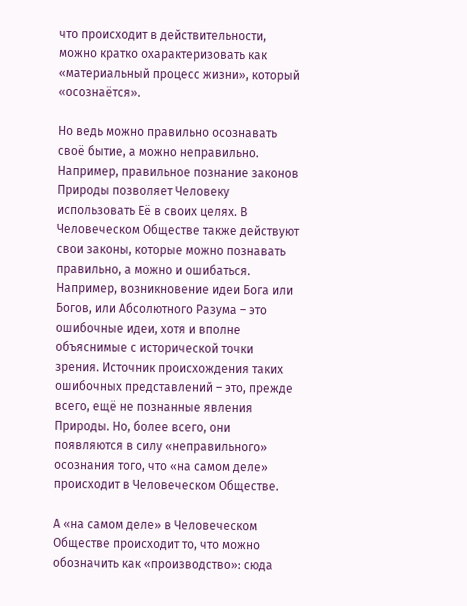что происходит в действительности, можно кратко охарактеризовать как «материальный процесс жизни», который «осознаётся».

Но ведь можно правильно осознавать своё бытие, а можно неправильно. Например, правильное познание законов Природы позволяет Человеку использовать Её в своих целях. В Человеческом Обществе также действуют свои законы, которые можно познавать правильно, а можно и ошибаться. Например, возникновение идеи Бога или Богов, или Абсолютного Разума – это ошибочные идеи, хотя и вполне объяснимые с исторической точки зрения. Источник происхождения таких ошибочных представлений – это, прежде всего, ещё не познанные явления Природы. Но, более всего, они появляются в силу «неправильного» осознания того, что «на самом деле» происходит в Человеческом Обществе.

А «на самом деле» в Человеческом Обществе происходит то, что можно обозначить как «производство»: сюда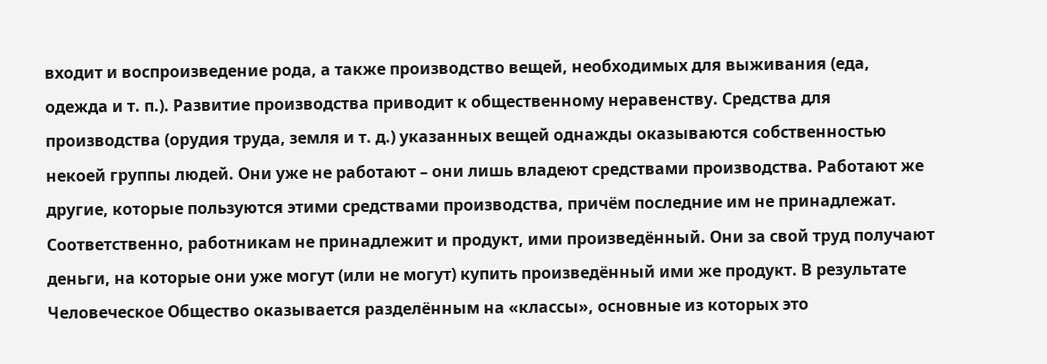входит и воспроизведение рода, а также производство вещей, необходимых для выживания (еда, одежда и т. п.). Развитие производства приводит к общественному неравенству. Средства для производства (орудия труда, земля и т. д.) указанных вещей однажды оказываются собственностью некоей группы людей. Они уже не работают – они лишь владеют средствами производства. Работают же другие, которые пользуются этими средствами производства, причём последние им не принадлежат. Соответственно, работникам не принадлежит и продукт, ими произведённый. Они за свой труд получают деньги, на которые они уже могут (или не могут) купить произведённый ими же продукт. В результате Человеческое Общество оказывается разделённым на «классы», основные из которых это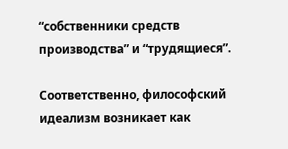“собственники средств производства” и “трудящиеся”.

Соответственно, философский идеализм возникает как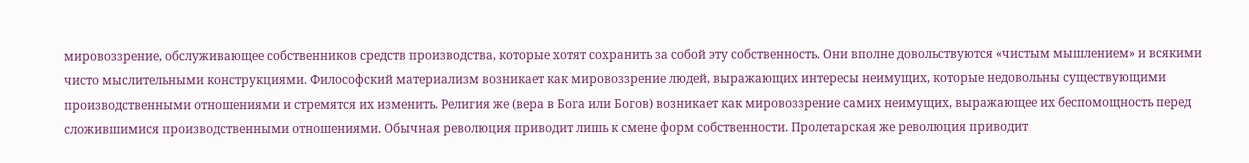мировоззрение, обслуживающее собственников средств производства, которые хотят сохранить за собой эту собственность. Они вполне довольствуются «чистым мышлением» и всякими чисто мыслительными конструкциями. Философский материализм возникает как мировоззрение людей, выражающих интересы неимущих, которые недовольны существующими производственными отношениями и стремятся их изменить. Религия же (вера в Бога или Богов) возникает как мировоззрение самих неимущих, выражающее их беспомощность перед сложившимися производственными отношениями. Обычная революция приводит лишь к смене форм собственности. Пролетарская же революция приводит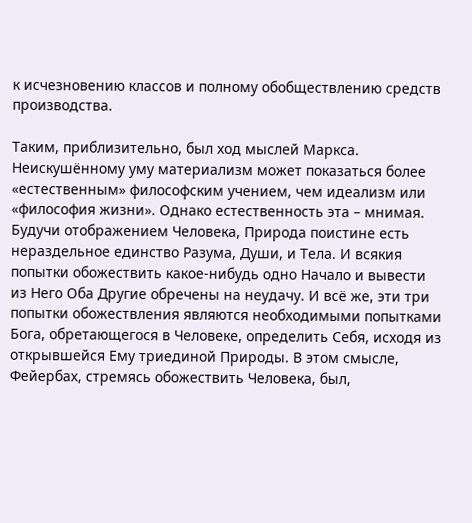к исчезновению классов и полному обобществлению средств производства.

Таким, приблизительно, был ход мыслей Маркса. Неискушённому уму материализм может показаться более «естественным» философским учением, чем идеализм или «философия жизни». Однако естественность эта – мнимая. Будучи отображением Человека, Природа поистине есть нераздельное единство Разума, Души, и Тела. И всякия попытки обожествить какое-нибудь одно Начало и вывести из Него Оба Другие обречены на неудачу. И всё же, эти три попытки обожествления являются необходимыми попытками Бога, обретающегося в Человеке, определить Себя, исходя из открывшейся Ему триединой Природы. В этом смысле, Фейербах, стремясь обожествить Человека, был,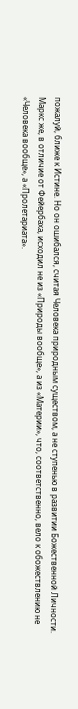пожалуй, ближе к Истине. Но он ошибался, считая Человека природным существом, а не ступенью в развитии Божественной Личности. Маркс же, в отличие от Фейербаха, исходил не из «Природы вообще», а из «Материи», что, соответственно, вело к обожествлению не «Человека вообще», а «Пролетариата».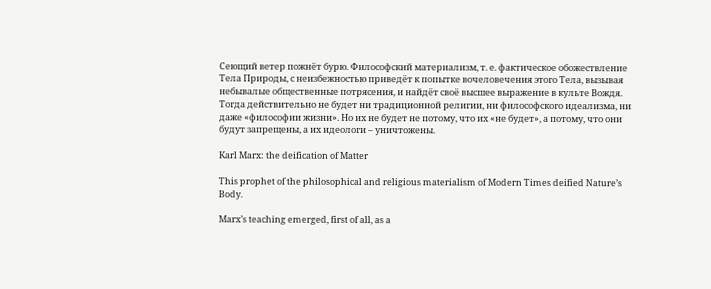Сеющий ветер пожнёт бурю. Философский материализм, т. е. фактическое обожествление Тела Природы, с неизбежностью приведёт к попытке вочеловечения этого Тела, вызывая небывалые общественные потрясения, и найдёт своё высшее выражение в культе Вождя. Тогда действительно не будет ни традиционной религии, ни философского идеализма, ни даже «философии жизни». Но их не будет не потому, что их «не будет», а потому, что они будут запрещены, а их идеологи – уничтожены.

Karl Marx: the deification of Matter

This prophet of the philosophical and religious materialism of Modern Times deified Nature’s Body.

Marx’s teaching emerged, first of all, as a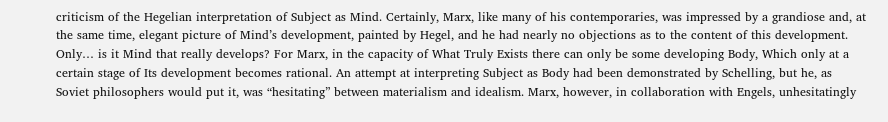criticism of the Hegelian interpretation of Subject as Mind. Certainly, Marx, like many of his contemporaries, was impressed by a grandiose and, at the same time, elegant picture of Mind’s development, painted by Hegel, and he had nearly no objections as to the content of this development. Only… is it Mind that really develops? For Marx, in the capacity of What Truly Exists there can only be some developing Body, Which only at a certain stage of Its development becomes rational. An attempt at interpreting Subject as Body had been demonstrated by Schelling, but he, as Soviet philosophers would put it, was “hesitating” between materialism and idealism. Marx, however, in collaboration with Engels, unhesitatingly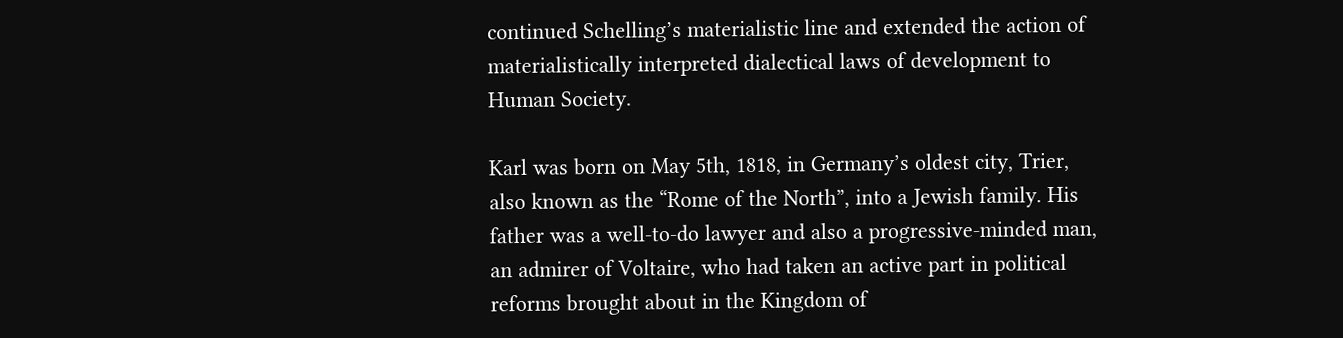continued Schelling’s materialistic line and extended the action of materialistically interpreted dialectical laws of development to Human Society.

Karl was born on May 5th, 1818, in Germany’s oldest city, Trier, also known as the “Rome of the North”, into a Jewish family. His father was a well-to-do lawyer and also a progressive-minded man, an admirer of Voltaire, who had taken an active part in political reforms brought about in the Kingdom of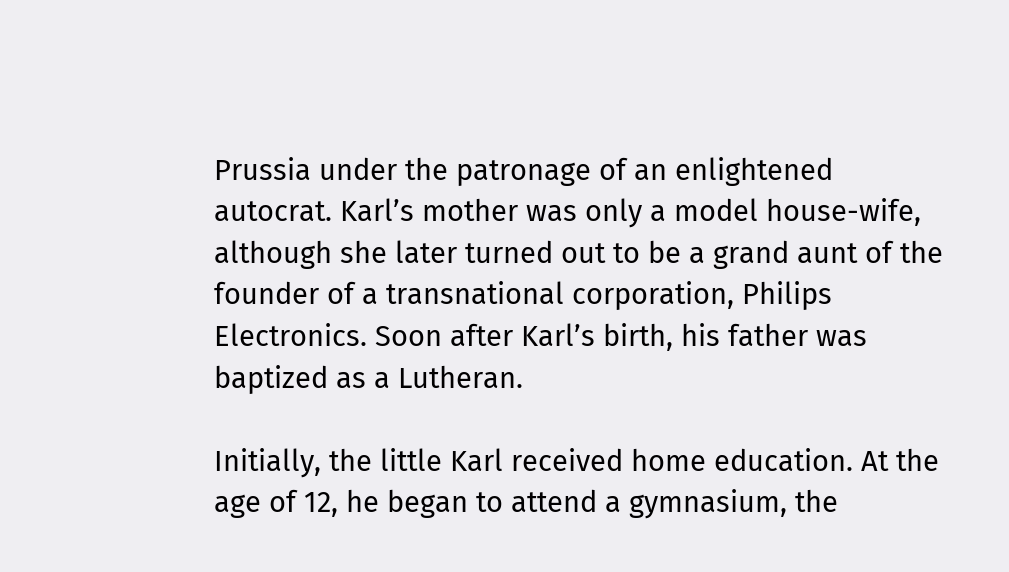Prussia under the patronage of an enlightened autocrat. Karl’s mother was only a model house-wife, although she later turned out to be a grand aunt of the founder of a transnational corporation, Philips Electronics. Soon after Karl’s birth, his father was baptized as a Lutheran.

Initially, the little Karl received home education. At the age of 12, he began to attend a gymnasium, the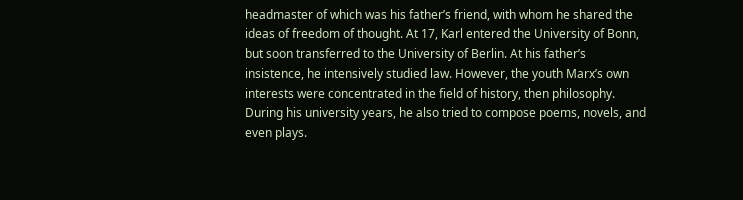headmaster of which was his father’s friend, with whom he shared the ideas of freedom of thought. At 17, Karl entered the University of Bonn, but soon transferred to the University of Berlin. At his father’s insistence, he intensively studied law. However, the youth Marx’s own interests were concentrated in the field of history, then philosophy. During his university years, he also tried to compose poems, novels, and even plays.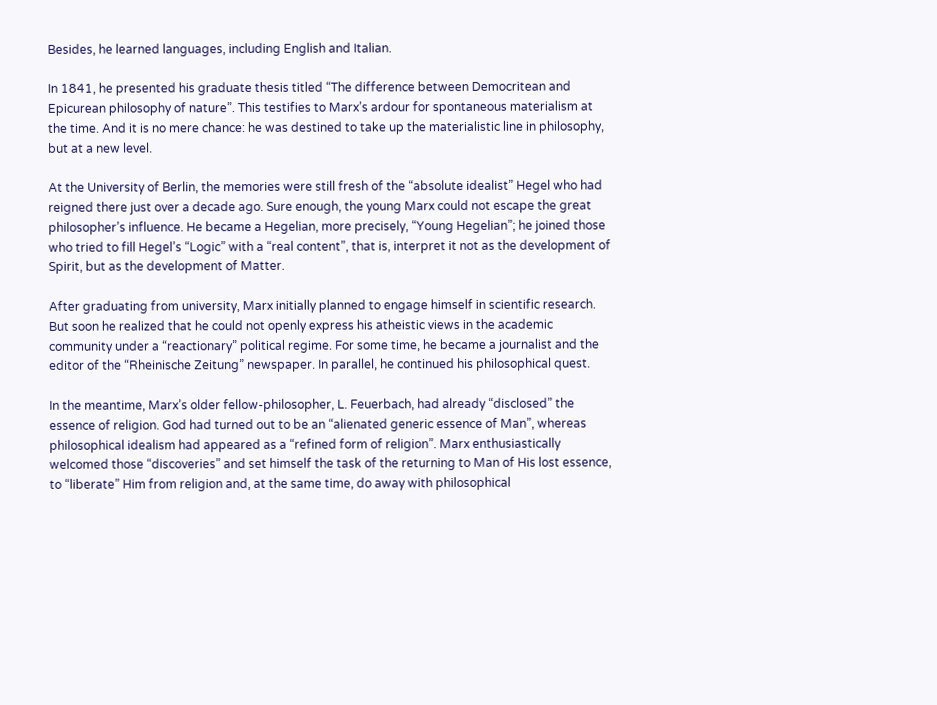Besides, he learned languages, including English and Italian.

In 1841, he presented his graduate thesis titled “The difference between Democritean and Epicurean philosophy of nature”. This testifies to Marx’s ardour for spontaneous materialism at the time. And it is no mere chance: he was destined to take up the materialistic line in philosophy, but at a new level.

At the University of Berlin, the memories were still fresh of the “absolute idealist” Hegel who had reigned there just over a decade ago. Sure enough, the young Marx could not escape the great philosopher’s influence. He became a Hegelian, more precisely, “Young Hegelian”; he joined those who tried to fill Hegel’s “Logic” with a “real content”, that is, interpret it not as the development of Spirit, but as the development of Matter.

After graduating from university, Marx initially planned to engage himself in scientific research. But soon he realized that he could not openly express his atheistic views in the academic community under a “reactionary” political regime. For some time, he became a journalist and the editor of the “Rheinische Zeitung” newspaper. In parallel, he continued his philosophical quest.

In the meantime, Marx’s older fellow-philosopher, L. Feuerbach, had already “disclosed” the essence of religion. God had turned out to be an “alienated generic essence of Man”, whereas philosophical idealism had appeared as a “refined form of religion”. Marx enthusiastically welcomed those “discoveries” and set himself the task of the returning to Man of His lost essence, to “liberate” Him from religion and, at the same time, do away with philosophical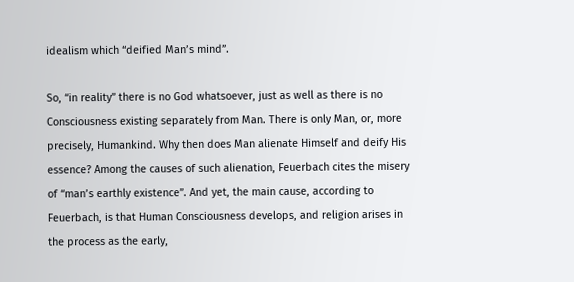idealism which “deified Man’s mind”.

So, “in reality” there is no God whatsoever, just as well as there is no Consciousness existing separately from Man. There is only Man, or, more precisely, Humankind. Why then does Man alienate Himself and deify His essence? Among the causes of such alienation, Feuerbach cites the misery of “man’s earthly existence”. And yet, the main cause, according to Feuerbach, is that Human Consciousness develops, and religion arises in the process as the early,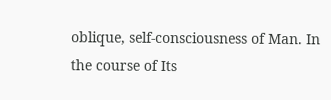oblique, self-consciousness of Man. In the course of Its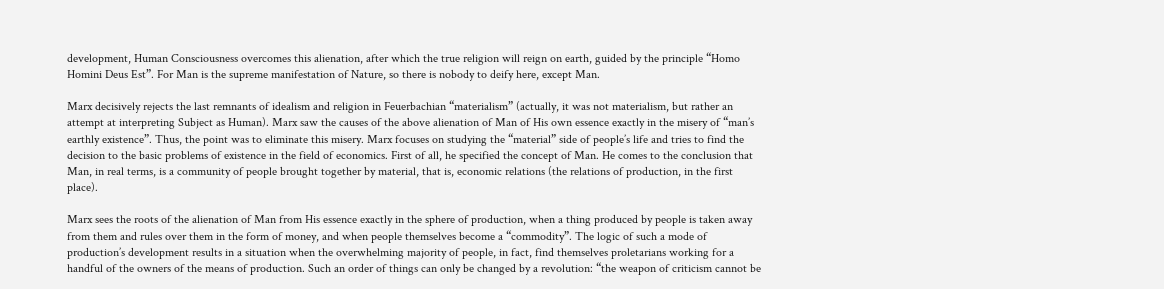development, Human Consciousness overcomes this alienation, after which the true religion will reign on earth, guided by the principle “Homo Homini Deus Est”. For Man is the supreme manifestation of Nature, so there is nobody to deify here, except Man.

Marx decisively rejects the last remnants of idealism and religion in Feuerbachian “materialism” (actually, it was not materialism, but rather an attempt at interpreting Subject as Human). Marx saw the causes of the above alienation of Man of His own essence exactly in the misery of “man’s earthly existence”. Thus, the point was to eliminate this misery. Marx focuses on studying the “material” side of people’s life and tries to find the decision to the basic problems of existence in the field of economics. First of all, he specified the concept of Man. He comes to the conclusion that Man, in real terms, is a community of people brought together by material, that is, economic relations (the relations of production, in the first place).

Marx sees the roots of the alienation of Man from His essence exactly in the sphere of production, when a thing produced by people is taken away from them and rules over them in the form of money, and when people themselves become a “commodity”. The logic of such a mode of production’s development results in a situation when the overwhelming majority of people, in fact, find themselves proletarians working for a handful of the owners of the means of production. Such an order of things can only be changed by a revolution: “the weapon of criticism cannot be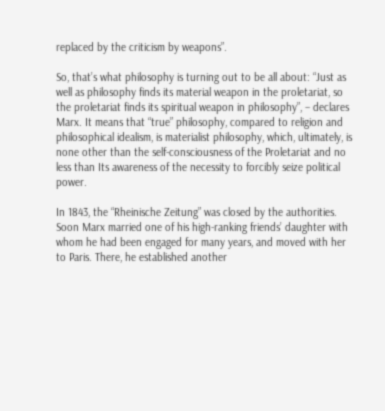replaced by the criticism by weapons”.

So, that’s what philosophy is turning out to be all about: “Just as well as philosophy finds its material weapon in the proletariat, so the proletariat finds its spiritual weapon in philosophy”, – declares Marx. It means that “true” philosophy, compared to religion and philosophical idealism, is materialist philosophy, which, ultimately, is none other than the self-consciousness of the Proletariat and no less than Its awareness of the necessity to forcibly seize political power.

In 1843, the “Rheinische Zeitung” was closed by the authorities. Soon Marx married one of his high-ranking friends’ daughter with whom he had been engaged for many years, and moved with her to Paris. There, he established another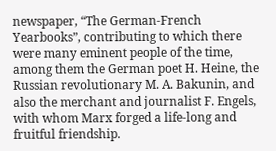newspaper, “The German-French Yearbooks”, contributing to which there were many eminent people of the time, among them the German poet H. Heine, the Russian revolutionary M. A. Bakunin, and also the merchant and journalist F. Engels, with whom Marx forged a life-long and fruitful friendship.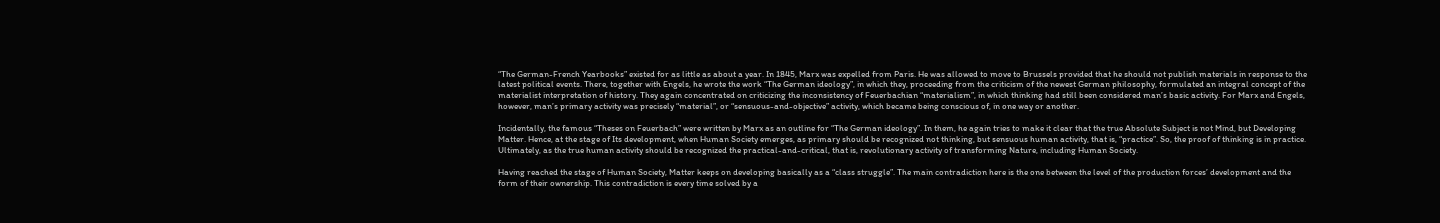“The German-French Yearbooks” existed for as little as about a year. In 1845, Marx was expelled from Paris. He was allowed to move to Brussels provided that he should not publish materials in response to the latest political events. There, together with Engels, he wrote the work “The German ideology”, in which they, proceeding from the criticism of the newest German philosophy, formulated an integral concept of the materialist interpretation of history. They again concentrated on criticizing the inconsistency of Feuerbachian “materialism”, in which thinking had still been considered man’s basic activity. For Marx and Engels, however, man’s primary activity was precisely “material”, or “sensuous-and-objective” activity, which became being conscious of, in one way or another.

Incidentally, the famous “Theses on Feuerbach” were written by Marx as an outline for “The German ideology”. In them, he again tries to make it clear that the true Absolute Subject is not Mind, but Developing Matter. Hence, at the stage of Its development, when Human Society emerges, as primary should be recognized not thinking, but sensuous human activity, that is, “practice”. So, the proof of thinking is in practice. Ultimately, as the true human activity should be recognized the practical-and-critical, that is, revolutionary activity of transforming Nature, including Human Society.

Having reached the stage of Human Society, Matter keeps on developing basically as a “class struggle”. The main contradiction here is the one between the level of the production forces’ development and the form of their ownership. This contradiction is every time solved by a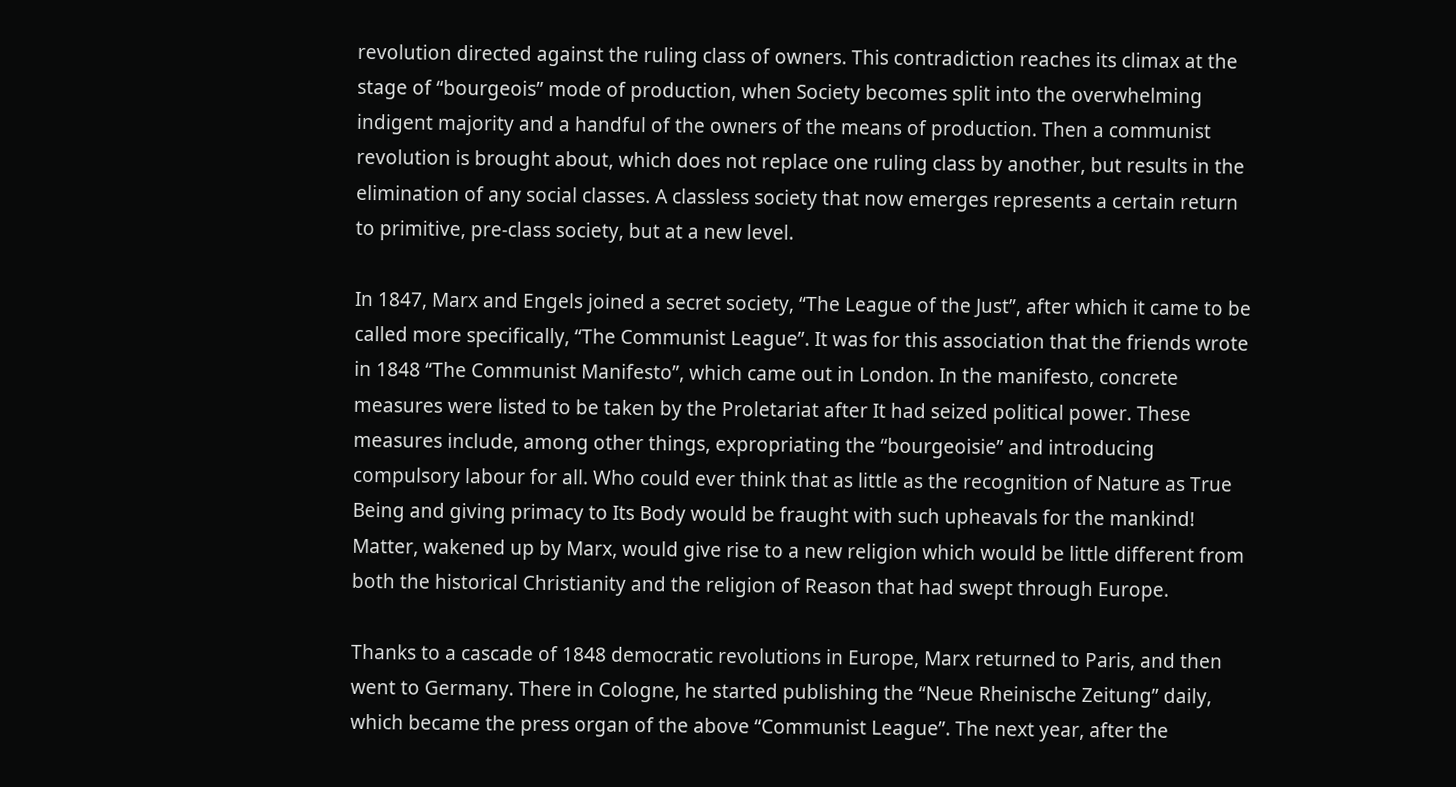revolution directed against the ruling class of owners. This contradiction reaches its climax at the stage of “bourgeois” mode of production, when Society becomes split into the overwhelming indigent majority and a handful of the owners of the means of production. Then a communist revolution is brought about, which does not replace one ruling class by another, but results in the elimination of any social classes. A classless society that now emerges represents a certain return to primitive, pre-class society, but at a new level.

In 1847, Marx and Engels joined a secret society, “The League of the Just”, after which it came to be called more specifically, “The Communist League”. It was for this association that the friends wrote in 1848 “The Communist Manifesto”, which came out in London. In the manifesto, concrete measures were listed to be taken by the Proletariat after It had seized political power. These measures include, among other things, expropriating the “bourgeoisie” and introducing compulsory labour for all. Who could ever think that as little as the recognition of Nature as True Being and giving primacy to Its Body would be fraught with such upheavals for the mankind! Matter, wakened up by Marx, would give rise to a new religion which would be little different from both the historical Christianity and the religion of Reason that had swept through Europe.

Thanks to a cascade of 1848 democratic revolutions in Europe, Marx returned to Paris, and then went to Germany. There in Cologne, he started publishing the “Neue Rheinische Zeitung” daily, which became the press organ of the above “Communist League”. The next year, after the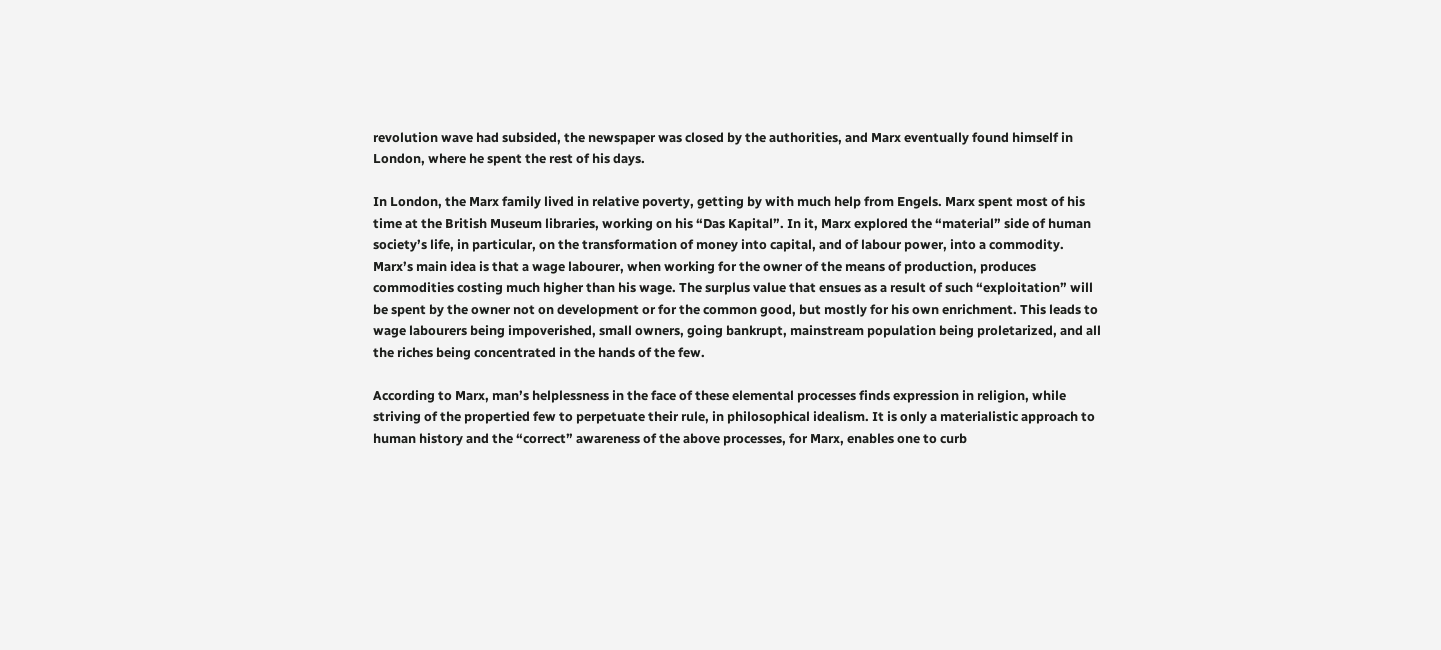revolution wave had subsided, the newspaper was closed by the authorities, and Marx eventually found himself in London, where he spent the rest of his days.

In London, the Marx family lived in relative poverty, getting by with much help from Engels. Marx spent most of his time at the British Museum libraries, working on his “Das Kapital”. In it, Marx explored the “material” side of human society’s life, in particular, on the transformation of money into capital, and of labour power, into a commodity. Marx’s main idea is that a wage labourer, when working for the owner of the means of production, produces commodities costing much higher than his wage. The surplus value that ensues as a result of such “exploitation” will be spent by the owner not on development or for the common good, but mostly for his own enrichment. This leads to wage labourers being impoverished, small owners, going bankrupt, mainstream population being proletarized, and all the riches being concentrated in the hands of the few.

According to Marx, man’s helplessness in the face of these elemental processes finds expression in religion, while striving of the propertied few to perpetuate their rule, in philosophical idealism. It is only a materialistic approach to human history and the “correct” awareness of the above processes, for Marx, enables one to curb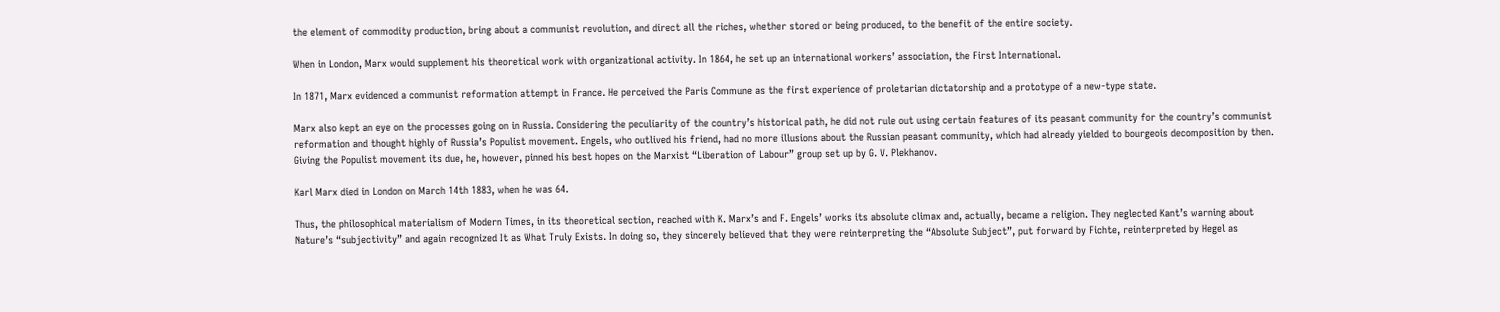the element of commodity production, bring about a communist revolution, and direct all the riches, whether stored or being produced, to the benefit of the entire society.

When in London, Marx would supplement his theoretical work with organizational activity. In 1864, he set up an international workers’ association, the First International.

In 1871, Marx evidenced a communist reformation attempt in France. He perceived the Paris Commune as the first experience of proletarian dictatorship and a prototype of a new-type state.

Marx also kept an eye on the processes going on in Russia. Considering the peculiarity of the country’s historical path, he did not rule out using certain features of its peasant community for the country’s communist reformation and thought highly of Russia’s Populist movement. Engels, who outlived his friend, had no more illusions about the Russian peasant community, which had already yielded to bourgeois decomposition by then. Giving the Populist movement its due, he, however, pinned his best hopes on the Marxist “Liberation of Labour” group set up by G. V. Plekhanov.

Karl Marx died in London on March 14th 1883, when he was 64.

Thus, the philosophical materialism of Modern Times, in its theoretical section, reached with K. Marx’s and F. Engels’ works its absolute climax and, actually, became a religion. They neglected Kant’s warning about Nature’s “subjectivity” and again recognized It as What Truly Exists. In doing so, they sincerely believed that they were reinterpreting the “Absolute Subject”, put forward by Fichte, reinterpreted by Hegel as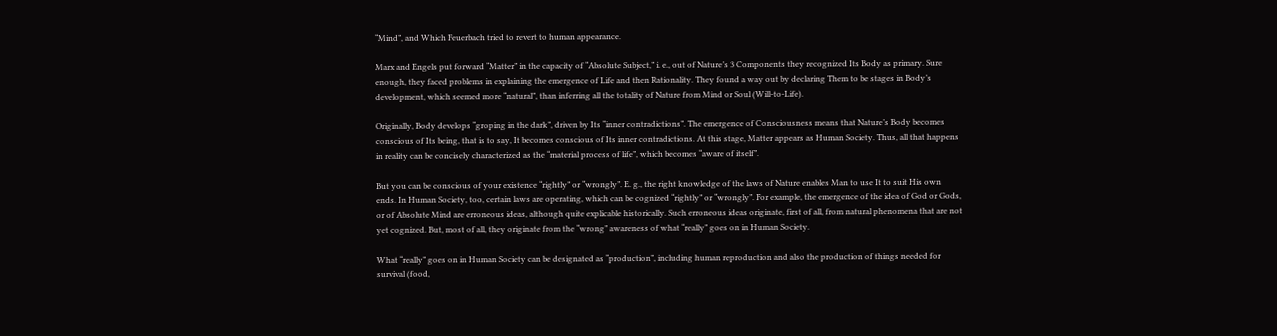“Mind”, and Which Feuerbach tried to revert to human appearance.

Marx and Engels put forward “Matter” in the capacity of “Absolute Subject,” i. e., out of Nature’s 3 Components they recognized Its Body as primary. Sure enough, they faced problems in explaining the emergence of Life and then Rationality. They found a way out by declaring Them to be stages in Body’s development, which seemed more “natural”, than inferring all the totality of Nature from Mind or Soul (Will-to-Life).

Originally, Body develops “groping in the dark”, driven by Its “inner contradictions”. The emergence of Consciousness means that Nature’s Body becomes conscious of Its being, that is to say, It becomes conscious of Its inner contradictions. At this stage, Matter appears as Human Society. Thus, all that happens in reality can be concisely characterized as the “material process of life”, which becomes “aware of itself”.

But you can be conscious of your existence “rightly” or “wrongly”. E. g., the right knowledge of the laws of Nature enables Man to use It to suit His own ends. In Human Society, too, certain laws are operating, which can be cognized “rightly” or “wrongly”. For example, the emergence of the idea of God or Gods, or of Absolute Mind are erroneous ideas, although quite explicable historically. Such erroneous ideas originate, first of all, from natural phenomena that are not yet cognized. But, most of all, they originate from the “wrong” awareness of what “really” goes on in Human Society.

What “really” goes on in Human Society can be designated as “production”, including human reproduction and also the production of things needed for survival (food,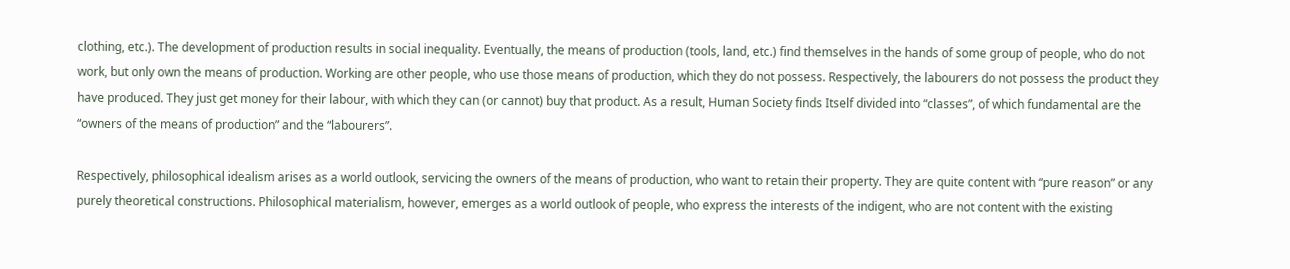clothing, etc.). The development of production results in social inequality. Eventually, the means of production (tools, land, etc.) find themselves in the hands of some group of people, who do not work, but only own the means of production. Working are other people, who use those means of production, which they do not possess. Respectively, the labourers do not possess the product they have produced. They just get money for their labour, with which they can (or cannot) buy that product. As a result, Human Society finds Itself divided into “classes”, of which fundamental are the “owners of the means of production” and the “labourers”.

Respectively, philosophical idealism arises as a world outlook, servicing the owners of the means of production, who want to retain their property. They are quite content with “pure reason” or any purely theoretical constructions. Philosophical materialism, however, emerges as a world outlook of people, who express the interests of the indigent, who are not content with the existing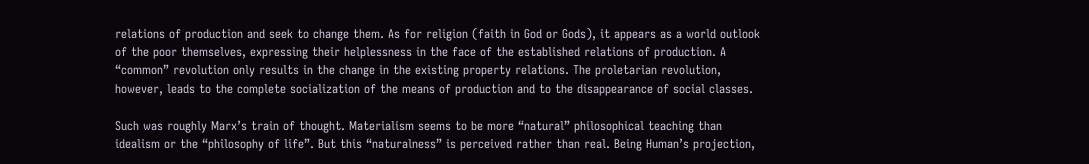relations of production and seek to change them. As for religion (faith in God or Gods), it appears as a world outlook of the poor themselves, expressing their helplessness in the face of the established relations of production. A “common” revolution only results in the change in the existing property relations. The proletarian revolution, however, leads to the complete socialization of the means of production and to the disappearance of social classes.

Such was roughly Marx’s train of thought. Materialism seems to be more “natural” philosophical teaching than idealism or the “philosophy of life”. But this “naturalness” is perceived rather than real. Being Human’s projection,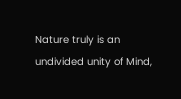Nature truly is an undivided unity of Mind,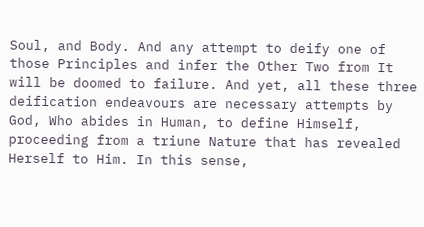Soul, and Body. And any attempt to deify one of those Principles and infer the Other Two from It will be doomed to failure. And yet, all these three deification endeavours are necessary attempts by God, Who abides in Human, to define Himself, proceeding from a triune Nature that has revealed Herself to Him. In this sense,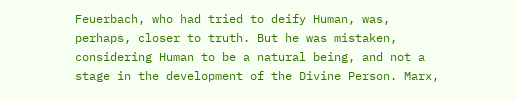Feuerbach, who had tried to deify Human, was, perhaps, closer to truth. But he was mistaken, considering Human to be a natural being, and not a stage in the development of the Divine Person. Marx,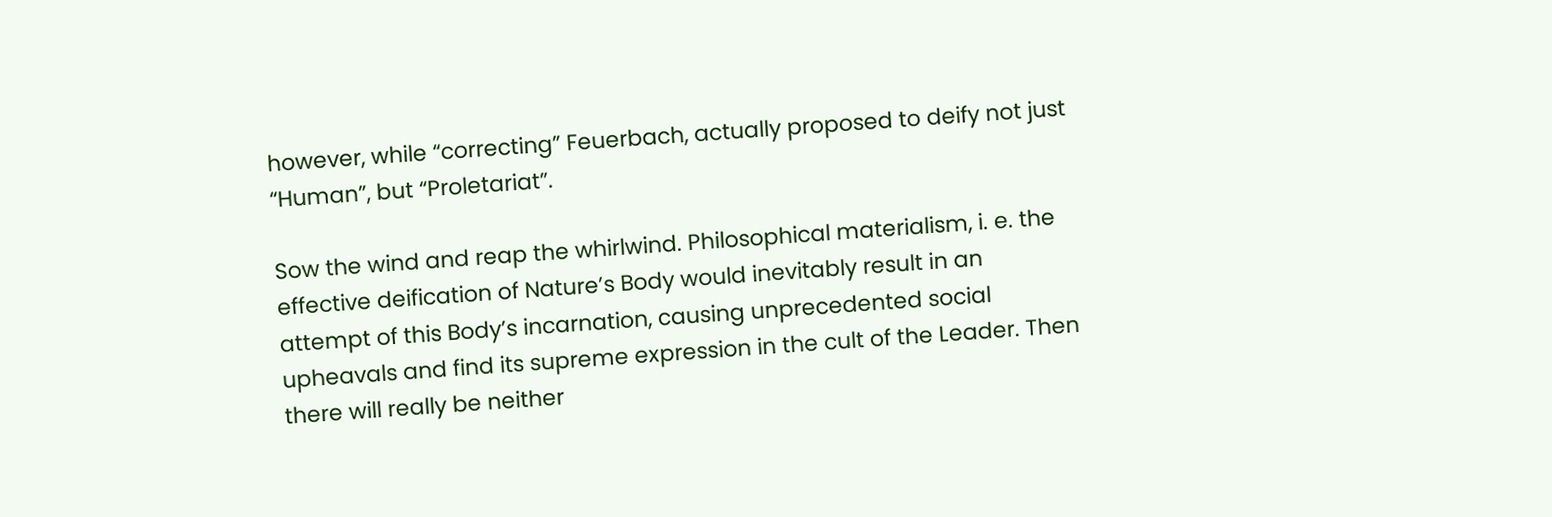however, while “correcting” Feuerbach, actually proposed to deify not just “Human”, but “Proletariat”.

Sow the wind and reap the whirlwind. Philosophical materialism, i. e. the effective deification of Nature’s Body would inevitably result in an attempt of this Body’s incarnation, causing unprecedented social upheavals and find its supreme expression in the cult of the Leader. Then there will really be neither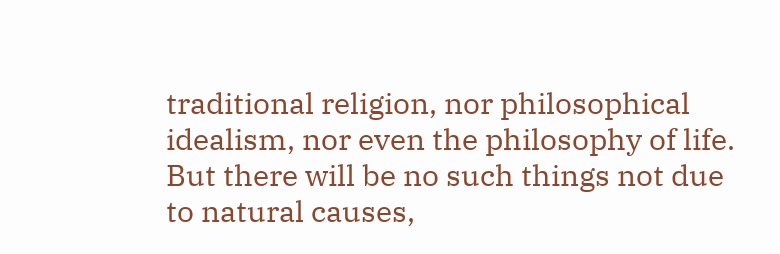traditional religion, nor philosophical idealism, nor even the philosophy of life. But there will be no such things not due to natural causes,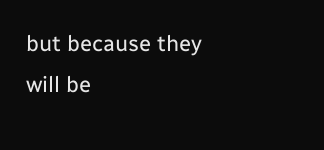but because they will be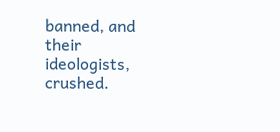banned, and their ideologists, crushed.